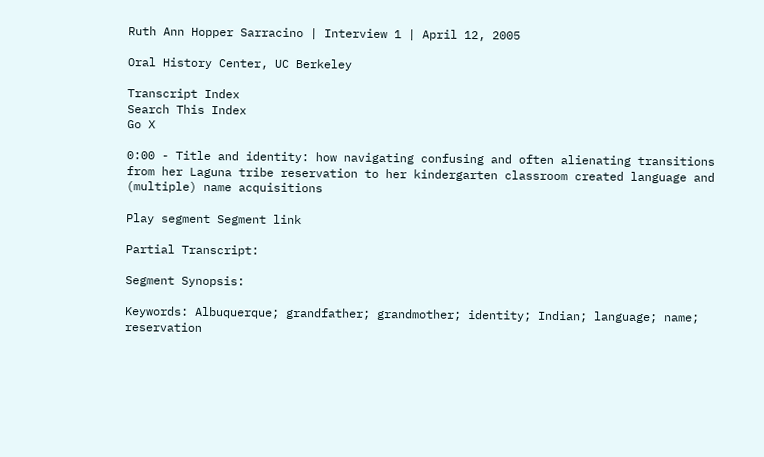Ruth Ann Hopper Sarracino | Interview 1 | April 12, 2005

Oral History Center, UC Berkeley

Transcript Index
Search This Index
Go X

0:00 - Title and identity: how navigating confusing and often alienating transitions from her Laguna tribe reservation to her kindergarten classroom created language and (multiple) name acquisitions

Play segment Segment link

Partial Transcript:

Segment Synopsis:

Keywords: Albuquerque; grandfather; grandmother; identity; Indian; language; name; reservation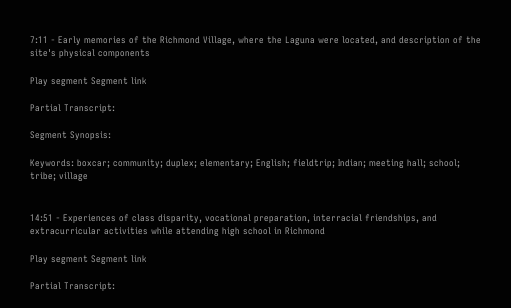7:11 - Early memories of the Richmond Village, where the Laguna were located, and description of the site's physical components

Play segment Segment link

Partial Transcript:

Segment Synopsis:

Keywords: boxcar; community; duplex; elementary; English; fieldtrip; Indian; meeting hall; school; tribe; village


14:51 - Experiences of class disparity, vocational preparation, interracial friendships, and extracurricular activities while attending high school in Richmond

Play segment Segment link

Partial Transcript: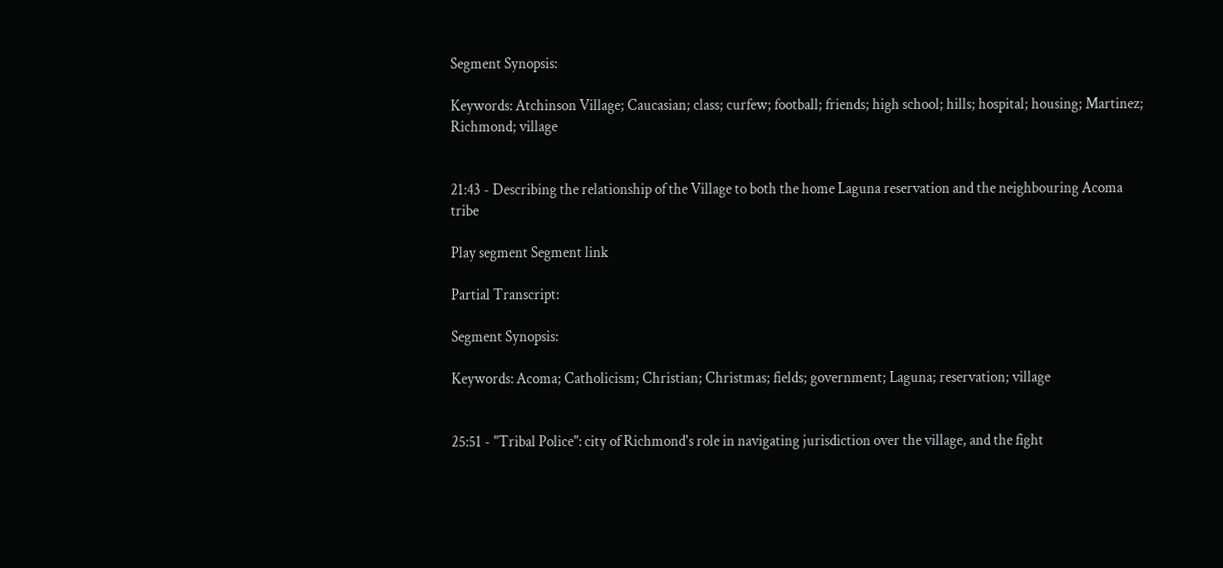Segment Synopsis:

Keywords: Atchinson Village; Caucasian; class; curfew; football; friends; high school; hills; hospital; housing; Martinez; Richmond; village


21:43 - Describing the relationship of the Village to both the home Laguna reservation and the neighbouring Acoma tribe

Play segment Segment link

Partial Transcript:

Segment Synopsis:

Keywords: Acoma; Catholicism; Christian; Christmas; fields; government; Laguna; reservation; village


25:51 - "Tribal Police": city of Richmond's role in navigating jurisdiction over the village, and the fight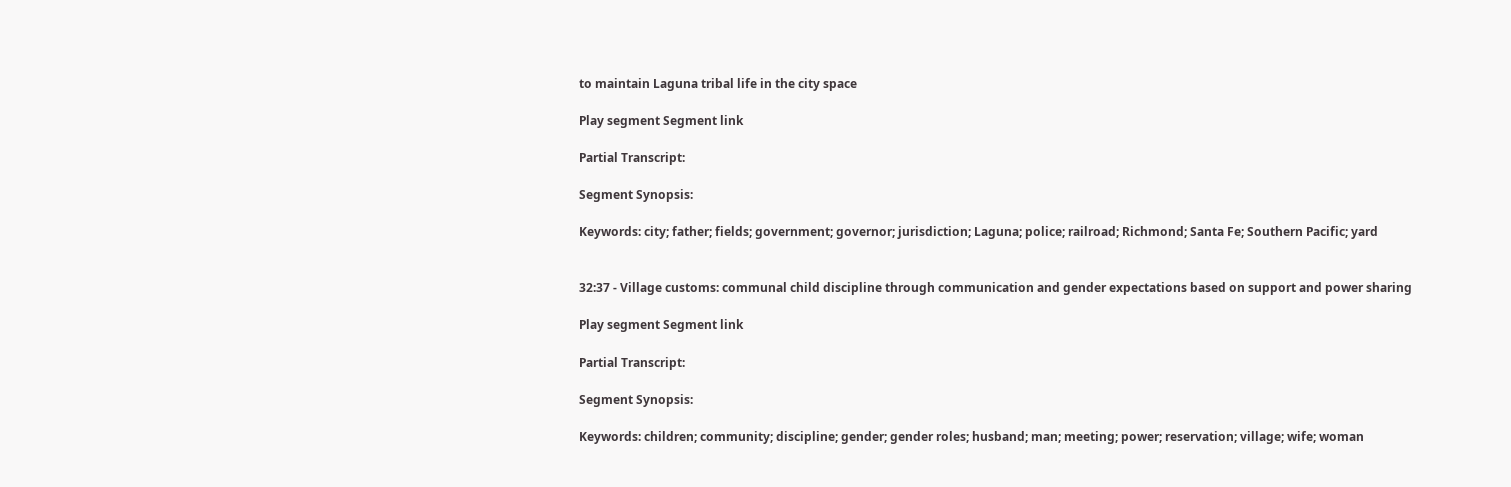to maintain Laguna tribal life in the city space

Play segment Segment link

Partial Transcript:

Segment Synopsis:

Keywords: city; father; fields; government; governor; jurisdiction; Laguna; police; railroad; Richmond; Santa Fe; Southern Pacific; yard


32:37 - Village customs: communal child discipline through communication and gender expectations based on support and power sharing

Play segment Segment link

Partial Transcript:

Segment Synopsis:

Keywords: children; community; discipline; gender; gender roles; husband; man; meeting; power; reservation; village; wife; woman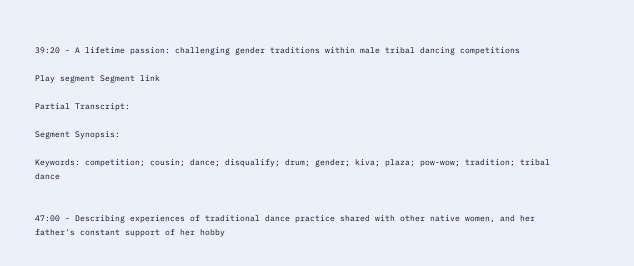39:20 - A lifetime passion: challenging gender traditions within male tribal dancing competitions

Play segment Segment link

Partial Transcript:

Segment Synopsis:

Keywords: competition; cousin; dance; disqualify; drum; gender; kiva; plaza; pow-wow; tradition; tribal dance


47:00 - Describing experiences of traditional dance practice shared with other native women, and her father's constant support of her hobby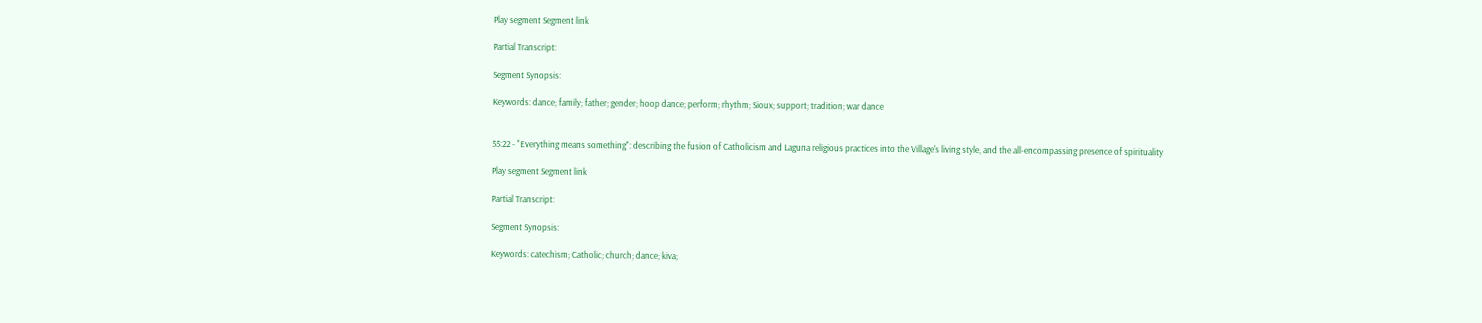Play segment Segment link

Partial Transcript:

Segment Synopsis:

Keywords: dance; family; father; gender; hoop dance; perform; rhythm; Sioux; support; tradition; war dance


55:22 - "Everything means something": describing the fusion of Catholicism and Laguna religious practices into the Village's living style, and the all-encompassing presence of spirituality

Play segment Segment link

Partial Transcript:

Segment Synopsis:

Keywords: catechism; Catholic; church; dance; kiva;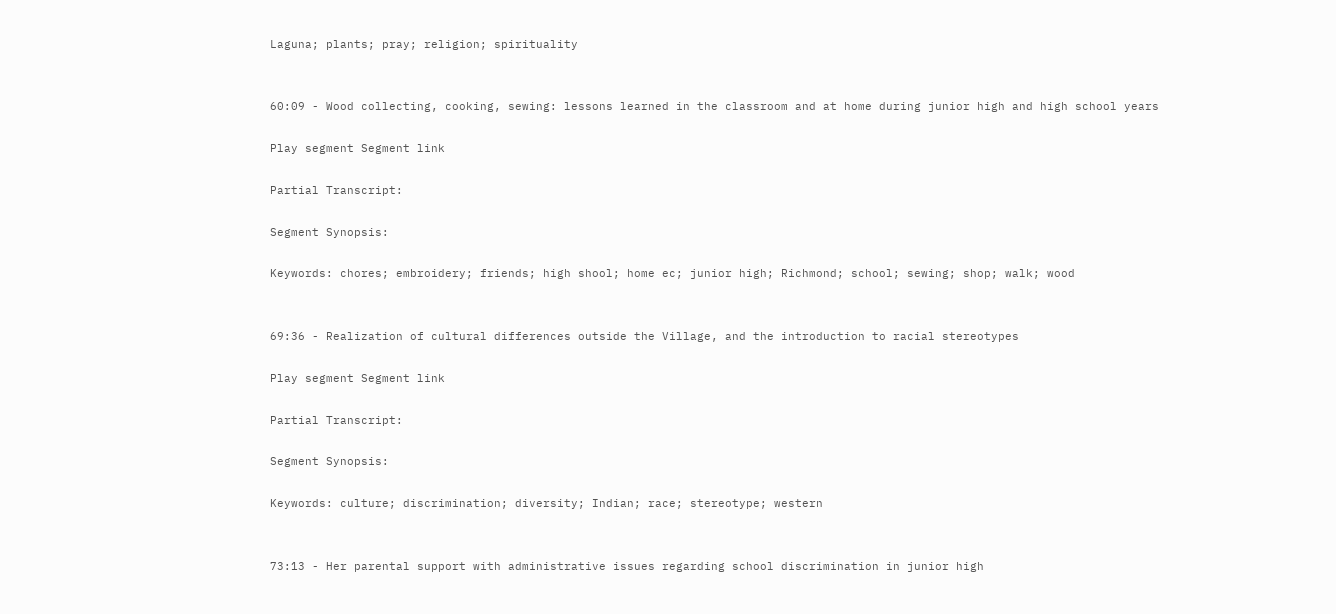Laguna; plants; pray; religion; spirituality


60:09 - Wood collecting, cooking, sewing: lessons learned in the classroom and at home during junior high and high school years

Play segment Segment link

Partial Transcript:

Segment Synopsis:

Keywords: chores; embroidery; friends; high shool; home ec; junior high; Richmond; school; sewing; shop; walk; wood


69:36 - Realization of cultural differences outside the Village, and the introduction to racial stereotypes

Play segment Segment link

Partial Transcript:

Segment Synopsis:

Keywords: culture; discrimination; diversity; Indian; race; stereotype; western


73:13 - Her parental support with administrative issues regarding school discrimination in junior high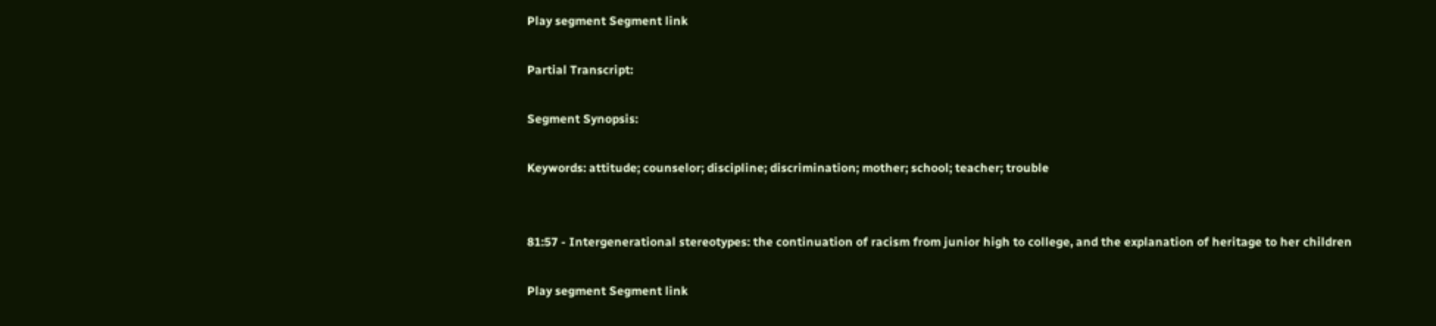Play segment Segment link

Partial Transcript:

Segment Synopsis:

Keywords: attitude; counselor; discipline; discrimination; mother; school; teacher; trouble


81:57 - Intergenerational stereotypes: the continuation of racism from junior high to college, and the explanation of heritage to her children

Play segment Segment link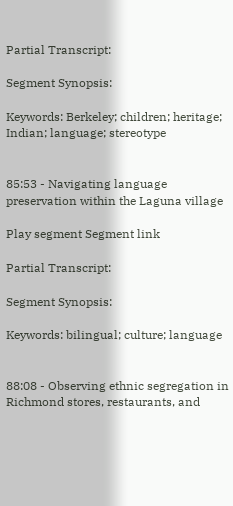Partial Transcript:

Segment Synopsis:

Keywords: Berkeley; children; heritage; Indian; language; stereotype


85:53 - Navigating language preservation within the Laguna village

Play segment Segment link

Partial Transcript:

Segment Synopsis:

Keywords: bilingual; culture; language


88:08 - Observing ethnic segregation in Richmond stores, restaurants, and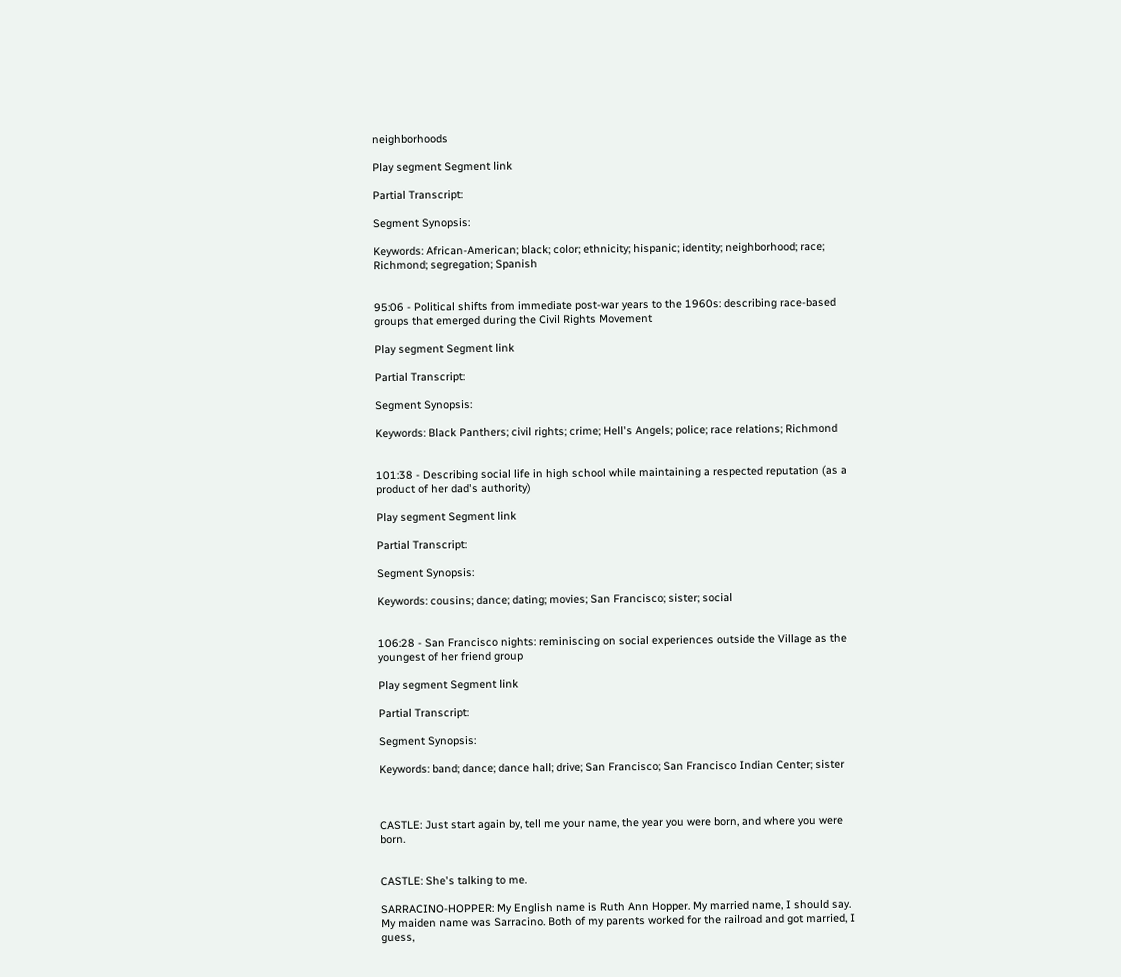neighborhoods

Play segment Segment link

Partial Transcript:

Segment Synopsis:

Keywords: African-American; black; color; ethnicity; hispanic; identity; neighborhood; race; Richmond; segregation; Spanish


95:06 - Political shifts from immediate post-war years to the 1960s: describing race-based groups that emerged during the Civil Rights Movement

Play segment Segment link

Partial Transcript:

Segment Synopsis:

Keywords: Black Panthers; civil rights; crime; Hell's Angels; police; race relations; Richmond


101:38 - Describing social life in high school while maintaining a respected reputation (as a product of her dad's authority)

Play segment Segment link

Partial Transcript:

Segment Synopsis:

Keywords: cousins; dance; dating; movies; San Francisco; sister; social


106:28 - San Francisco nights: reminiscing on social experiences outside the Village as the youngest of her friend group

Play segment Segment link

Partial Transcript:

Segment Synopsis:

Keywords: band; dance; dance hall; drive; San Francisco; San Francisco Indian Center; sister



CASTLE: Just start again by, tell me your name, the year you were born, and where you were born.


CASTLE: She's talking to me.

SARRACINO-HOPPER: My English name is Ruth Ann Hopper. My married name, I should say. My maiden name was Sarracino. Both of my parents worked for the railroad and got married, I guess,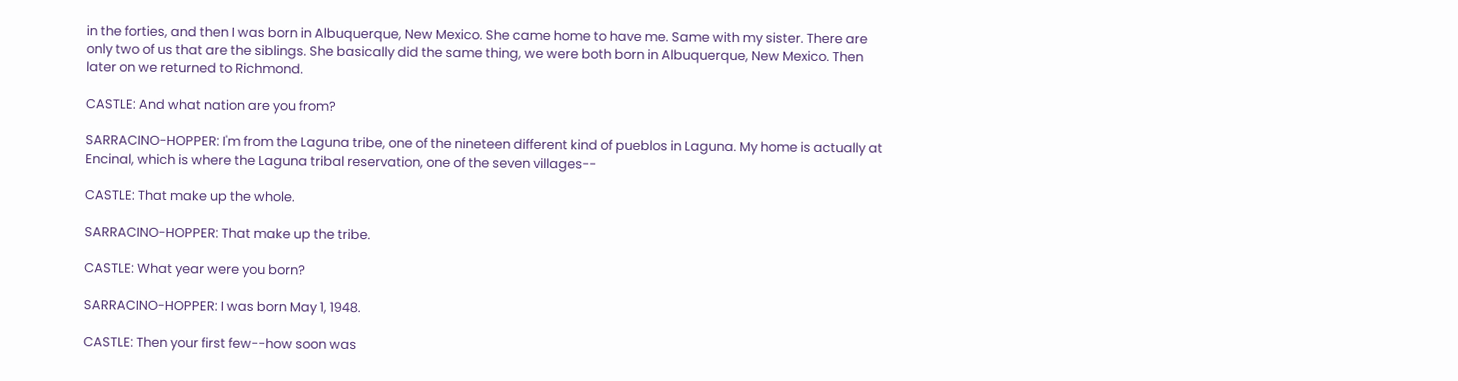in the forties, and then I was born in Albuquerque, New Mexico. She came home to have me. Same with my sister. There are only two of us that are the siblings. She basically did the same thing, we were both born in Albuquerque, New Mexico. Then later on we returned to Richmond.

CASTLE: And what nation are you from?

SARRACINO-HOPPER: I'm from the Laguna tribe, one of the nineteen different kind of pueblos in Laguna. My home is actually at Encinal, which is where the Laguna tribal reservation, one of the seven villages--

CASTLE: That make up the whole.

SARRACINO-HOPPER: That make up the tribe.

CASTLE: What year were you born?

SARRACINO-HOPPER: I was born May 1, 1948.

CASTLE: Then your first few--how soon was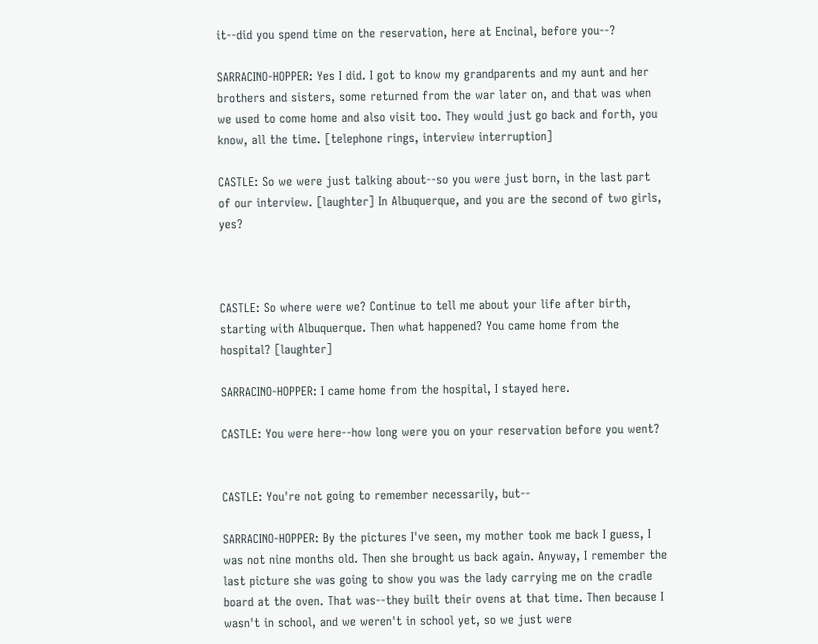it--did you spend time on the reservation, here at Encinal, before you--?

SARRACINO-HOPPER: Yes I did. I got to know my grandparents and my aunt and her brothers and sisters, some returned from the war later on, and that was when we used to come home and also visit too. They would just go back and forth, you know, all the time. [telephone rings, interview interruption]

CASTLE: So we were just talking about--so you were just born, in the last part of our interview. [laughter] In Albuquerque, and you are the second of two girls, yes?



CASTLE: So where were we? Continue to tell me about your life after birth, starting with Albuquerque. Then what happened? You came home from the hospital? [laughter]

SARRACINO-HOPPER: I came home from the hospital, I stayed here.

CASTLE: You were here--how long were you on your reservation before you went?


CASTLE: You're not going to remember necessarily, but--

SARRACINO-HOPPER: By the pictures I've seen, my mother took me back I guess, I was not nine months old. Then she brought us back again. Anyway, I remember the last picture she was going to show you was the lady carrying me on the cradle board at the oven. That was--they built their ovens at that time. Then because I wasn't in school, and we weren't in school yet, so we just were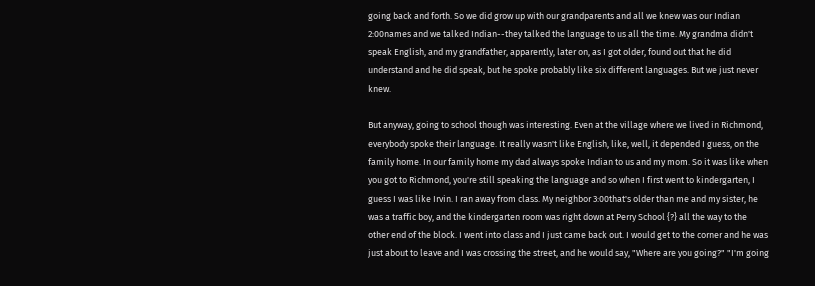going back and forth. So we did grow up with our grandparents and all we knew was our Indian 2:00names and we talked Indian--they talked the language to us all the time. My grandma didn't speak English, and my grandfather, apparently, later on, as I got older, found out that he did understand and he did speak, but he spoke probably like six different languages. But we just never knew.

But anyway, going to school though was interesting. Even at the village where we lived in Richmond, everybody spoke their language. It really wasn't like English, like, well, it depended I guess, on the family home. In our family home my dad always spoke Indian to us and my mom. So it was like when you got to Richmond, you're still speaking the language and so when I first went to kindergarten, I guess I was like Irvin. I ran away from class. My neighbor 3:00that's older than me and my sister, he was a traffic boy, and the kindergarten room was right down at Perry School {?} all the way to the other end of the block. I went into class and I just came back out. I would get to the corner and he was just about to leave and I was crossing the street, and he would say, "Where are you going?" "I'm going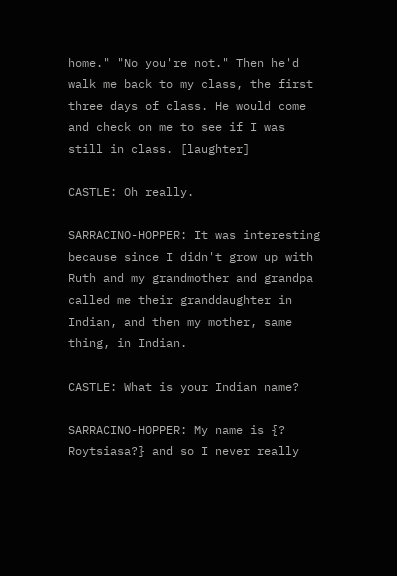home." "No you're not." Then he'd walk me back to my class, the first three days of class. He would come and check on me to see if I was still in class. [laughter]

CASTLE: Oh really.

SARRACINO-HOPPER: It was interesting because since I didn't grow up with Ruth and my grandmother and grandpa called me their granddaughter in Indian, and then my mother, same thing, in Indian.

CASTLE: What is your Indian name?

SARRACINO-HOPPER: My name is {? Roytsiasa?} and so I never really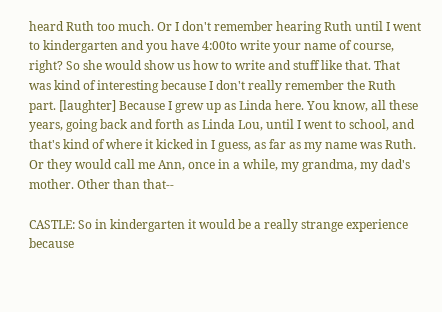heard Ruth too much. Or I don't remember hearing Ruth until I went to kindergarten and you have 4:00to write your name of course, right? So she would show us how to write and stuff like that. That was kind of interesting because I don't really remember the Ruth part. [laughter] Because I grew up as Linda here. You know, all these years, going back and forth as Linda Lou, until I went to school, and that's kind of where it kicked in I guess, as far as my name was Ruth. Or they would call me Ann, once in a while, my grandma, my dad's mother. Other than that--

CASTLE: So in kindergarten it would be a really strange experience because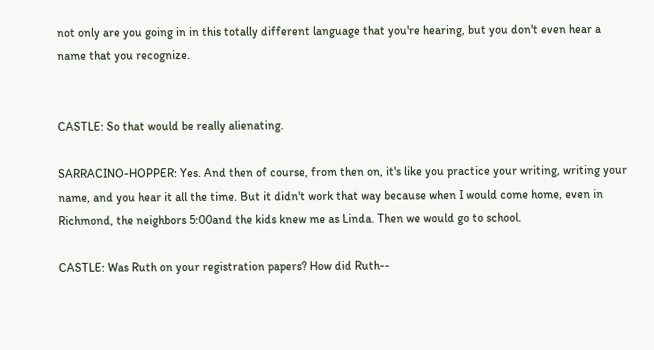not only are you going in in this totally different language that you're hearing, but you don't even hear a name that you recognize.


CASTLE: So that would be really alienating.

SARRACINO-HOPPER: Yes. And then of course, from then on, it's like you practice your writing, writing your name, and you hear it all the time. But it didn't work that way because when I would come home, even in Richmond, the neighbors 5:00and the kids knew me as Linda. Then we would go to school.

CASTLE: Was Ruth on your registration papers? How did Ruth--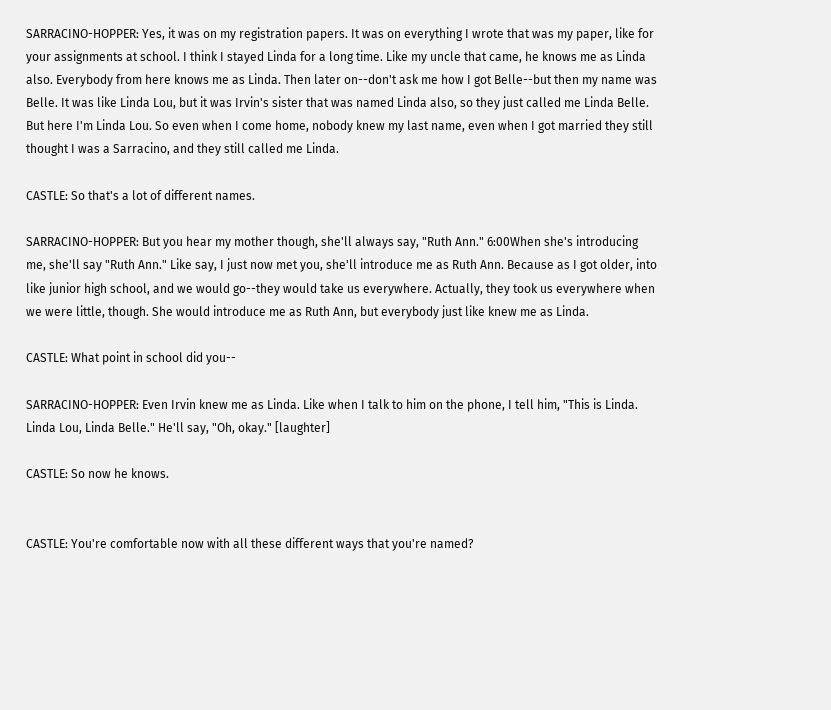SARRACINO-HOPPER: Yes, it was on my registration papers. It was on everything I wrote that was my paper, like for your assignments at school. I think I stayed Linda for a long time. Like my uncle that came, he knows me as Linda also. Everybody from here knows me as Linda. Then later on--don't ask me how I got Belle--but then my name was Belle. It was like Linda Lou, but it was Irvin's sister that was named Linda also, so they just called me Linda Belle. But here I'm Linda Lou. So even when I come home, nobody knew my last name, even when I got married they still thought I was a Sarracino, and they still called me Linda.

CASTLE: So that's a lot of different names.

SARRACINO-HOPPER: But you hear my mother though, she'll always say, "Ruth Ann." 6:00When she's introducing me, she'll say "Ruth Ann." Like say, I just now met you, she'll introduce me as Ruth Ann. Because as I got older, into like junior high school, and we would go--they would take us everywhere. Actually, they took us everywhere when we were little, though. She would introduce me as Ruth Ann, but everybody just like knew me as Linda.

CASTLE: What point in school did you--

SARRACINO-HOPPER: Even Irvin knew me as Linda. Like when I talk to him on the phone, I tell him, "This is Linda. Linda Lou, Linda Belle." He'll say, "Oh, okay." [laughter]

CASTLE: So now he knows.


CASTLE: You're comfortable now with all these different ways that you're named?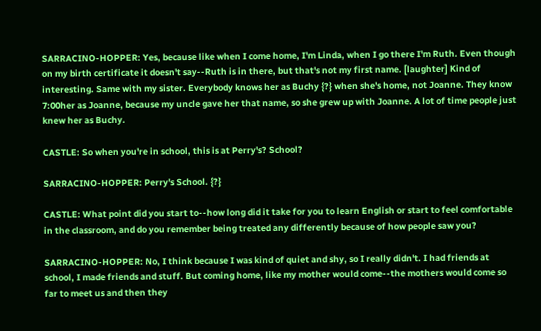SARRACINO-HOPPER: Yes, because like when I come home, I'm Linda, when I go there I'm Ruth. Even though on my birth certificate it doesn't say--Ruth is in there, but that's not my first name. [laughter] Kind of interesting. Same with my sister. Everybody knows her as Buchy {?} when she's home, not Joanne. They know 7:00her as Joanne, because my uncle gave her that name, so she grew up with Joanne. A lot of time people just knew her as Buchy.

CASTLE: So when you're in school, this is at Perry's? School?

SARRACINO-HOPPER: Perry's School. {?}

CASTLE: What point did you start to--how long did it take for you to learn English or start to feel comfortable in the classroom, and do you remember being treated any differently because of how people saw you?

SARRACINO-HOPPER: No, I think because I was kind of quiet and shy, so I really didn't. I had friends at school, I made friends and stuff. But coming home, like my mother would come--the mothers would come so far to meet us and then they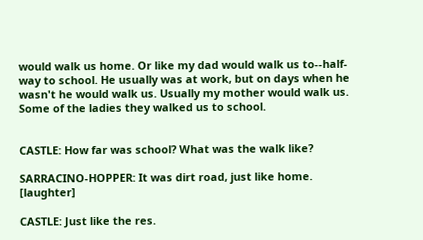would walk us home. Or like my dad would walk us to--half-way to school. He usually was at work, but on days when he wasn't he would walk us. Usually my mother would walk us. Some of the ladies they walked us to school.


CASTLE: How far was school? What was the walk like?

SARRACINO-HOPPER: It was dirt road, just like home. [laughter]

CASTLE: Just like the res.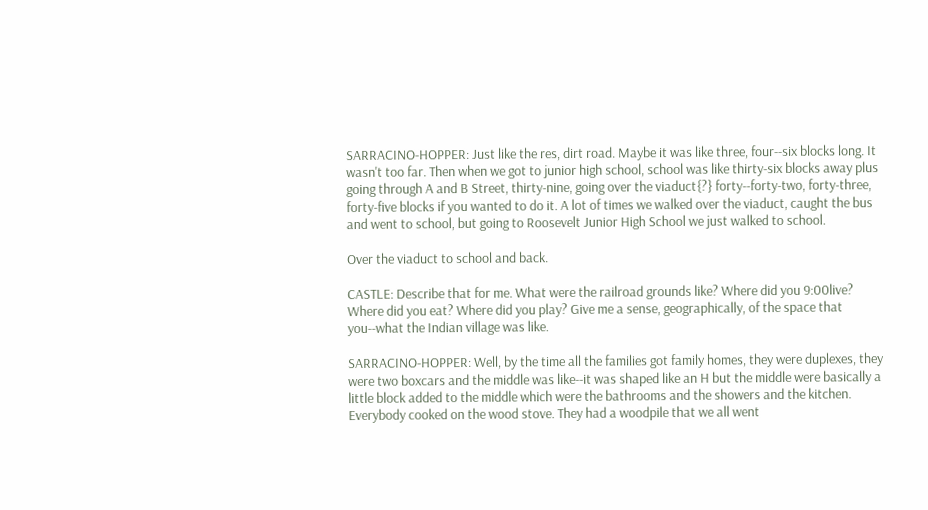SARRACINO-HOPPER: Just like the res, dirt road. Maybe it was like three, four--six blocks long. It wasn't too far. Then when we got to junior high school, school was like thirty-six blocks away plus going through A and B Street, thirty-nine, going over the viaduct{?} forty--forty-two, forty-three, forty-five blocks if you wanted to do it. A lot of times we walked over the viaduct, caught the bus and went to school, but going to Roosevelt Junior High School we just walked to school.

Over the viaduct to school and back.

CASTLE: Describe that for me. What were the railroad grounds like? Where did you 9:00live? Where did you eat? Where did you play? Give me a sense, geographically, of the space that you--what the Indian village was like.

SARRACINO-HOPPER: Well, by the time all the families got family homes, they were duplexes, they were two boxcars and the middle was like--it was shaped like an H but the middle were basically a little block added to the middle which were the bathrooms and the showers and the kitchen. Everybody cooked on the wood stove. They had a woodpile that we all went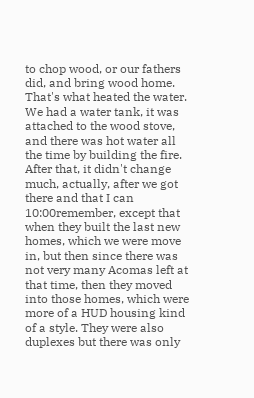to chop wood, or our fathers did, and bring wood home. That's what heated the water. We had a water tank, it was attached to the wood stove, and there was hot water all the time by building the fire. After that, it didn't change much, actually, after we got there and that I can 10:00remember, except that when they built the last new homes, which we were move in, but then since there was not very many Acomas left at that time, then they moved into those homes, which were more of a HUD housing kind of a style. They were also duplexes but there was only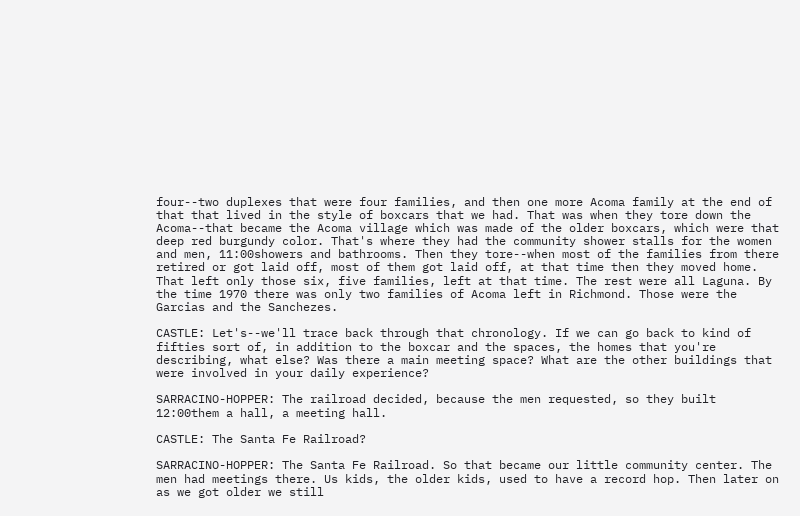four--two duplexes that were four families, and then one more Acoma family at the end of that that lived in the style of boxcars that we had. That was when they tore down the Acoma--that became the Acoma village which was made of the older boxcars, which were that deep red burgundy color. That's where they had the community shower stalls for the women and men, 11:00showers and bathrooms. Then they tore--when most of the families from there retired or got laid off, most of them got laid off, at that time then they moved home. That left only those six, five families, left at that time. The rest were all Laguna. By the time 1970 there was only two families of Acoma left in Richmond. Those were the Garcias and the Sanchezes.

CASTLE: Let's--we'll trace back through that chronology. If we can go back to kind of fifties sort of, in addition to the boxcar and the spaces, the homes that you're describing, what else? Was there a main meeting space? What are the other buildings that were involved in your daily experience?

SARRACINO-HOPPER: The railroad decided, because the men requested, so they built 12:00them a hall, a meeting hall.

CASTLE: The Santa Fe Railroad?

SARRACINO-HOPPER: The Santa Fe Railroad. So that became our little community center. The men had meetings there. Us kids, the older kids, used to have a record hop. Then later on as we got older we still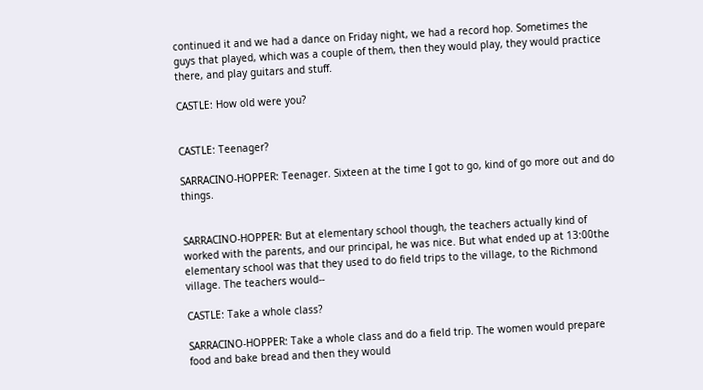continued it and we had a dance on Friday night, we had a record hop. Sometimes the guys that played, which was a couple of them, then they would play, they would practice there, and play guitars and stuff.

CASTLE: How old were you?


CASTLE: Teenager?

SARRACINO-HOPPER: Teenager. Sixteen at the time I got to go, kind of go more out and do things.


SARRACINO-HOPPER: But at elementary school though, the teachers actually kind of worked with the parents, and our principal, he was nice. But what ended up at 13:00the elementary school was that they used to do field trips to the village, to the Richmond village. The teachers would--

CASTLE: Take a whole class?

SARRACINO-HOPPER: Take a whole class and do a field trip. The women would prepare food and bake bread and then they would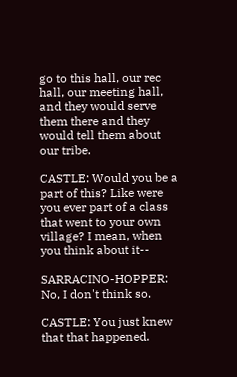go to this hall, our rec hall, our meeting hall, and they would serve them there and they would tell them about our tribe.

CASTLE: Would you be a part of this? Like were you ever part of a class that went to your own village? I mean, when you think about it--

SARRACINO-HOPPER: No, I don't think so.

CASTLE: You just knew that that happened.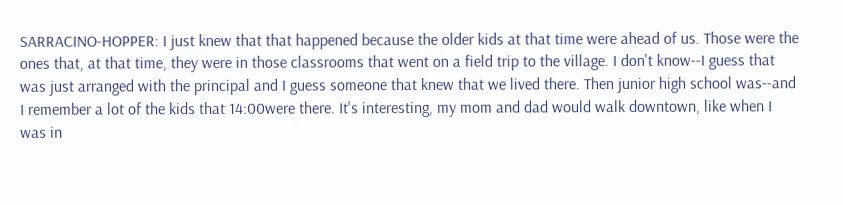SARRACINO-HOPPER: I just knew that that happened because the older kids at that time were ahead of us. Those were the ones that, at that time, they were in those classrooms that went on a field trip to the village. I don't know--I guess that was just arranged with the principal and I guess someone that knew that we lived there. Then junior high school was--and I remember a lot of the kids that 14:00were there. It's interesting, my mom and dad would walk downtown, like when I was in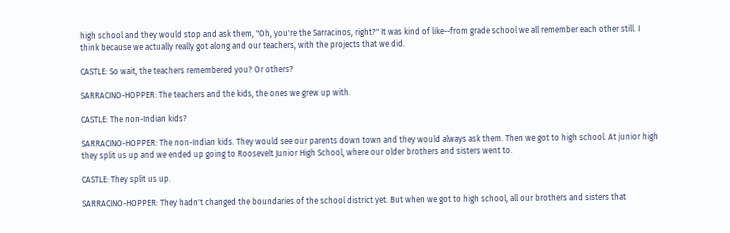high school and they would stop and ask them, "Oh, you're the Sarracinos, right?" It was kind of like--from grade school we all remember each other still. I think because we actually really got along and our teachers, with the projects that we did.

CASTLE: So wait, the teachers remembered you? Or others?

SARRACINO-HOPPER: The teachers and the kids, the ones we grew up with.

CASTLE: The non-Indian kids?

SARRACINO-HOPPER: The non-Indian kids. They would see our parents down town and they would always ask them. Then we got to high school. At junior high they split us up and we ended up going to Roosevelt Junior High School, where our older brothers and sisters went to.

CASTLE: They split us up.

SARRACINO-HOPPER: They hadn't changed the boundaries of the school district yet. But when we got to high school, all our brothers and sisters that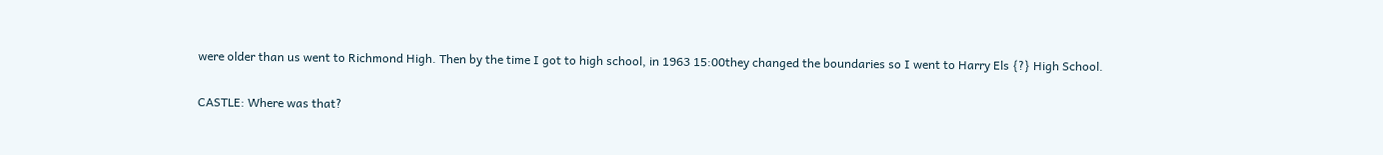were older than us went to Richmond High. Then by the time I got to high school, in 1963 15:00they changed the boundaries so I went to Harry Els {?} High School.

CASTLE: Where was that?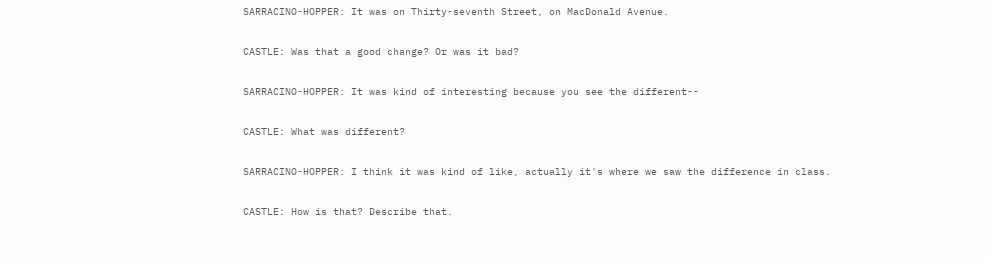SARRACINO-HOPPER: It was on Thirty-seventh Street, on MacDonald Avenue.

CASTLE: Was that a good change? Or was it bad?

SARRACINO-HOPPER: It was kind of interesting because you see the different--

CASTLE: What was different?

SARRACINO-HOPPER: I think it was kind of like, actually it's where we saw the difference in class.

CASTLE: How is that? Describe that.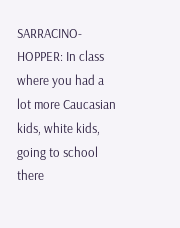SARRACINO-HOPPER: In class where you had a lot more Caucasian kids, white kids, going to school there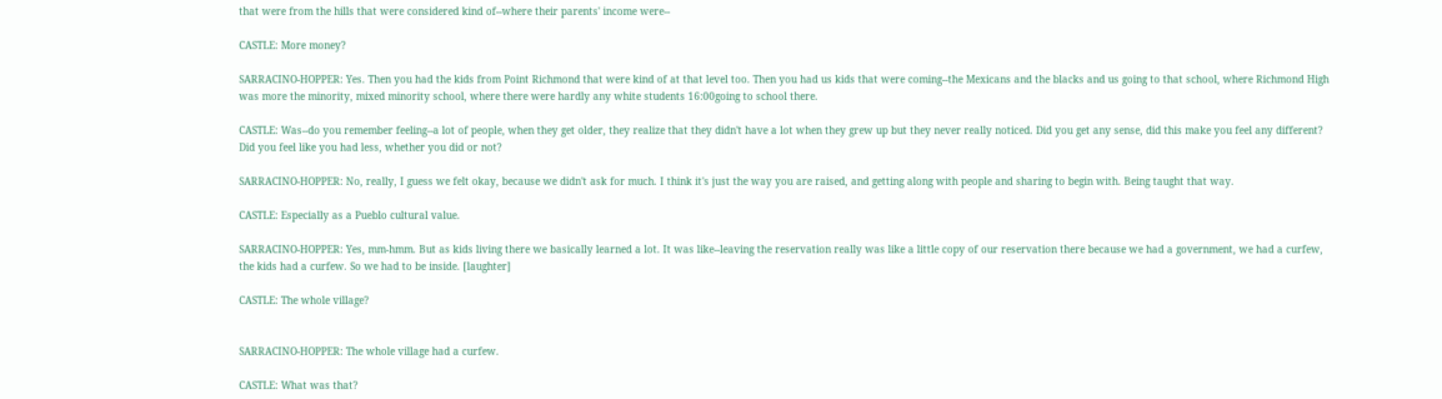that were from the hills that were considered kind of--where their parents' income were--

CASTLE: More money?

SARRACINO-HOPPER: Yes. Then you had the kids from Point Richmond that were kind of at that level too. Then you had us kids that were coming--the Mexicans and the blacks and us going to that school, where Richmond High was more the minority, mixed minority school, where there were hardly any white students 16:00going to school there.

CASTLE: Was--do you remember feeling--a lot of people, when they get older, they realize that they didn't have a lot when they grew up but they never really noticed. Did you get any sense, did this make you feel any different? Did you feel like you had less, whether you did or not?

SARRACINO-HOPPER: No, really, I guess we felt okay, because we didn't ask for much. I think it's just the way you are raised, and getting along with people and sharing to begin with. Being taught that way.

CASTLE: Especially as a Pueblo cultural value.

SARRACINO-HOPPER: Yes, mm-hmm. But as kids living there we basically learned a lot. It was like--leaving the reservation really was like a little copy of our reservation there because we had a government, we had a curfew, the kids had a curfew. So we had to be inside. [laughter]

CASTLE: The whole village?


SARRACINO-HOPPER: The whole village had a curfew.

CASTLE: What was that?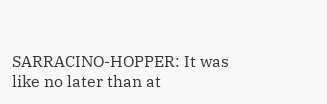SARRACINO-HOPPER: It was like no later than at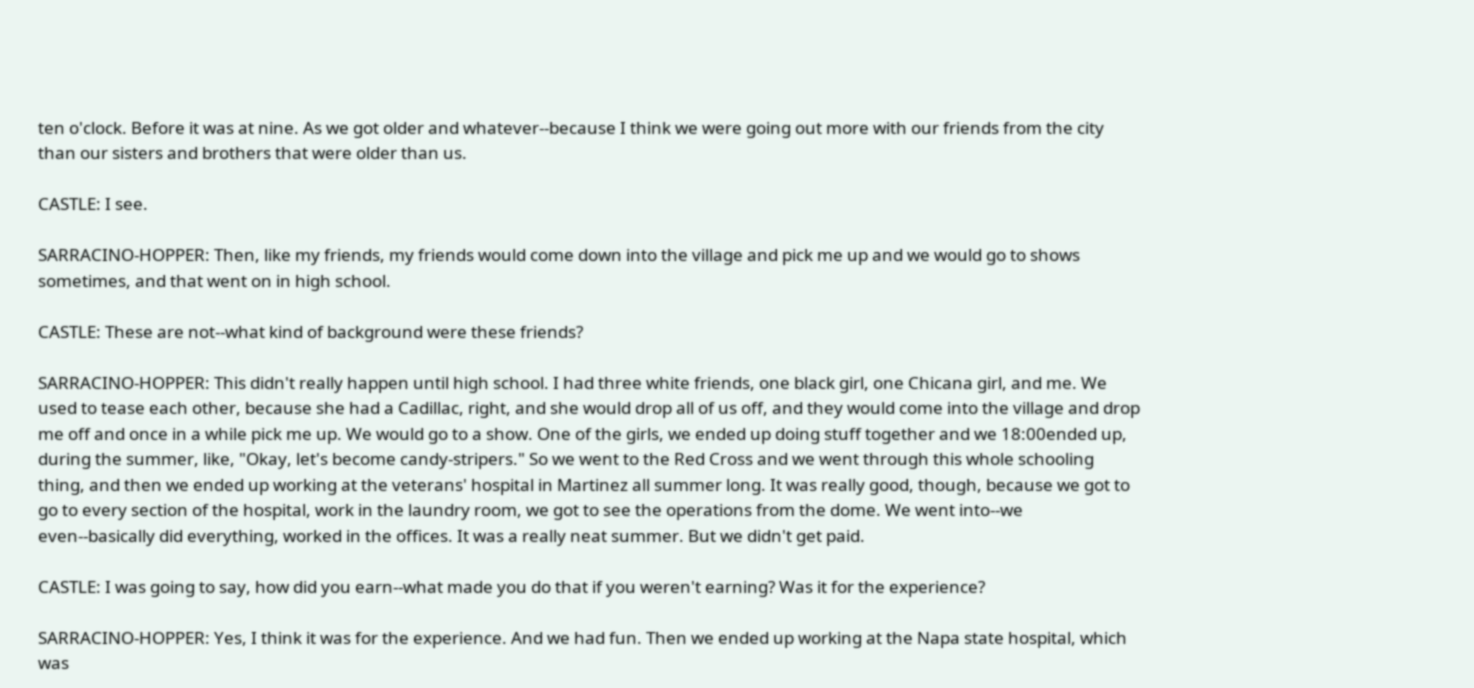ten o'clock. Before it was at nine. As we got older and whatever--because I think we were going out more with our friends from the city than our sisters and brothers that were older than us.

CASTLE: I see.

SARRACINO-HOPPER: Then, like my friends, my friends would come down into the village and pick me up and we would go to shows sometimes, and that went on in high school.

CASTLE: These are not--what kind of background were these friends?

SARRACINO-HOPPER: This didn't really happen until high school. I had three white friends, one black girl, one Chicana girl, and me. We used to tease each other, because she had a Cadillac, right, and she would drop all of us off, and they would come into the village and drop me off and once in a while pick me up. We would go to a show. One of the girls, we ended up doing stuff together and we 18:00ended up, during the summer, like, "Okay, let's become candy-stripers." So we went to the Red Cross and we went through this whole schooling thing, and then we ended up working at the veterans' hospital in Martinez all summer long. It was really good, though, because we got to go to every section of the hospital, work in the laundry room, we got to see the operations from the dome. We went into--we even--basically did everything, worked in the offices. It was a really neat summer. But we didn't get paid.

CASTLE: I was going to say, how did you earn--what made you do that if you weren't earning? Was it for the experience?

SARRACINO-HOPPER: Yes, I think it was for the experience. And we had fun. Then we ended up working at the Napa state hospital, which was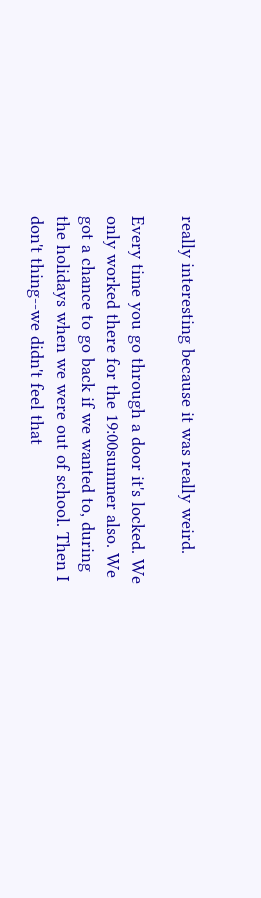really interesting because it was really weird.

Every time you go through a door it's locked. We only worked there for the 19:00summer also. We got a chance to go back if we wanted to, during the holidays when we were out of school. Then I don't thing--we didn't feel that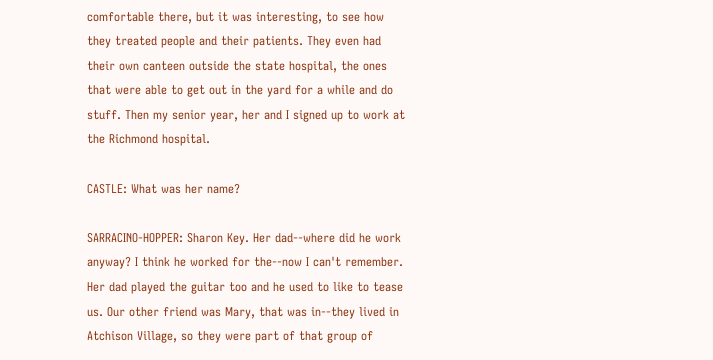comfortable there, but it was interesting, to see how they treated people and their patients. They even had their own canteen outside the state hospital, the ones that were able to get out in the yard for a while and do stuff. Then my senior year, her and I signed up to work at the Richmond hospital.

CASTLE: What was her name?

SARRACINO-HOPPER: Sharon Key. Her dad--where did he work anyway? I think he worked for the--now I can't remember. Her dad played the guitar too and he used to like to tease us. Our other friend was Mary, that was in--they lived in Atchison Village, so they were part of that group of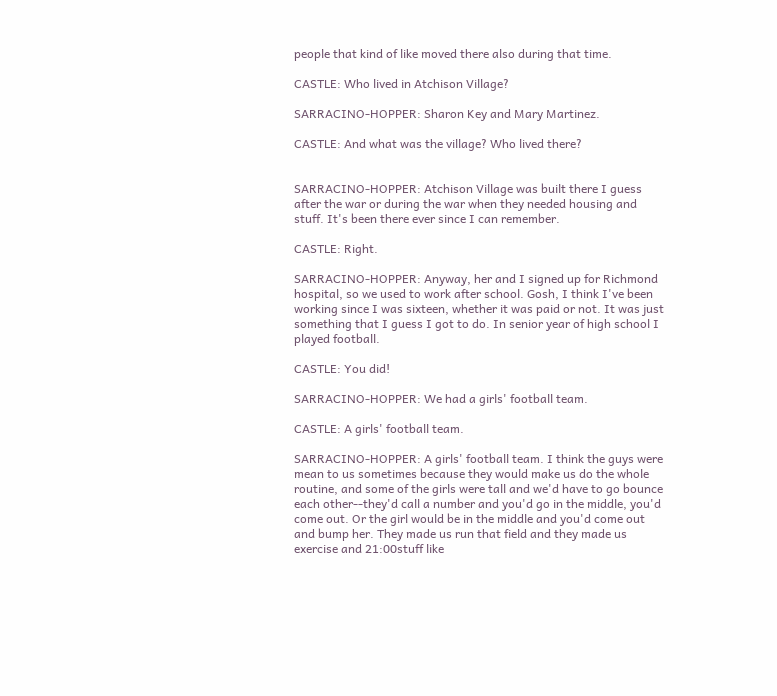people that kind of like moved there also during that time.

CASTLE: Who lived in Atchison Village?

SARRACINO-HOPPER: Sharon Key and Mary Martinez.

CASTLE: And what was the village? Who lived there?


SARRACINO-HOPPER: Atchison Village was built there I guess after the war or during the war when they needed housing and stuff. It's been there ever since I can remember.

CASTLE: Right.

SARRACINO-HOPPER: Anyway, her and I signed up for Richmond hospital, so we used to work after school. Gosh, I think I've been working since I was sixteen, whether it was paid or not. It was just something that I guess I got to do. In senior year of high school I played football.

CASTLE: You did!

SARRACINO-HOPPER: We had a girls' football team.

CASTLE: A girls' football team.

SARRACINO-HOPPER: A girls' football team. I think the guys were mean to us sometimes because they would make us do the whole routine, and some of the girls were tall and we'd have to go bounce each other--they'd call a number and you'd go in the middle, you'd come out. Or the girl would be in the middle and you'd come out and bump her. They made us run that field and they made us exercise and 21:00stuff like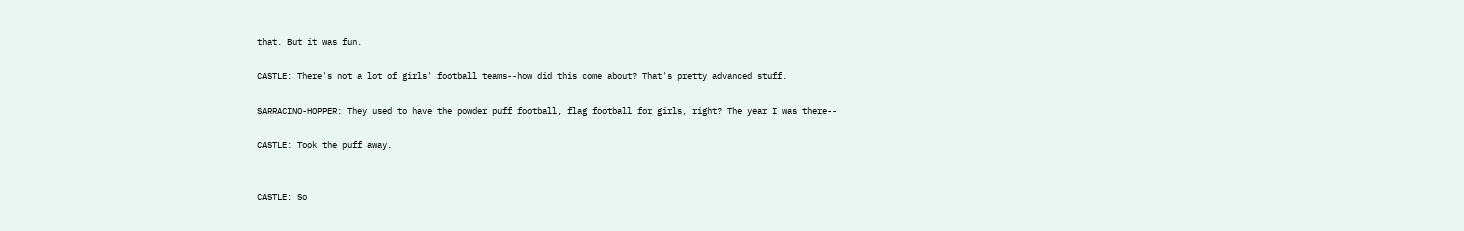that. But it was fun.

CASTLE: There's not a lot of girls' football teams--how did this come about? That's pretty advanced stuff.

SARRACINO-HOPPER: They used to have the powder puff football, flag football for girls, right? The year I was there--

CASTLE: Took the puff away.


CASTLE: So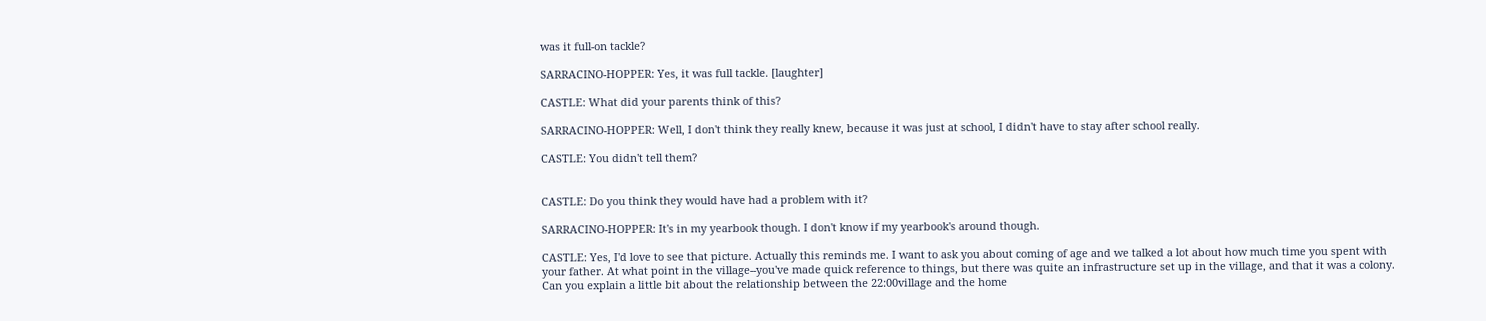was it full-on tackle?

SARRACINO-HOPPER: Yes, it was full tackle. [laughter]

CASTLE: What did your parents think of this?

SARRACINO-HOPPER: Well, I don't think they really knew, because it was just at school, I didn't have to stay after school really.

CASTLE: You didn't tell them?


CASTLE: Do you think they would have had a problem with it?

SARRACINO-HOPPER: It's in my yearbook though. I don't know if my yearbook's around though.

CASTLE: Yes, I'd love to see that picture. Actually this reminds me. I want to ask you about coming of age and we talked a lot about how much time you spent with your father. At what point in the village--you've made quick reference to things, but there was quite an infrastructure set up in the village, and that it was a colony. Can you explain a little bit about the relationship between the 22:00village and the home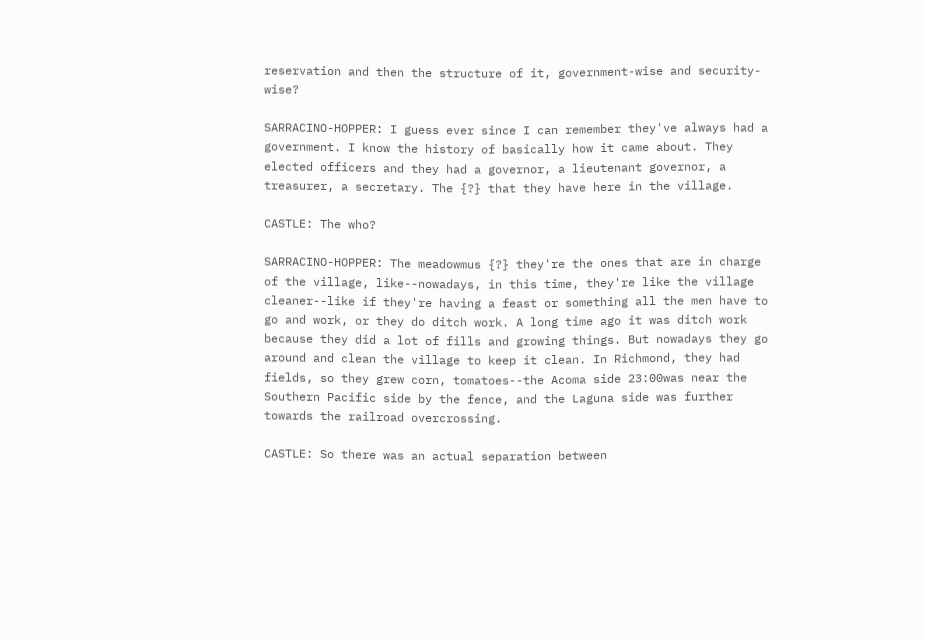reservation and then the structure of it, government-wise and security-wise?

SARRACINO-HOPPER: I guess ever since I can remember they've always had a government. I know the history of basically how it came about. They elected officers and they had a governor, a lieutenant governor, a treasurer, a secretary. The {?} that they have here in the village.

CASTLE: The who?

SARRACINO-HOPPER: The meadowmus {?} they're the ones that are in charge of the village, like--nowadays, in this time, they're like the village cleaner--like if they're having a feast or something all the men have to go and work, or they do ditch work. A long time ago it was ditch work because they did a lot of fills and growing things. But nowadays they go around and clean the village to keep it clean. In Richmond, they had fields, so they grew corn, tomatoes--the Acoma side 23:00was near the Southern Pacific side by the fence, and the Laguna side was further towards the railroad overcrossing.

CASTLE: So there was an actual separation between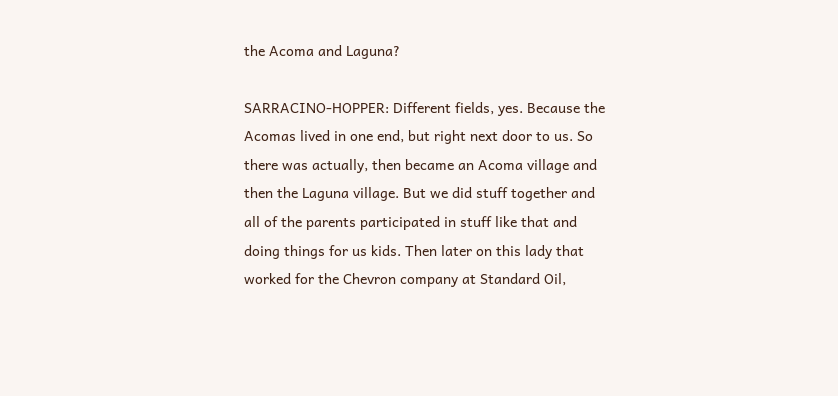the Acoma and Laguna?

SARRACINO-HOPPER: Different fields, yes. Because the Acomas lived in one end, but right next door to us. So there was actually, then became an Acoma village and then the Laguna village. But we did stuff together and all of the parents participated in stuff like that and doing things for us kids. Then later on this lady that worked for the Chevron company at Standard Oil,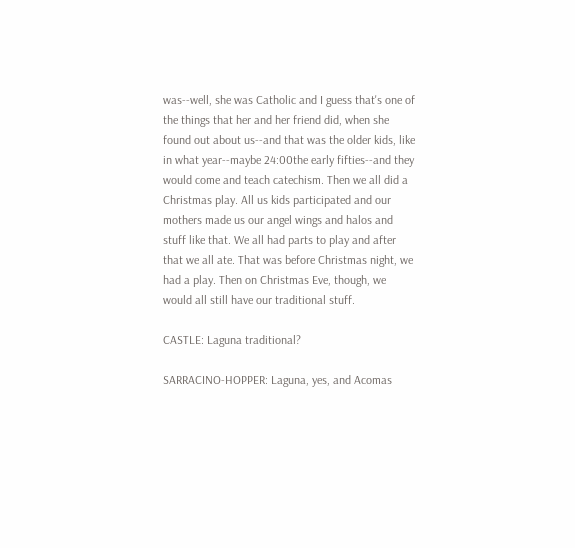was--well, she was Catholic and I guess that's one of the things that her and her friend did, when she found out about us--and that was the older kids, like in what year--maybe 24:00the early fifties--and they would come and teach catechism. Then we all did a Christmas play. All us kids participated and our mothers made us our angel wings and halos and stuff like that. We all had parts to play and after that we all ate. That was before Christmas night, we had a play. Then on Christmas Eve, though, we would all still have our traditional stuff.

CASTLE: Laguna traditional?

SARRACINO-HOPPER: Laguna, yes, and Acomas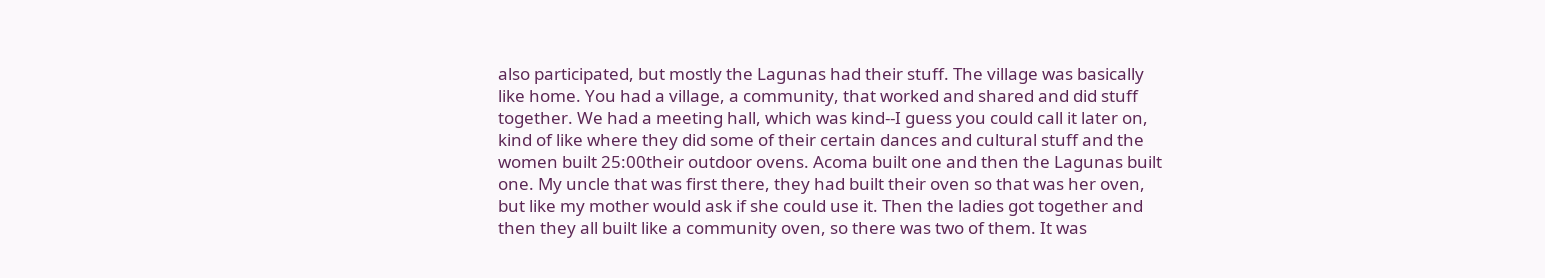also participated, but mostly the Lagunas had their stuff. The village was basically like home. You had a village, a community, that worked and shared and did stuff together. We had a meeting hall, which was kind--I guess you could call it later on, kind of like where they did some of their certain dances and cultural stuff and the women built 25:00their outdoor ovens. Acoma built one and then the Lagunas built one. My uncle that was first there, they had built their oven so that was her oven, but like my mother would ask if she could use it. Then the ladies got together and then they all built like a community oven, so there was two of them. It was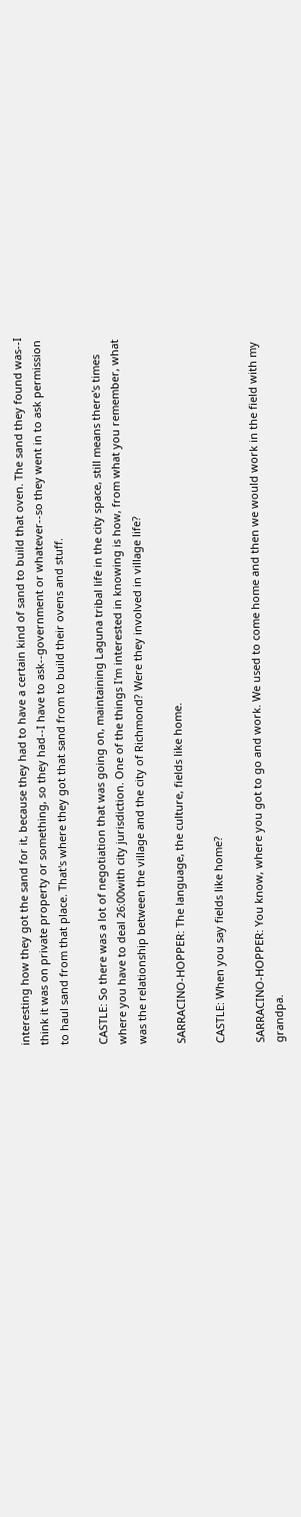interesting how they got the sand for it, because they had to have a certain kind of sand to build that oven. The sand they found was--I think it was on private property or something, so they had--I have to ask--government or whatever--so they went in to ask permission to haul sand from that place. That's where they got that sand from to build their ovens and stuff.

CASTLE: So there was a lot of negotiation that was going on, maintaining Laguna tribal life in the city space, still means there's times where you have to deal 26:00with city jurisdiction. One of the things I'm interested in knowing is how, from what you remember, what was the relationship between the village and the city of Richmond? Were they involved in village life?

SARRACINO-HOPPER: The language, the culture, fields like home.

CASTLE: When you say fields like home?

SARRACINO-HOPPER: You know, where you got to go and work. We used to come home and then we would work in the field with my grandpa.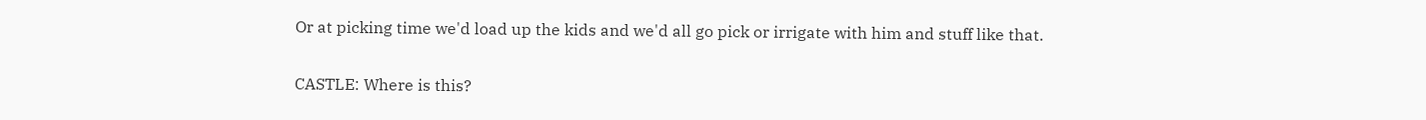Or at picking time we'd load up the kids and we'd all go pick or irrigate with him and stuff like that.

CASTLE: Where is this?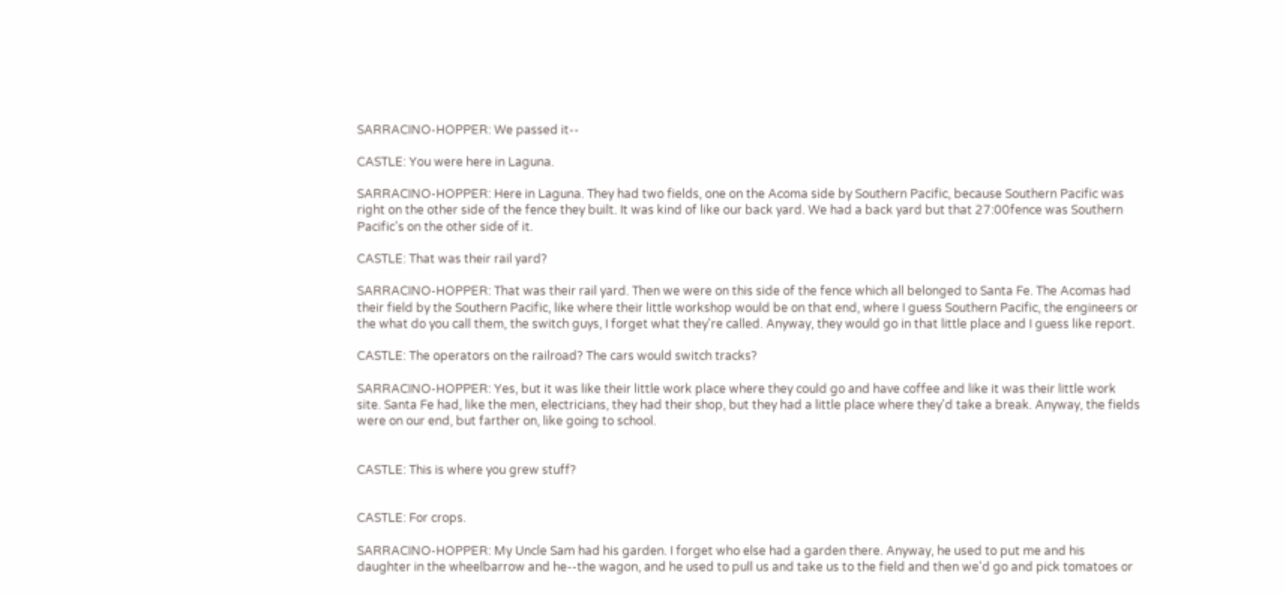SARRACINO-HOPPER: We passed it--

CASTLE: You were here in Laguna.

SARRACINO-HOPPER: Here in Laguna. They had two fields, one on the Acoma side by Southern Pacific, because Southern Pacific was right on the other side of the fence they built. It was kind of like our back yard. We had a back yard but that 27:00fence was Southern Pacific's on the other side of it.

CASTLE: That was their rail yard?

SARRACINO-HOPPER: That was their rail yard. Then we were on this side of the fence which all belonged to Santa Fe. The Acomas had their field by the Southern Pacific, like where their little workshop would be on that end, where I guess Southern Pacific, the engineers or the what do you call them, the switch guys, I forget what they're called. Anyway, they would go in that little place and I guess like report.

CASTLE: The operators on the railroad? The cars would switch tracks?

SARRACINO-HOPPER: Yes, but it was like their little work place where they could go and have coffee and like it was their little work site. Santa Fe had, like the men, electricians, they had their shop, but they had a little place where they'd take a break. Anyway, the fields were on our end, but farther on, like going to school.


CASTLE: This is where you grew stuff?


CASTLE: For crops.

SARRACINO-HOPPER: My Uncle Sam had his garden. I forget who else had a garden there. Anyway, he used to put me and his daughter in the wheelbarrow and he--the wagon, and he used to pull us and take us to the field and then we'd go and pick tomatoes or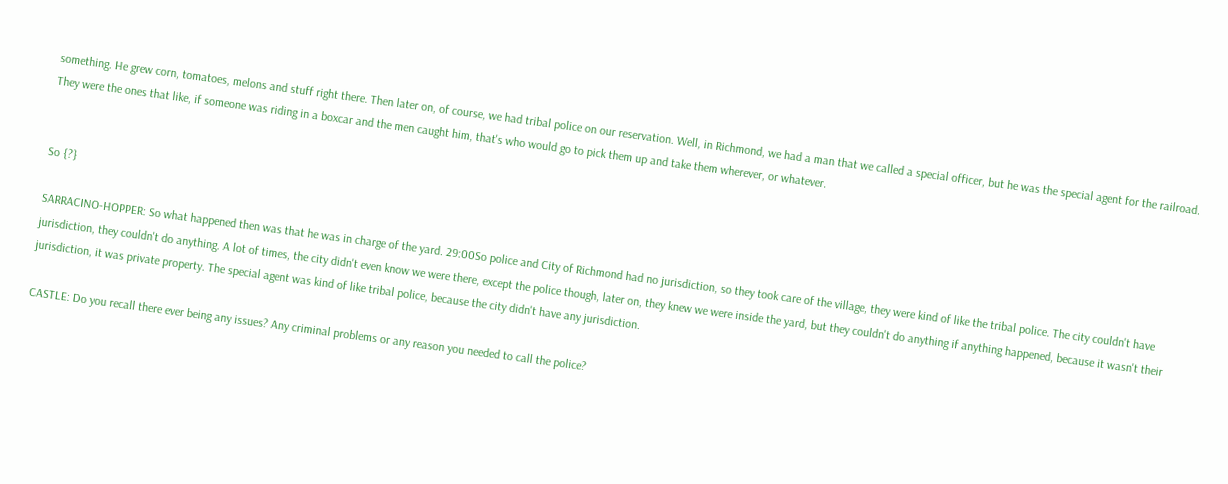something. He grew corn, tomatoes, melons and stuff right there. Then later on, of course, we had tribal police on our reservation. Well, in Richmond, we had a man that we called a special officer, but he was the special agent for the railroad. They were the ones that like, if someone was riding in a boxcar and the men caught him, that's who would go to pick them up and take them wherever, or whatever.


So {?}

SARRACINO-HOPPER: So what happened then was that he was in charge of the yard. 29:00So police and City of Richmond had no jurisdiction, so they took care of the village, they were kind of like the tribal police. The city couldn't have jurisdiction, they couldn't do anything. A lot of times, the city didn't even know we were there, except the police though, later on, they knew we were inside the yard, but they couldn't do anything if anything happened, because it wasn't their jurisdiction, it was private property. The special agent was kind of like tribal police, because the city didn't have any jurisdiction.

CASTLE: Do you recall there ever being any issues? Any criminal problems or any reason you needed to call the police?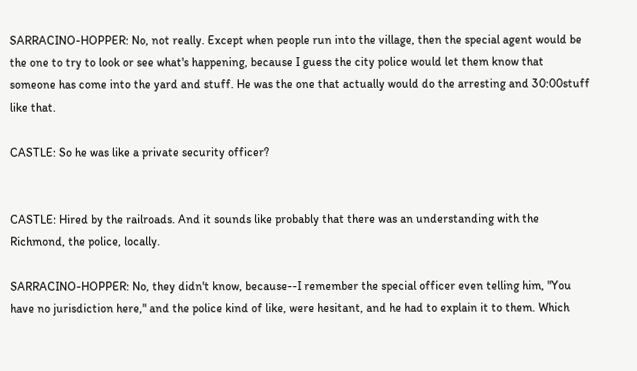SARRACINO-HOPPER: No, not really. Except when people run into the village, then the special agent would be the one to try to look or see what's happening, because I guess the city police would let them know that someone has come into the yard and stuff. He was the one that actually would do the arresting and 30:00stuff like that.

CASTLE: So he was like a private security officer?


CASTLE: Hired by the railroads. And it sounds like probably that there was an understanding with the Richmond, the police, locally.

SARRACINO-HOPPER: No, they didn't know, because--I remember the special officer even telling him, "You have no jurisdiction here," and the police kind of like, were hesitant, and he had to explain it to them. Which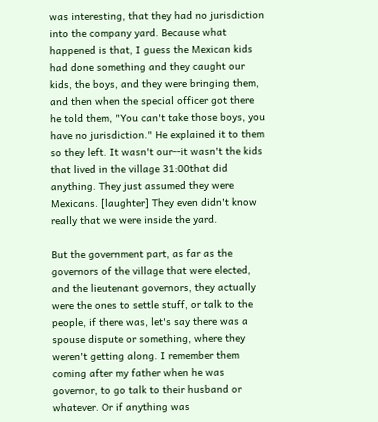was interesting, that they had no jurisdiction into the company yard. Because what happened is that, I guess the Mexican kids had done something and they caught our kids, the boys, and they were bringing them, and then when the special officer got there he told them, "You can't take those boys, you have no jurisdiction." He explained it to them so they left. It wasn't our--it wasn't the kids that lived in the village 31:00that did anything. They just assumed they were Mexicans. [laughter] They even didn't know really that we were inside the yard.

But the government part, as far as the governors of the village that were elected, and the lieutenant governors, they actually were the ones to settle stuff, or talk to the people, if there was, let's say there was a spouse dispute or something, where they weren't getting along. I remember them coming after my father when he was governor, to go talk to their husband or whatever. Or if anything was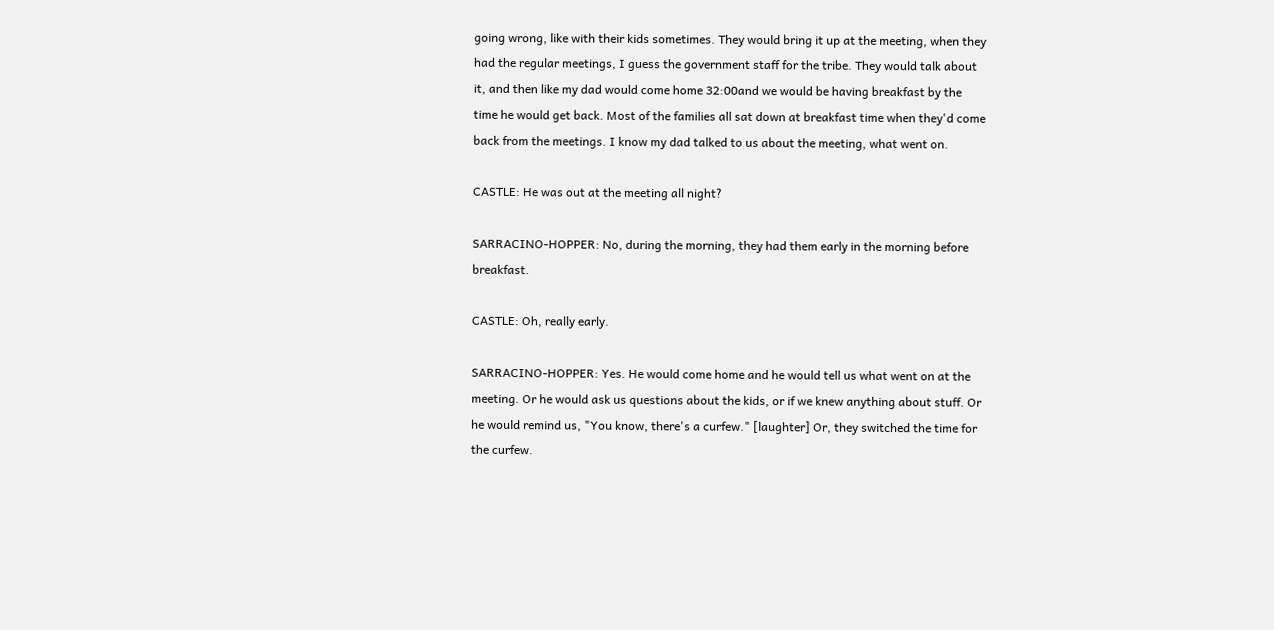going wrong, like with their kids sometimes. They would bring it up at the meeting, when they had the regular meetings, I guess the government staff for the tribe. They would talk about it, and then like my dad would come home 32:00and we would be having breakfast by the time he would get back. Most of the families all sat down at breakfast time when they'd come back from the meetings. I know my dad talked to us about the meeting, what went on.

CASTLE: He was out at the meeting all night?

SARRACINO-HOPPER: No, during the morning, they had them early in the morning before breakfast.

CASTLE: Oh, really early.

SARRACINO-HOPPER: Yes. He would come home and he would tell us what went on at the meeting. Or he would ask us questions about the kids, or if we knew anything about stuff. Or he would remind us, "You know, there's a curfew." [laughter] Or, they switched the time for the curfew.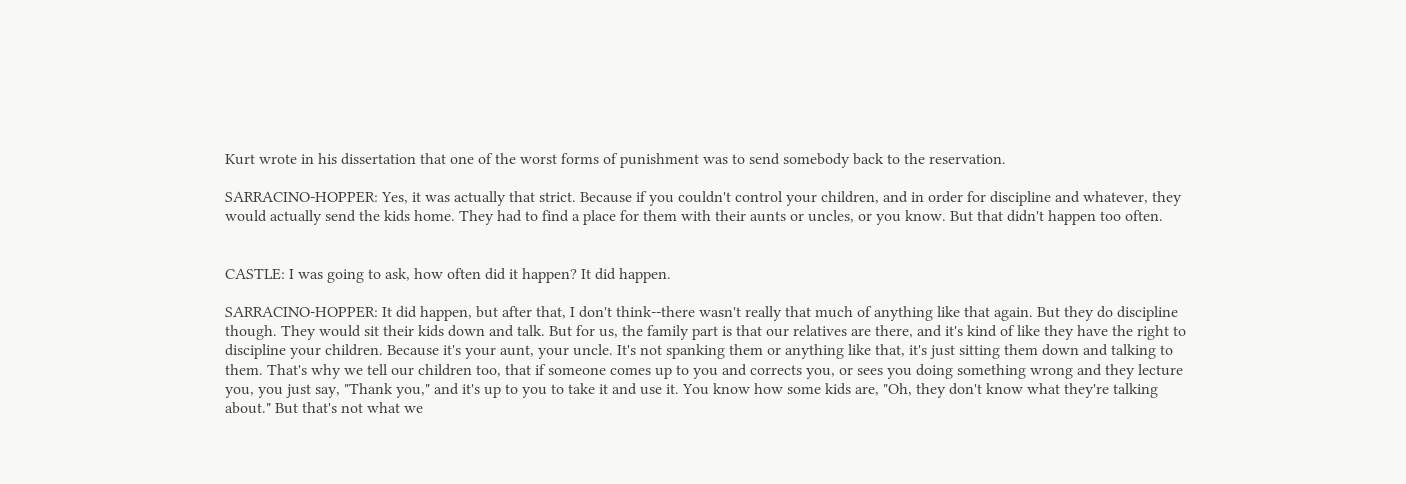Kurt wrote in his dissertation that one of the worst forms of punishment was to send somebody back to the reservation.

SARRACINO-HOPPER: Yes, it was actually that strict. Because if you couldn't control your children, and in order for discipline and whatever, they would actually send the kids home. They had to find a place for them with their aunts or uncles, or you know. But that didn't happen too often.


CASTLE: I was going to ask, how often did it happen? It did happen.

SARRACINO-HOPPER: It did happen, but after that, I don't think--there wasn't really that much of anything like that again. But they do discipline though. They would sit their kids down and talk. But for us, the family part is that our relatives are there, and it's kind of like they have the right to discipline your children. Because it's your aunt, your uncle. It's not spanking them or anything like that, it's just sitting them down and talking to them. That's why we tell our children too, that if someone comes up to you and corrects you, or sees you doing something wrong and they lecture you, you just say, "Thank you," and it's up to you to take it and use it. You know how some kids are, "Oh, they don't know what they're talking about." But that's not what we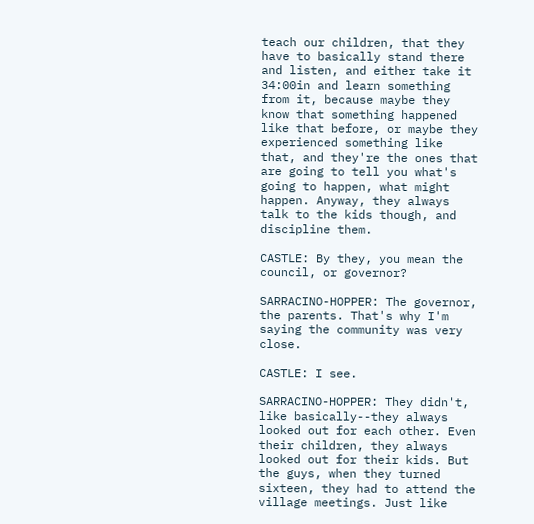teach our children, that they have to basically stand there and listen, and either take it 34:00in and learn something from it, because maybe they know that something happened like that before, or maybe they experienced something like that, and they're the ones that are going to tell you what's going to happen, what might happen. Anyway, they always talk to the kids though, and discipline them.

CASTLE: By they, you mean the council, or governor?

SARRACINO-HOPPER: The governor, the parents. That's why I'm saying the community was very close.

CASTLE: I see.

SARRACINO-HOPPER: They didn't, like basically--they always looked out for each other. Even their children, they always looked out for their kids. But the guys, when they turned sixteen, they had to attend the village meetings. Just like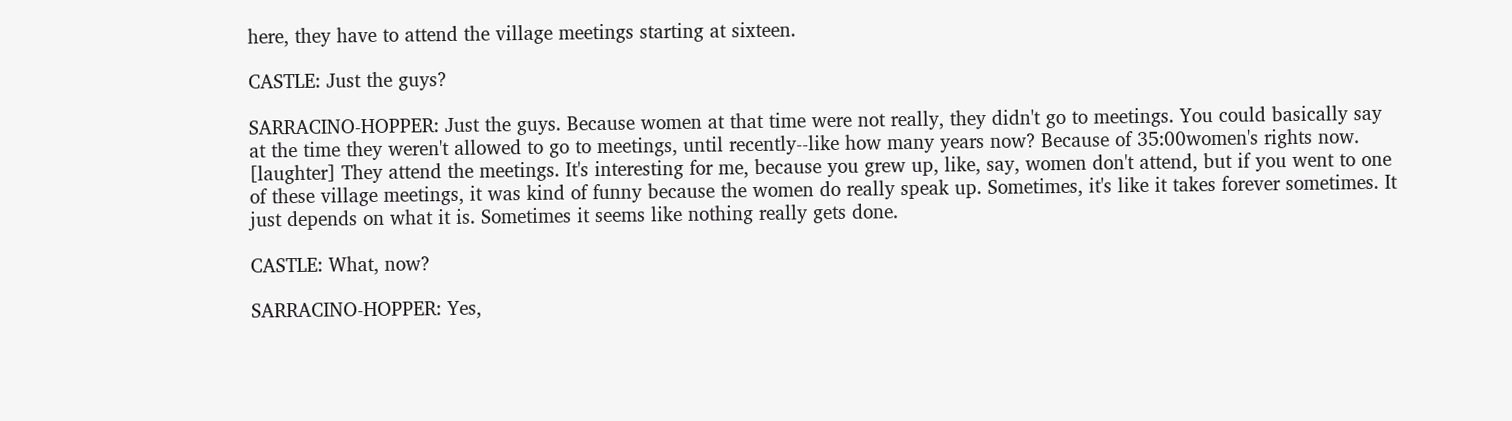here, they have to attend the village meetings starting at sixteen.

CASTLE: Just the guys?

SARRACINO-HOPPER: Just the guys. Because women at that time were not really, they didn't go to meetings. You could basically say at the time they weren't allowed to go to meetings, until recently--like how many years now? Because of 35:00women's rights now. [laughter] They attend the meetings. It's interesting for me, because you grew up, like, say, women don't attend, but if you went to one of these village meetings, it was kind of funny because the women do really speak up. Sometimes, it's like it takes forever sometimes. It just depends on what it is. Sometimes it seems like nothing really gets done.

CASTLE: What, now?

SARRACINO-HOPPER: Yes,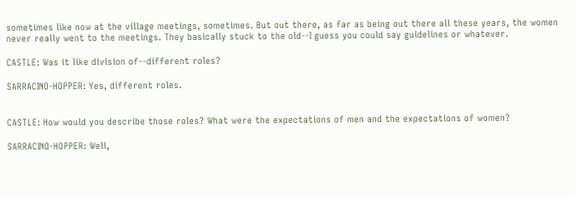sometimes like now at the village meetings, sometimes. But out there, as far as being out there all these years, the women never really went to the meetings. They basically stuck to the old--I guess you could say guidelines or whatever.

CASTLE: Was it like division of--different roles?

SARRACINO-HOPPER: Yes, different roles.


CASTLE: How would you describe those roles? What were the expectations of men and the expectations of women?

SARRACINO-HOPPER: Well,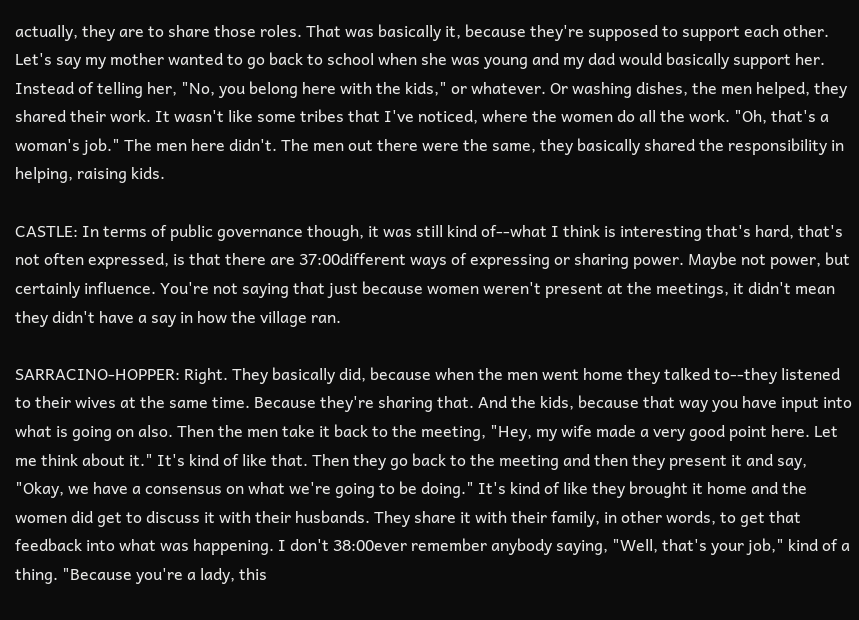actually, they are to share those roles. That was basically it, because they're supposed to support each other. Let's say my mother wanted to go back to school when she was young and my dad would basically support her. Instead of telling her, "No, you belong here with the kids," or whatever. Or washing dishes, the men helped, they shared their work. It wasn't like some tribes that I've noticed, where the women do all the work. "Oh, that's a woman's job." The men here didn't. The men out there were the same, they basically shared the responsibility in helping, raising kids.

CASTLE: In terms of public governance though, it was still kind of--what I think is interesting that's hard, that's not often expressed, is that there are 37:00different ways of expressing or sharing power. Maybe not power, but certainly influence. You're not saying that just because women weren't present at the meetings, it didn't mean they didn't have a say in how the village ran.

SARRACINO-HOPPER: Right. They basically did, because when the men went home they talked to--they listened to their wives at the same time. Because they're sharing that. And the kids, because that way you have input into what is going on also. Then the men take it back to the meeting, "Hey, my wife made a very good point here. Let me think about it." It's kind of like that. Then they go back to the meeting and then they present it and say, "Okay, we have a consensus on what we're going to be doing." It's kind of like they brought it home and the women did get to discuss it with their husbands. They share it with their family, in other words, to get that feedback into what was happening. I don't 38:00ever remember anybody saying, "Well, that's your job," kind of a thing. "Because you're a lady, this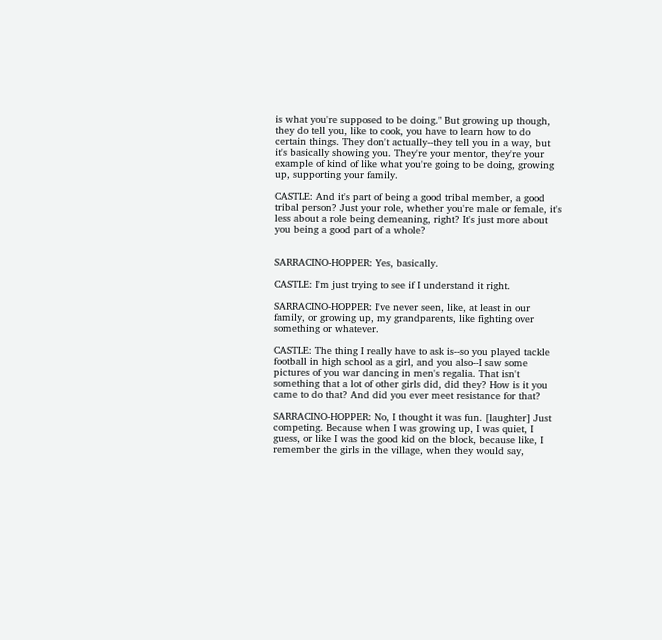is what you're supposed to be doing." But growing up though, they do tell you, like to cook, you have to learn how to do certain things. They don't actually--they tell you in a way, but it's basically showing you. They're your mentor, they're your example of kind of like what you're going to be doing, growing up, supporting your family.

CASTLE: And it's part of being a good tribal member, a good tribal person? Just your role, whether you're male or female, it's less about a role being demeaning, right? It's just more about you being a good part of a whole?


SARRACINO-HOPPER: Yes, basically.

CASTLE: I'm just trying to see if I understand it right.

SARRACINO-HOPPER: I've never seen, like, at least in our family, or growing up, my grandparents, like fighting over something or whatever.

CASTLE: The thing I really have to ask is--so you played tackle football in high school as a girl, and you also--I saw some pictures of you war dancing in men's regalia. That isn't something that a lot of other girls did, did they? How is it you came to do that? And did you ever meet resistance for that?

SARRACINO-HOPPER: No, I thought it was fun. [laughter] Just competing. Because when I was growing up, I was quiet, I guess, or like I was the good kid on the block, because like, I remember the girls in the village, when they would say,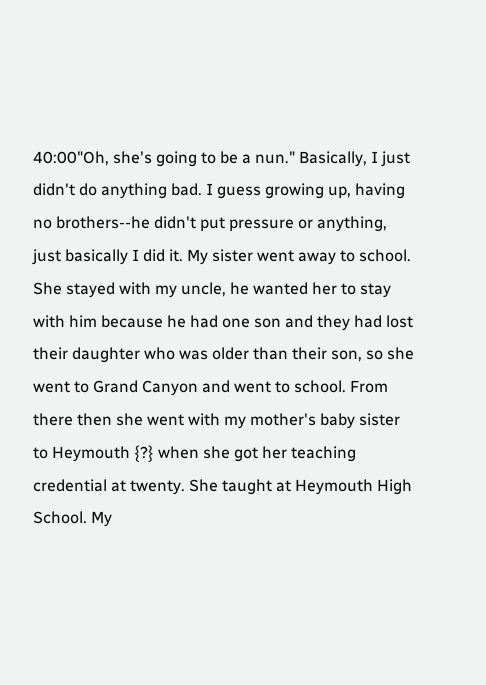40:00"Oh, she's going to be a nun." Basically, I just didn't do anything bad. I guess growing up, having no brothers--he didn't put pressure or anything, just basically I did it. My sister went away to school. She stayed with my uncle, he wanted her to stay with him because he had one son and they had lost their daughter who was older than their son, so she went to Grand Canyon and went to school. From there then she went with my mother's baby sister to Heymouth {?} when she got her teaching credential at twenty. She taught at Heymouth High School. My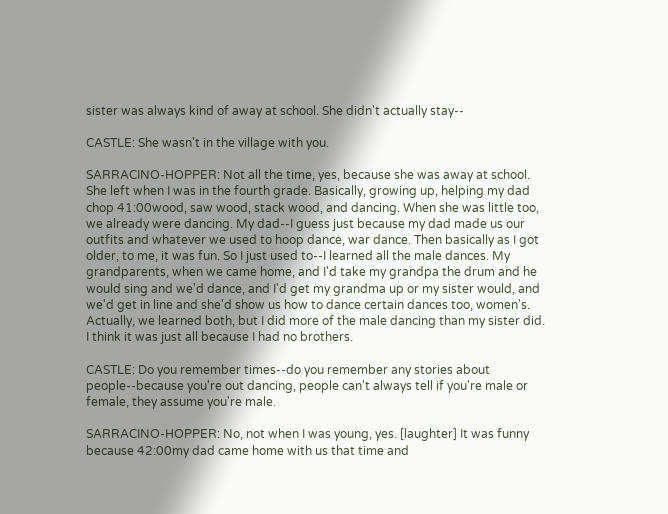sister was always kind of away at school. She didn't actually stay--

CASTLE: She wasn't in the village with you.

SARRACINO-HOPPER: Not all the time, yes, because she was away at school. She left when I was in the fourth grade. Basically, growing up, helping my dad chop 41:00wood, saw wood, stack wood, and dancing. When she was little too, we already were dancing. My dad--I guess just because my dad made us our outfits and whatever we used to hoop dance, war dance. Then basically as I got older, to me, it was fun. So I just used to--I learned all the male dances. My grandparents, when we came home, and I'd take my grandpa the drum and he would sing and we'd dance, and I'd get my grandma up or my sister would, and we'd get in line and she'd show us how to dance certain dances too, women's. Actually, we learned both, but I did more of the male dancing than my sister did. I think it was just all because I had no brothers.

CASTLE: Do you remember times--do you remember any stories about people--because you're out dancing, people can't always tell if you're male or female, they assume you're male.

SARRACINO-HOPPER: No, not when I was young, yes. [laughter] It was funny because 42:00my dad came home with us that time and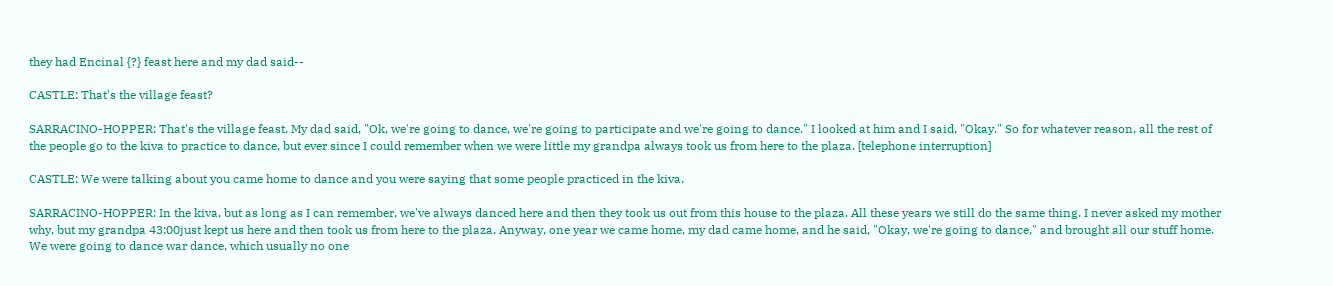they had Encinal {?} feast here and my dad said--

CASTLE: That's the village feast?

SARRACINO-HOPPER: That's the village feast. My dad said, "Ok, we're going to dance, we're going to participate and we're going to dance." I looked at him and I said, "Okay." So for whatever reason, all the rest of the people go to the kiva to practice to dance, but ever since I could remember when we were little my grandpa always took us from here to the plaza. [telephone interruption]

CASTLE: We were talking about you came home to dance and you were saying that some people practiced in the kiva.

SARRACINO-HOPPER: In the kiva, but as long as I can remember, we've always danced here and then they took us out from this house to the plaza. All these years we still do the same thing. I never asked my mother why, but my grandpa 43:00just kept us here and then took us from here to the plaza. Anyway, one year we came home, my dad came home, and he said, "Okay, we're going to dance," and brought all our stuff home. We were going to dance war dance, which usually no one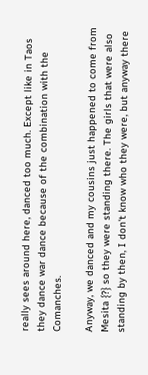really sees around here, danced too much. Except like in Taos they dance war dance because of the combination with the Comanches.

Anyway, we danced and my cousins just happened to come from Mesita {?} so they were standing there. The girls that were also standing by then, I don't know who they were, but anyway there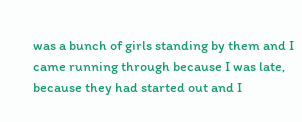was a bunch of girls standing by them and I came running through because I was late, because they had started out and I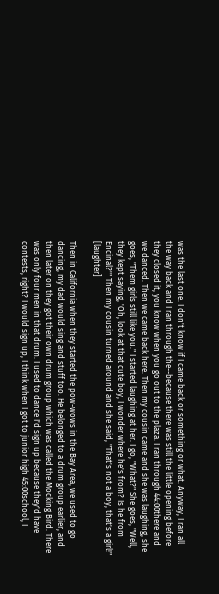was the last one. I don't know if I came back or something or what. Anyway, I ran all the way back and I ran through the--because there was still the little opening before they closed it, you know when you go out to the plaza. I ran through 44:00there and we danced. Then we came back here. Then my cousin came and she was laughing, she goes, "Them girls still like you." I started laughing at her. I go, "What?" She goes, "Well, they kept saying, 'Oh, look at that cute boy, I wonder where he's from? Is he from Encinal?'" Then my cousin turned around and she said, "That's not a boy, that's a girl!" [laughter]

Then in California when they started the pow-wows in the Bay Area, we used to go dancing, my dad would sing and stuff too. He belonged to a drum group earlier, and then later on they got their own drum group which was called the Mocking Bird. There was only four men in that drum. I used to dance I'd sign up because they'd have contests, right? I would sign up, I think when I got to junior high 45:00school, I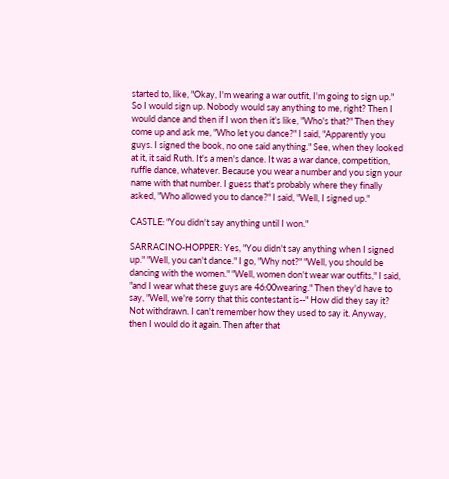started to, like, "Okay, I'm wearing a war outfit, I'm going to sign up." So I would sign up. Nobody would say anything to me, right? Then I would dance and then if I won then it's like, "Who's that?" Then they come up and ask me, "Who let you dance?" I said, "Apparently you guys. I signed the book, no one said anything." See, when they looked at it, it said Ruth. It's a men's dance. It was a war dance, competition, ruffle dance, whatever. Because you wear a number and you sign your name with that number. I guess that's probably where they finally asked, "Who allowed you to dance?" I said, "Well, I signed up."

CASTLE: "You didn't say anything until I won."

SARRACINO-HOPPER: Yes, "You didn't say anything when I signed up." "Well, you can't dance." I go, "Why not?" "Well, you should be dancing with the women." "Well, women don't wear war outfits," I said, "and I wear what these guys are 46:00wearing." Then they'd have to say, "Well, we're sorry that this contestant is--" How did they say it? Not withdrawn. I can't remember how they used to say it. Anyway, then I would do it again. Then after that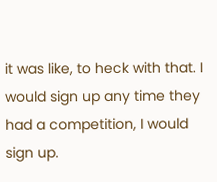it was like, to heck with that. I would sign up any time they had a competition, I would sign up.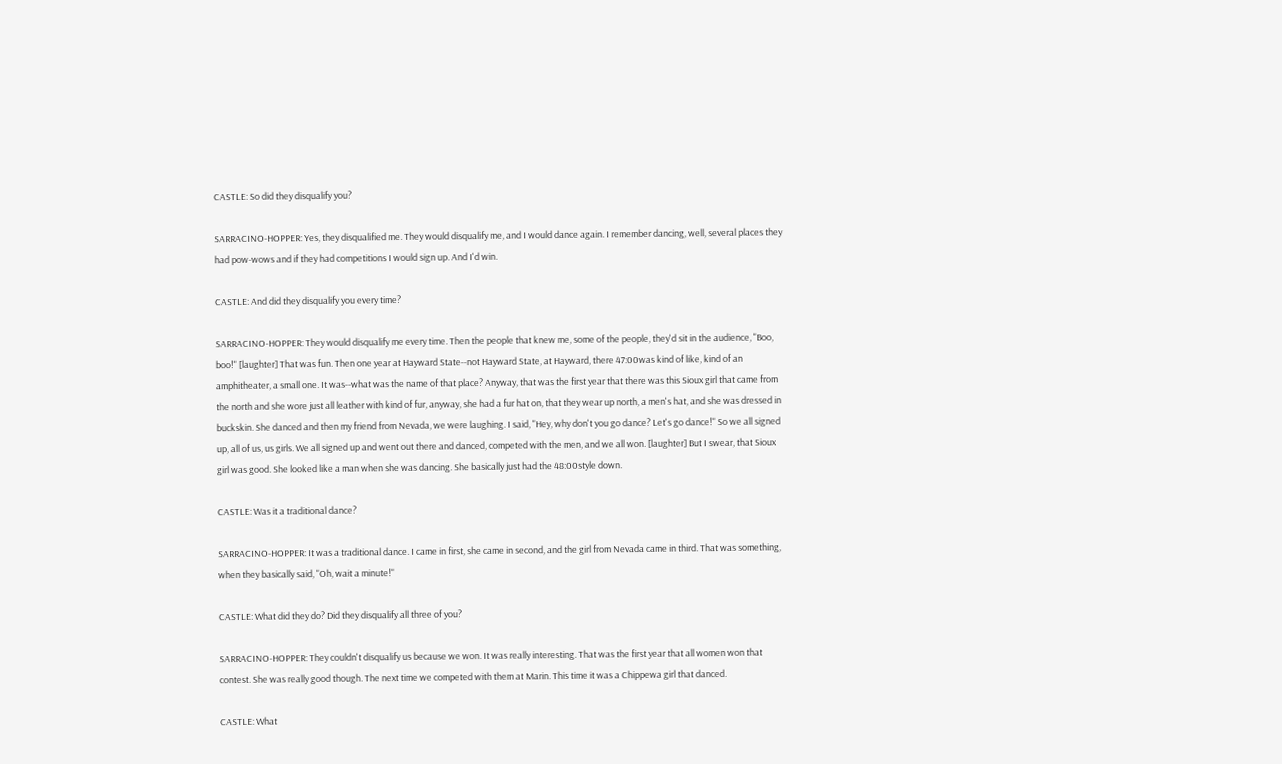CASTLE: So did they disqualify you?

SARRACINO-HOPPER: Yes, they disqualified me. They would disqualify me, and I would dance again. I remember dancing, well, several places they had pow-wows and if they had competitions I would sign up. And I'd win.

CASTLE: And did they disqualify you every time?

SARRACINO-HOPPER: They would disqualify me every time. Then the people that knew me, some of the people, they'd sit in the audience, "Boo, boo!" [laughter] That was fun. Then one year at Hayward State--not Hayward State, at Hayward, there 47:00was kind of like, kind of an amphitheater, a small one. It was--what was the name of that place? Anyway, that was the first year that there was this Sioux girl that came from the north and she wore just all leather with kind of fur, anyway, she had a fur hat on, that they wear up north, a men's hat, and she was dressed in buckskin. She danced and then my friend from Nevada, we were laughing. I said, "Hey, why don't you go dance? Let's go dance!" So we all signed up, all of us, us girls. We all signed up and went out there and danced, competed with the men, and we all won. [laughter] But I swear, that Sioux girl was good. She looked like a man when she was dancing. She basically just had the 48:00style down.

CASTLE: Was it a traditional dance?

SARRACINO-HOPPER: It was a traditional dance. I came in first, she came in second, and the girl from Nevada came in third. That was something, when they basically said, "Oh, wait a minute!"

CASTLE: What did they do? Did they disqualify all three of you?

SARRACINO-HOPPER: They couldn't disqualify us because we won. It was really interesting. That was the first year that all women won that contest. She was really good though. The next time we competed with them at Marin. This time it was a Chippewa girl that danced.

CASTLE: What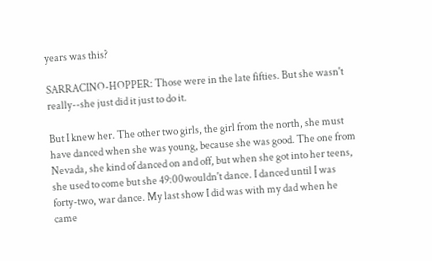years was this?

SARRACINO-HOPPER: Those were in the late fifties. But she wasn't really--she just did it just to do it.

But I knew her. The other two girls, the girl from the north, she must have danced when she was young, because she was good. The one from Nevada, she kind of danced on and off, but when she got into her teens, she used to come but she 49:00wouldn't dance. I danced until I was forty-two, war dance. My last show I did was with my dad when he came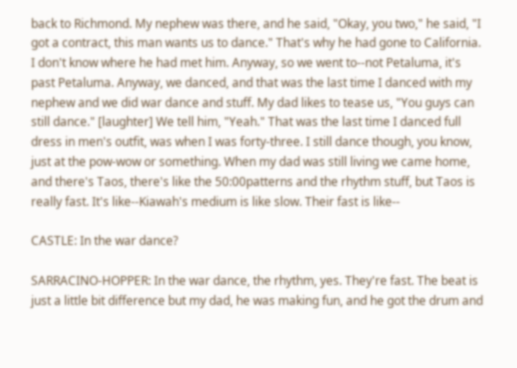back to Richmond. My nephew was there, and he said, "Okay, you two," he said, "I got a contract, this man wants us to dance." That's why he had gone to California. I don't know where he had met him. Anyway, so we went to--not Petaluma, it's past Petaluma. Anyway, we danced, and that was the last time I danced with my nephew and we did war dance and stuff. My dad likes to tease us, "You guys can still dance." [laughter] We tell him, "Yeah." That was the last time I danced full dress in men's outfit, was when I was forty-three. I still dance though, you know, just at the pow-wow or something. When my dad was still living we came home, and there's Taos, there's like the 50:00patterns and the rhythm stuff, but Taos is really fast. It's like--Kiawah's medium is like slow. Their fast is like--

CASTLE: In the war dance?

SARRACINO-HOPPER: In the war dance, the rhythm, yes. They're fast. The beat is just a little bit difference but my dad, he was making fun, and he got the drum and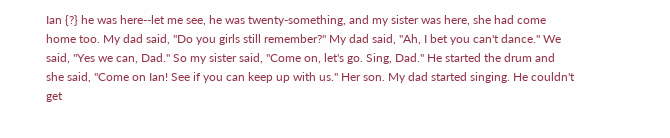Ian {?} he was here--let me see, he was twenty-something, and my sister was here, she had come home too. My dad said, "Do you girls still remember?" My dad said, "Ah, I bet you can't dance." We said, "Yes we can, Dad." So my sister said, "Come on, let's go. Sing, Dad." He started the drum and she said, "Come on Ian! See if you can keep up with us." Her son. My dad started singing. He couldn't get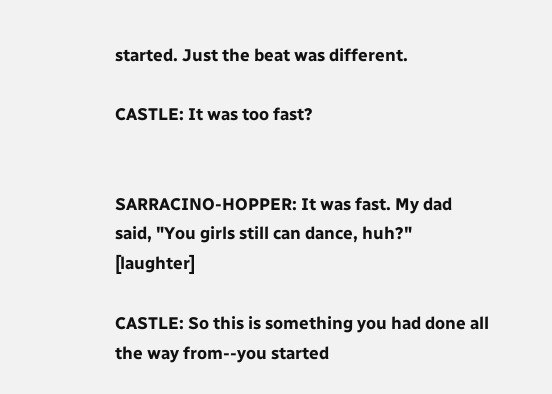started. Just the beat was different.

CASTLE: It was too fast?


SARRACINO-HOPPER: It was fast. My dad said, "You girls still can dance, huh?" [laughter]

CASTLE: So this is something you had done all the way from--you started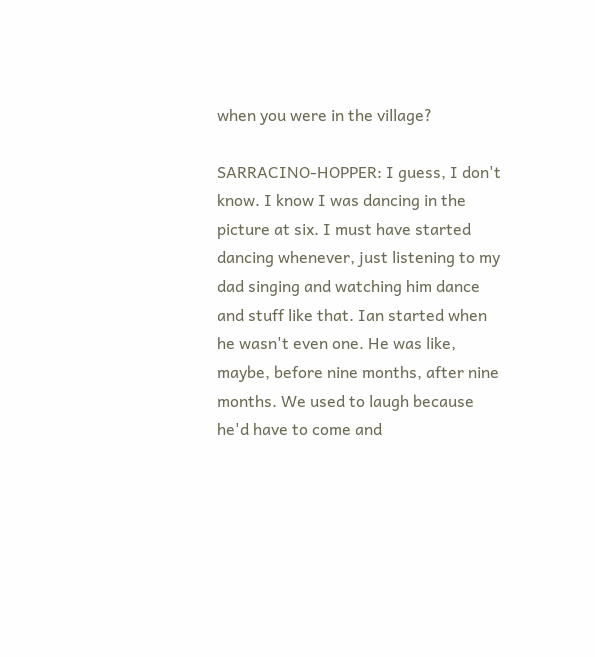when you were in the village?

SARRACINO-HOPPER: I guess, I don't know. I know I was dancing in the picture at six. I must have started dancing whenever, just listening to my dad singing and watching him dance and stuff like that. Ian started when he wasn't even one. He was like, maybe, before nine months, after nine months. We used to laugh because he'd have to come and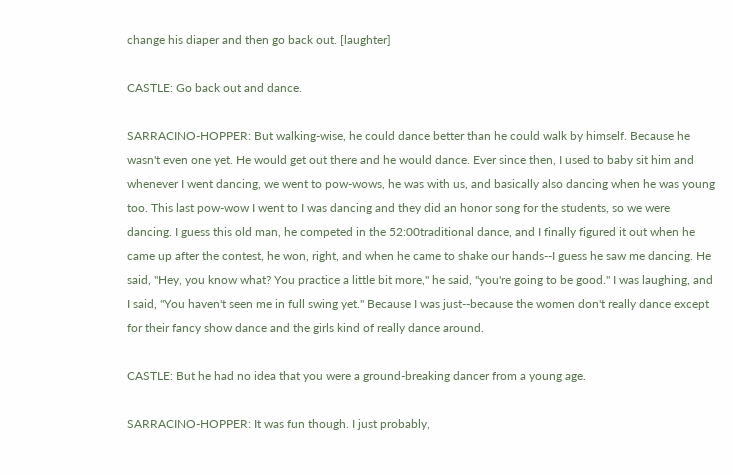change his diaper and then go back out. [laughter]

CASTLE: Go back out and dance.

SARRACINO-HOPPER: But walking-wise, he could dance better than he could walk by himself. Because he wasn't even one yet. He would get out there and he would dance. Ever since then, I used to baby sit him and whenever I went dancing, we went to pow-wows, he was with us, and basically also dancing when he was young too. This last pow-wow I went to I was dancing and they did an honor song for the students, so we were dancing. I guess this old man, he competed in the 52:00traditional dance, and I finally figured it out when he came up after the contest, he won, right, and when he came to shake our hands--I guess he saw me dancing. He said, "Hey, you know what? You practice a little bit more," he said, "you're going to be good." I was laughing, and I said, "You haven't seen me in full swing yet." Because I was just--because the women don't really dance except for their fancy show dance and the girls kind of really dance around.

CASTLE: But he had no idea that you were a ground-breaking dancer from a young age.

SARRACINO-HOPPER: It was fun though. I just probably,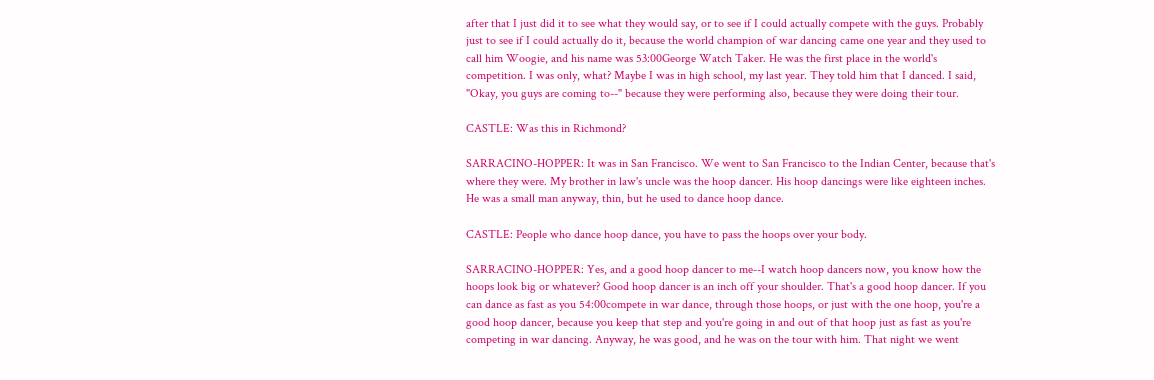after that I just did it to see what they would say, or to see if I could actually compete with the guys. Probably just to see if I could actually do it, because the world champion of war dancing came one year and they used to call him Woogie, and his name was 53:00George Watch Taker. He was the first place in the world's competition. I was only, what? Maybe I was in high school, my last year. They told him that I danced. I said, "Okay, you guys are coming to--" because they were performing also, because they were doing their tour.

CASTLE: Was this in Richmond?

SARRACINO-HOPPER: It was in San Francisco. We went to San Francisco to the Indian Center, because that's where they were. My brother in law's uncle was the hoop dancer. His hoop dancings were like eighteen inches. He was a small man anyway, thin, but he used to dance hoop dance.

CASTLE: People who dance hoop dance, you have to pass the hoops over your body.

SARRACINO-HOPPER: Yes, and a good hoop dancer to me--I watch hoop dancers now, you know how the hoops look big or whatever? Good hoop dancer is an inch off your shoulder. That's a good hoop dancer. If you can dance as fast as you 54:00compete in war dance, through those hoops, or just with the one hoop, you're a good hoop dancer, because you keep that step and you're going in and out of that hoop just as fast as you're competing in war dancing. Anyway, he was good, and he was on the tour with him. That night we went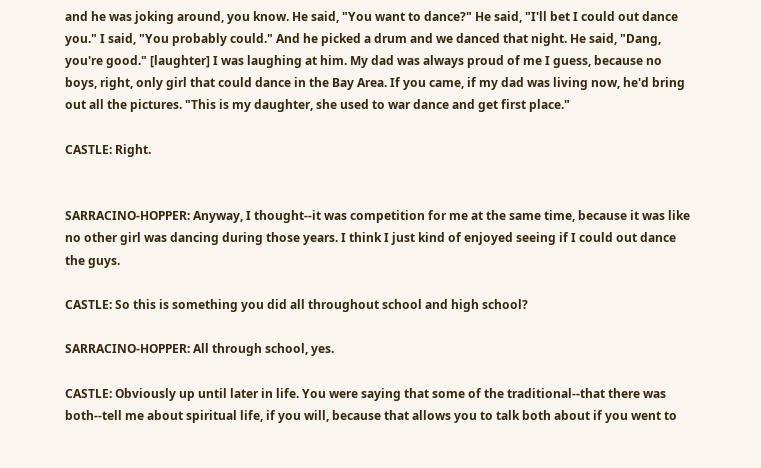and he was joking around, you know. He said, "You want to dance?" He said, "I'll bet I could out dance you." I said, "You probably could." And he picked a drum and we danced that night. He said, "Dang, you're good." [laughter] I was laughing at him. My dad was always proud of me I guess, because no boys, right, only girl that could dance in the Bay Area. If you came, if my dad was living now, he'd bring out all the pictures. "This is my daughter, she used to war dance and get first place."

CASTLE: Right.


SARRACINO-HOPPER: Anyway, I thought--it was competition for me at the same time, because it was like no other girl was dancing during those years. I think I just kind of enjoyed seeing if I could out dance the guys.

CASTLE: So this is something you did all throughout school and high school?

SARRACINO-HOPPER: All through school, yes.

CASTLE: Obviously up until later in life. You were saying that some of the traditional--that there was both--tell me about spiritual life, if you will, because that allows you to talk both about if you went to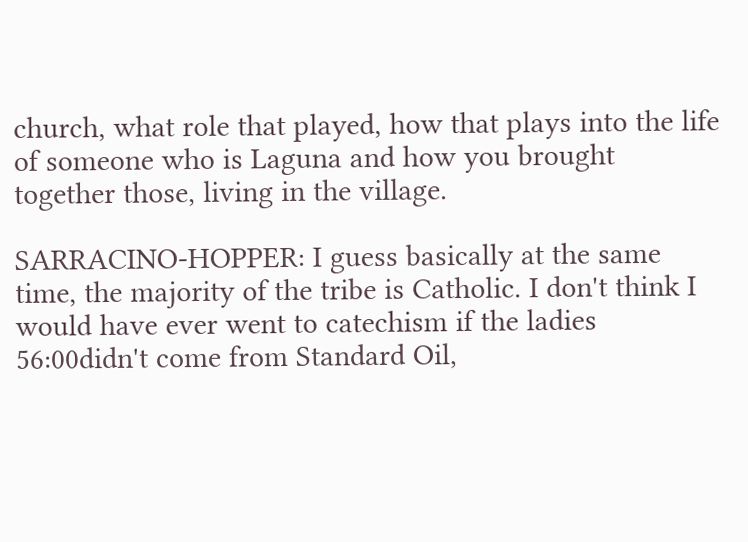church, what role that played, how that plays into the life of someone who is Laguna and how you brought together those, living in the village.

SARRACINO-HOPPER: I guess basically at the same time, the majority of the tribe is Catholic. I don't think I would have ever went to catechism if the ladies 56:00didn't come from Standard Oil,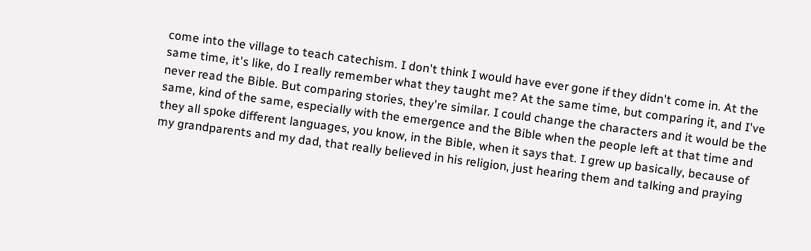come into the village to teach catechism. I don't think I would have ever gone if they didn't come in. At the same time, it's like, do I really remember what they taught me? At the same time, but comparing it, and I've never read the Bible. But comparing stories, they're similar. I could change the characters and it would be the same, kind of the same, especially with the emergence and the Bible when the people left at that time and they all spoke different languages, you know, in the Bible, when it says that. I grew up basically, because of my grandparents and my dad, that really believed in his religion, just hearing them and talking and praying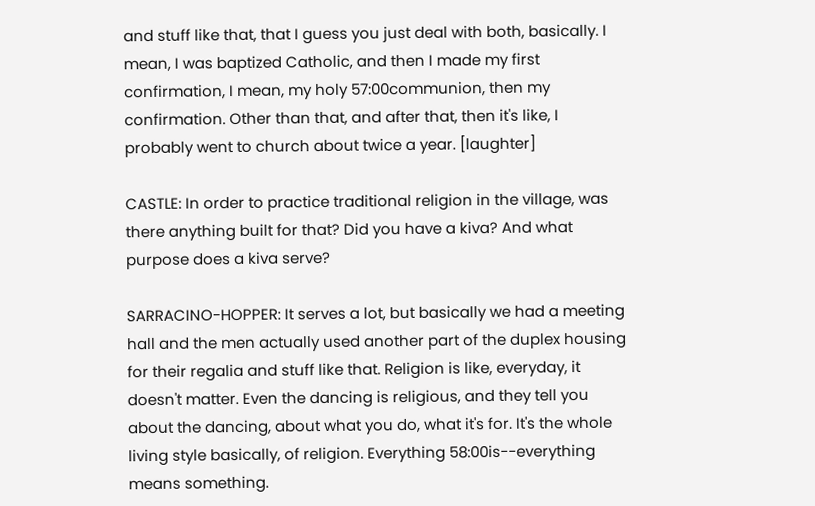and stuff like that, that I guess you just deal with both, basically. I mean, I was baptized Catholic, and then I made my first confirmation, I mean, my holy 57:00communion, then my confirmation. Other than that, and after that, then it's like, I probably went to church about twice a year. [laughter]

CASTLE: In order to practice traditional religion in the village, was there anything built for that? Did you have a kiva? And what purpose does a kiva serve?

SARRACINO-HOPPER: It serves a lot, but basically we had a meeting hall and the men actually used another part of the duplex housing for their regalia and stuff like that. Religion is like, everyday, it doesn't matter. Even the dancing is religious, and they tell you about the dancing, about what you do, what it's for. It's the whole living style basically, of religion. Everything 58:00is--everything means something.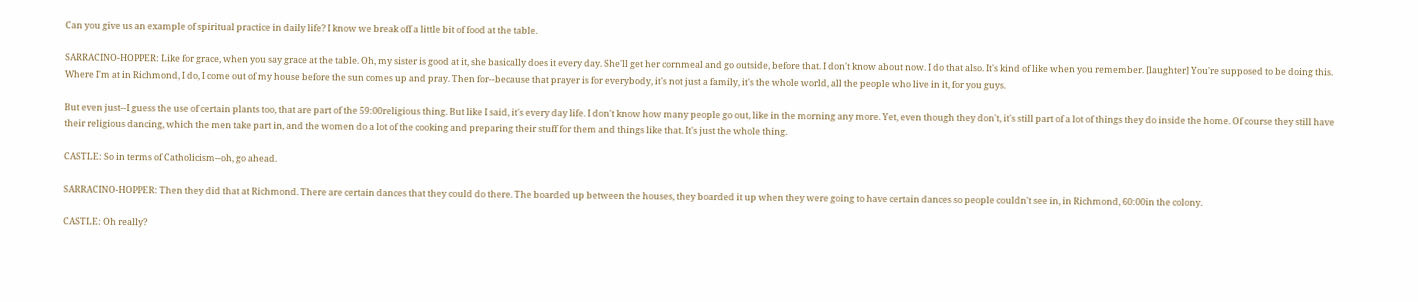Can you give us an example of spiritual practice in daily life? I know we break off a little bit of food at the table.

SARRACINO-HOPPER: Like for grace, when you say grace at the table. Oh, my sister is good at it, she basically does it every day. She'll get her cornmeal and go outside, before that. I don't know about now. I do that also. It's kind of like when you remember. [laughter] You're supposed to be doing this. Where I'm at in Richmond, I do, I come out of my house before the sun comes up and pray. Then for--because that prayer is for everybody, it's not just a family, it's the whole world, all the people who live in it, for you guys.

But even just--I guess the use of certain plants too, that are part of the 59:00religious thing. But like I said, it's every day life. I don't know how many people go out, like in the morning any more. Yet, even though they don't, it's still part of a lot of things they do inside the home. Of course they still have their religious dancing, which the men take part in, and the women do a lot of the cooking and preparing their stuff for them and things like that. It's just the whole thing.

CASTLE: So in terms of Catholicism--oh, go ahead.

SARRACINO-HOPPER: Then they did that at Richmond. There are certain dances that they could do there. The boarded up between the houses, they boarded it up when they were going to have certain dances so people couldn't see in, in Richmond, 60:00in the colony.

CASTLE: Oh really?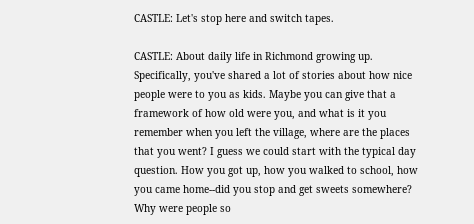CASTLE: Let's stop here and switch tapes.

CASTLE: About daily life in Richmond growing up. Specifically, you've shared a lot of stories about how nice people were to you as kids. Maybe you can give that a framework of how old were you, and what is it you remember when you left the village, where are the places that you went? I guess we could start with the typical day question. How you got up, how you walked to school, how you came home--did you stop and get sweets somewhere? Why were people so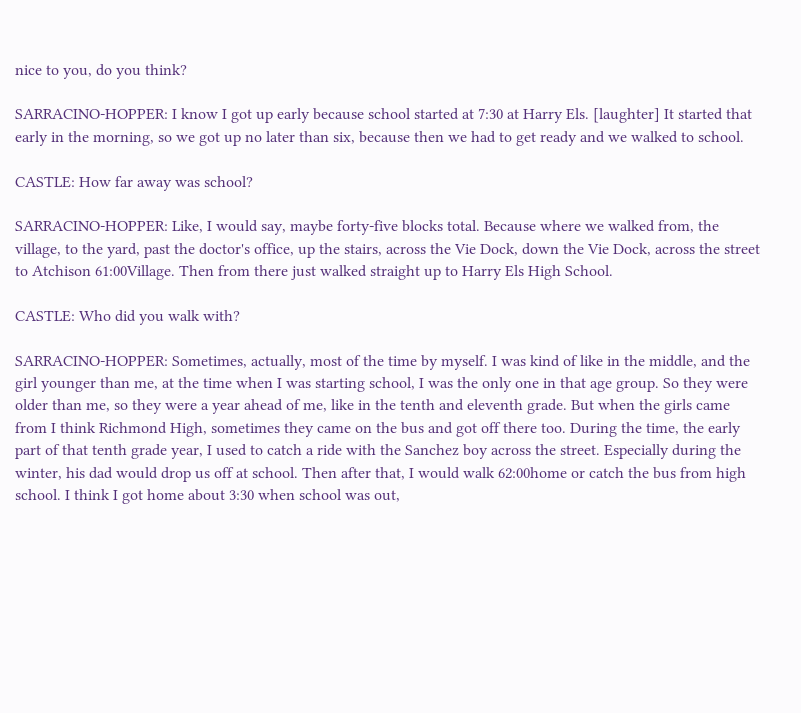nice to you, do you think?

SARRACINO-HOPPER: I know I got up early because school started at 7:30 at Harry Els. [laughter] It started that early in the morning, so we got up no later than six, because then we had to get ready and we walked to school.

CASTLE: How far away was school?

SARRACINO-HOPPER: Like, I would say, maybe forty-five blocks total. Because where we walked from, the village, to the yard, past the doctor's office, up the stairs, across the Vie Dock, down the Vie Dock, across the street to Atchison 61:00Village. Then from there just walked straight up to Harry Els High School.

CASTLE: Who did you walk with?

SARRACINO-HOPPER: Sometimes, actually, most of the time by myself. I was kind of like in the middle, and the girl younger than me, at the time when I was starting school, I was the only one in that age group. So they were older than me, so they were a year ahead of me, like in the tenth and eleventh grade. But when the girls came from I think Richmond High, sometimes they came on the bus and got off there too. During the time, the early part of that tenth grade year, I used to catch a ride with the Sanchez boy across the street. Especially during the winter, his dad would drop us off at school. Then after that, I would walk 62:00home or catch the bus from high school. I think I got home about 3:30 when school was out,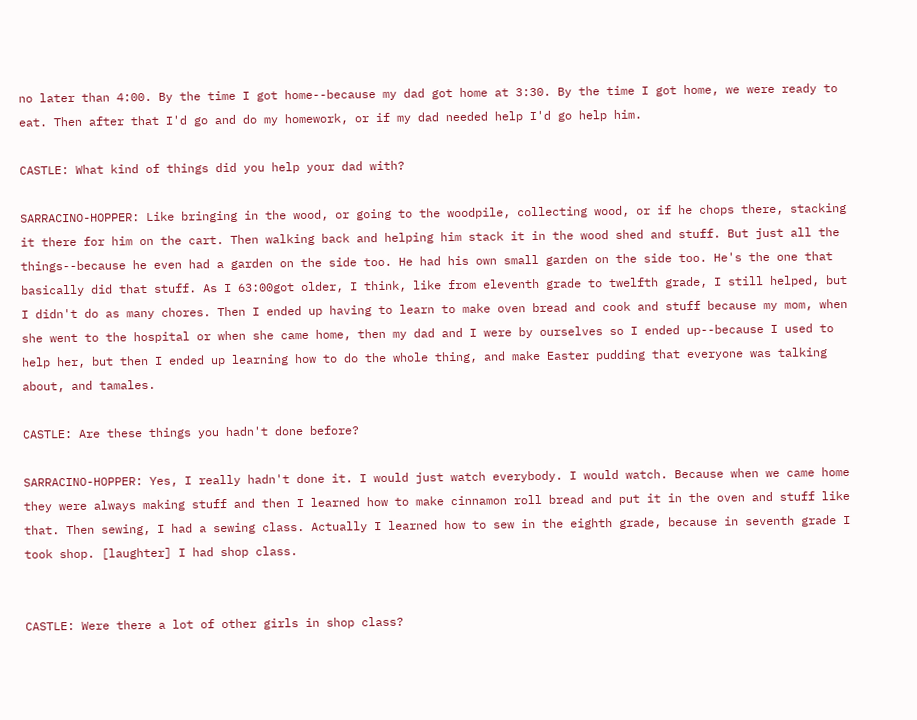no later than 4:00. By the time I got home--because my dad got home at 3:30. By the time I got home, we were ready to eat. Then after that I'd go and do my homework, or if my dad needed help I'd go help him.

CASTLE: What kind of things did you help your dad with?

SARRACINO-HOPPER: Like bringing in the wood, or going to the woodpile, collecting wood, or if he chops there, stacking it there for him on the cart. Then walking back and helping him stack it in the wood shed and stuff. But just all the things--because he even had a garden on the side too. He had his own small garden on the side too. He's the one that basically did that stuff. As I 63:00got older, I think, like from eleventh grade to twelfth grade, I still helped, but I didn't do as many chores. Then I ended up having to learn to make oven bread and cook and stuff because my mom, when she went to the hospital or when she came home, then my dad and I were by ourselves so I ended up--because I used to help her, but then I ended up learning how to do the whole thing, and make Easter pudding that everyone was talking about, and tamales.

CASTLE: Are these things you hadn't done before?

SARRACINO-HOPPER: Yes, I really hadn't done it. I would just watch everybody. I would watch. Because when we came home they were always making stuff and then I learned how to make cinnamon roll bread and put it in the oven and stuff like that. Then sewing, I had a sewing class. Actually I learned how to sew in the eighth grade, because in seventh grade I took shop. [laughter] I had shop class.


CASTLE: Were there a lot of other girls in shop class?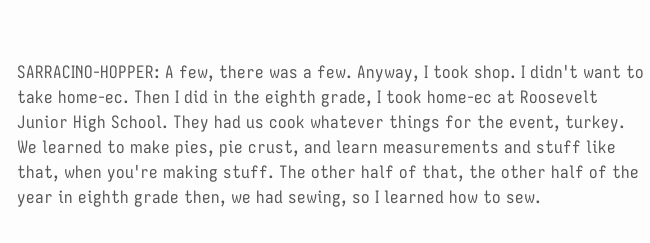SARRACINO-HOPPER: A few, there was a few. Anyway, I took shop. I didn't want to take home-ec. Then I did in the eighth grade, I took home-ec at Roosevelt Junior High School. They had us cook whatever things for the event, turkey. We learned to make pies, pie crust, and learn measurements and stuff like that, when you're making stuff. The other half of that, the other half of the year in eighth grade then, we had sewing, so I learned how to sew.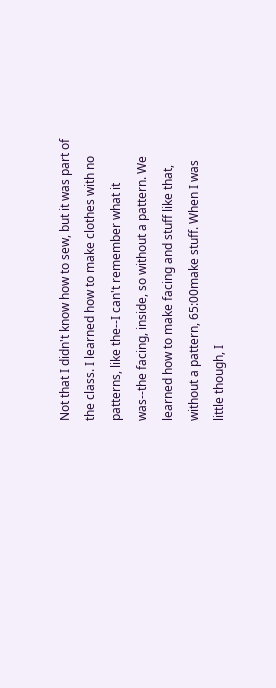Not that I didn't know how to sew, but it was part of the class. I learned how to make clothes with no patterns, like the--I can't remember what it was--the facing, inside, so without a pattern. We learned how to make facing and stuff like that, without a pattern, 65:00make stuff. When I was little though, I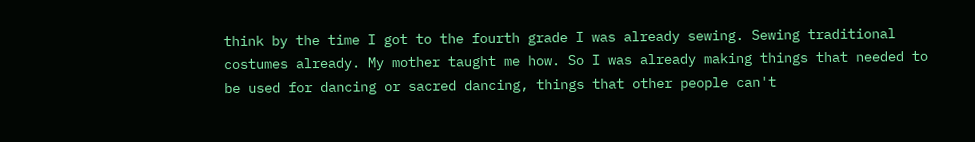think by the time I got to the fourth grade I was already sewing. Sewing traditional costumes already. My mother taught me how. So I was already making things that needed to be used for dancing or sacred dancing, things that other people can't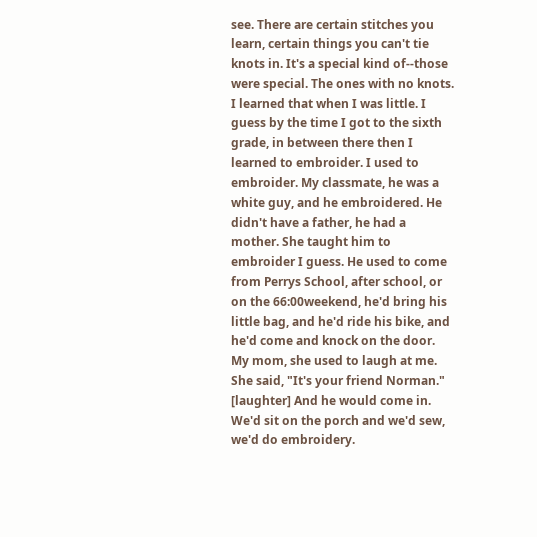see. There are certain stitches you learn, certain things you can't tie knots in. It's a special kind of--those were special. The ones with no knots. I learned that when I was little. I guess by the time I got to the sixth grade, in between there then I learned to embroider. I used to embroider. My classmate, he was a white guy, and he embroidered. He didn't have a father, he had a mother. She taught him to embroider I guess. He used to come from Perrys School, after school, or on the 66:00weekend, he'd bring his little bag, and he'd ride his bike, and he'd come and knock on the door. My mom, she used to laugh at me. She said, "It's your friend Norman." [laughter] And he would come in. We'd sit on the porch and we'd sew, we'd do embroidery.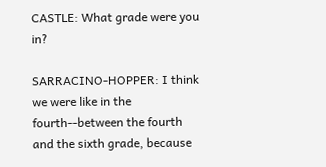CASTLE: What grade were you in?

SARRACINO-HOPPER: I think we were like in the fourth--between the fourth and the sixth grade, because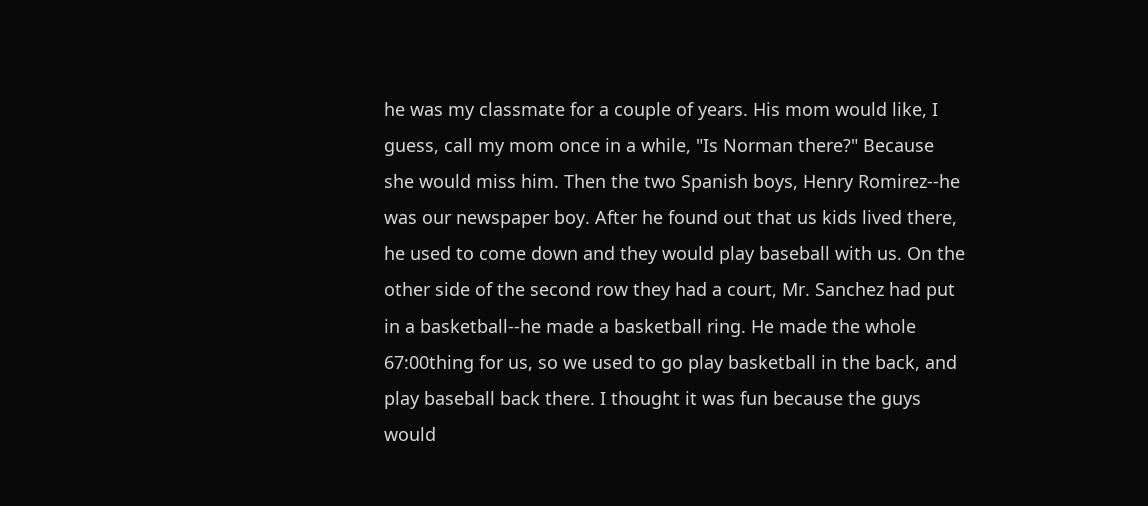he was my classmate for a couple of years. His mom would like, I guess, call my mom once in a while, "Is Norman there?" Because she would miss him. Then the two Spanish boys, Henry Romirez--he was our newspaper boy. After he found out that us kids lived there, he used to come down and they would play baseball with us. On the other side of the second row they had a court, Mr. Sanchez had put in a basketball--he made a basketball ring. He made the whole 67:00thing for us, so we used to go play basketball in the back, and play baseball back there. I thought it was fun because the guys would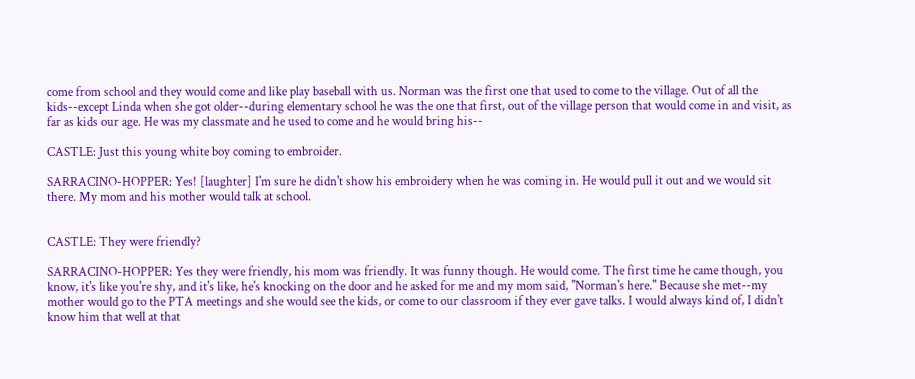come from school and they would come and like play baseball with us. Norman was the first one that used to come to the village. Out of all the kids--except Linda when she got older--during elementary school he was the one that first, out of the village person that would come in and visit, as far as kids our age. He was my classmate and he used to come and he would bring his--

CASTLE: Just this young white boy coming to embroider.

SARRACINO-HOPPER: Yes! [laughter] I'm sure he didn't show his embroidery when he was coming in. He would pull it out and we would sit there. My mom and his mother would talk at school.


CASTLE: They were friendly?

SARRACINO-HOPPER: Yes they were friendly, his mom was friendly. It was funny though. He would come. The first time he came though, you know, it's like you're shy, and it's like, he's knocking on the door and he asked for me and my mom said, "Norman's here." Because she met--my mother would go to the PTA meetings and she would see the kids, or come to our classroom if they ever gave talks. I would always kind of, I didn't know him that well at that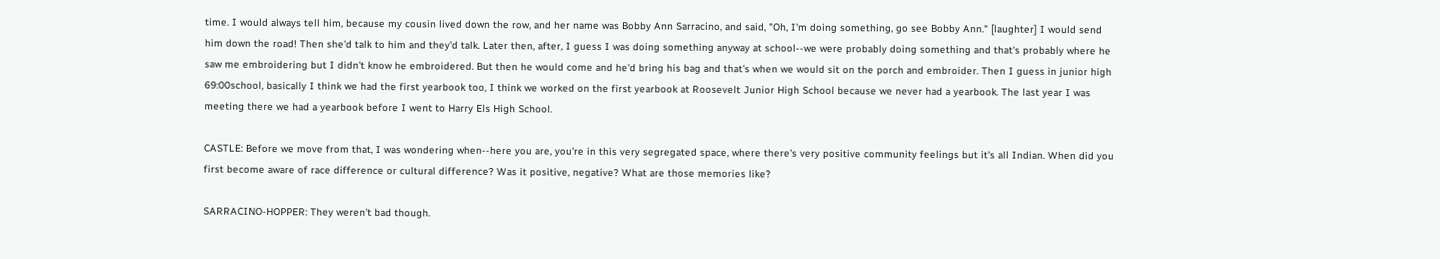time. I would always tell him, because my cousin lived down the row, and her name was Bobby Ann Sarracino, and said, "Oh, I'm doing something, go see Bobby Ann." [laughter] I would send him down the road! Then she'd talk to him and they'd talk. Later then, after, I guess I was doing something anyway at school--we were probably doing something and that's probably where he saw me embroidering but I didn't know he embroidered. But then he would come and he'd bring his bag and that's when we would sit on the porch and embroider. Then I guess in junior high 69:00school, basically I think we had the first yearbook too, I think we worked on the first yearbook at Roosevelt Junior High School because we never had a yearbook. The last year I was meeting there we had a yearbook before I went to Harry Els High School.

CASTLE: Before we move from that, I was wondering when--here you are, you're in this very segregated space, where there's very positive community feelings but it's all Indian. When did you first become aware of race difference or cultural difference? Was it positive, negative? What are those memories like?

SARRACINO-HOPPER: They weren't bad though.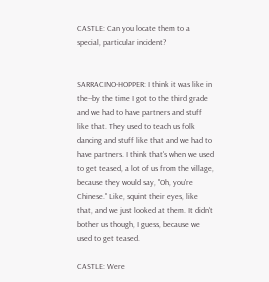CASTLE: Can you locate them to a special, particular incident?


SARRACINO-HOPPER: I think it was like in the--by the time I got to the third grade and we had to have partners and stuff like that. They used to teach us folk dancing and stuff like that and we had to have partners. I think that's when we used to get teased, a lot of us from the village, because they would say, "Oh, you're Chinese." Like, squint their eyes, like that, and we just looked at them. It didn't bother us though, I guess, because we used to get teased.

CASTLE: Were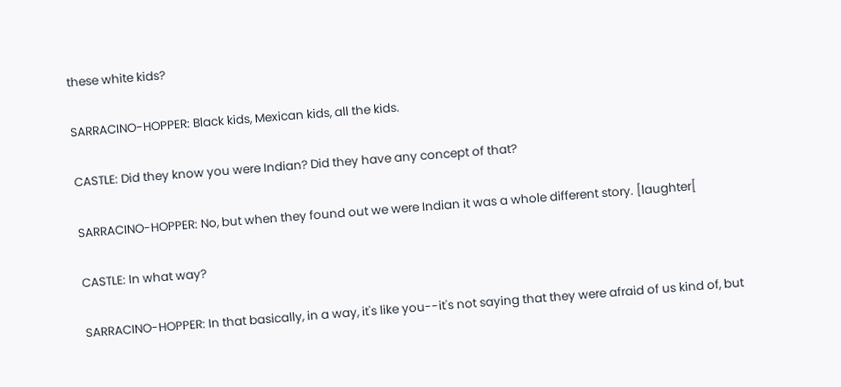these white kids?

SARRACINO-HOPPER: Black kids, Mexican kids, all the kids.

CASTLE: Did they know you were Indian? Did they have any concept of that?

SARRACINO-HOPPER: No, but when they found out we were Indian it was a whole different story. [laughter[

CASTLE: In what way?

SARRACINO-HOPPER: In that basically, in a way, it's like you--it's not saying that they were afraid of us kind of, but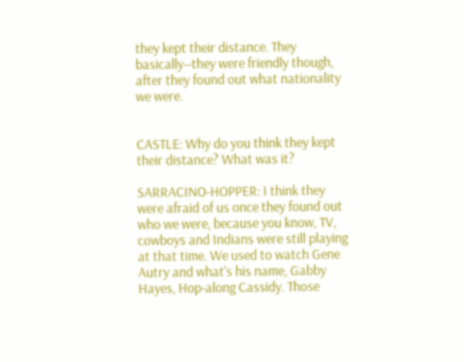they kept their distance. They basically--they were friendly though, after they found out what nationality we were.


CASTLE: Why do you think they kept their distance? What was it?

SARRACINO-HOPPER: I think they were afraid of us once they found out who we were, because you know, TV, cowboys and Indians were still playing at that time. We used to watch Gene Autry and what's his name, Gabby Hayes, Hop-along Cassidy. Those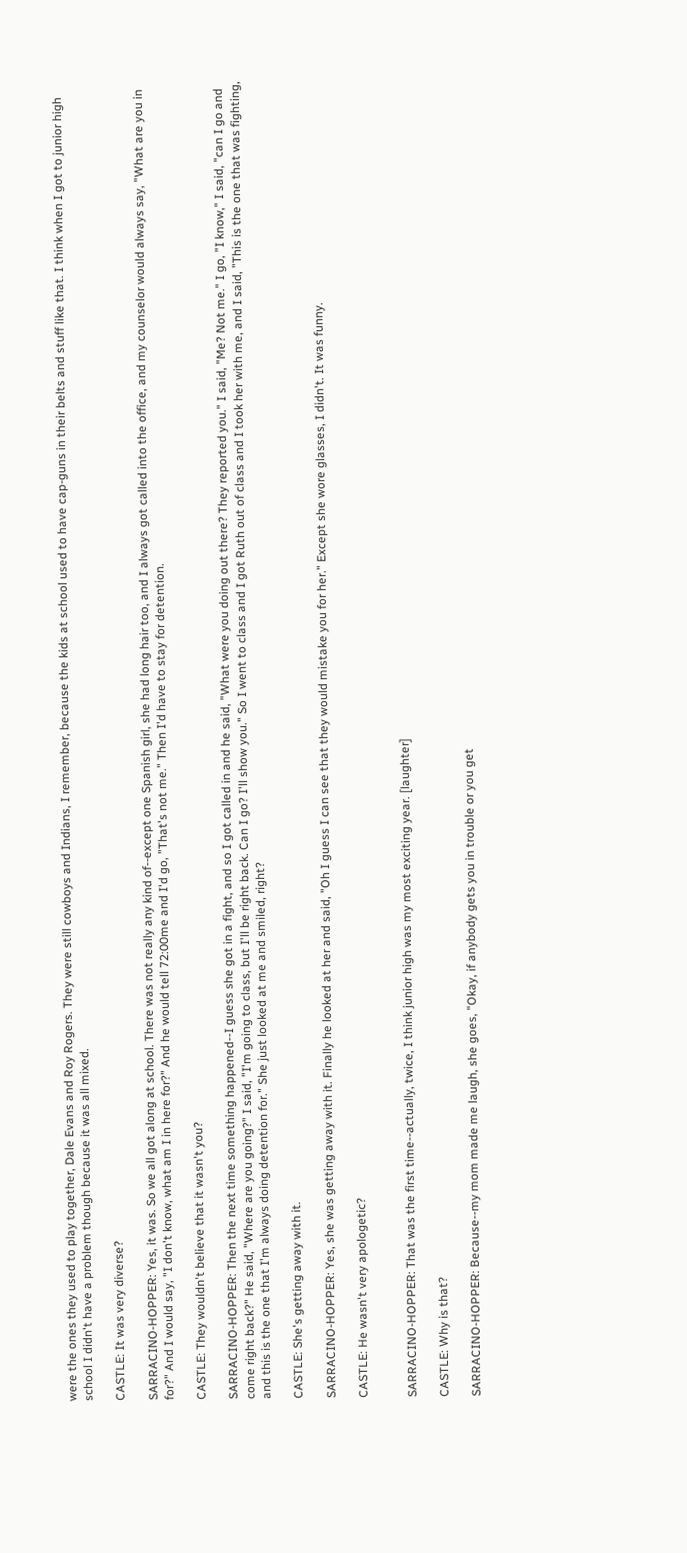were the ones they used to play together, Dale Evans and Roy Rogers. They were still cowboys and Indians, I remember, because the kids at school used to have cap-guns in their belts and stuff like that. I think when I got to junior high school I didn't have a problem though because it was all mixed.

CASTLE: It was very diverse?

SARRACINO-HOPPER: Yes, it was. So we all got along at school. There was not really any kind of--except one Spanish girl, she had long hair too, and I always got called into the office, and my counselor would always say, "What are you in for?" And I would say, "I don't know, what am I in here for?" And he would tell 72:00me and I'd go, "That's not me." Then I'd have to stay for detention.

CASTLE: They wouldn't believe that it wasn't you?

SARRACINO-HOPPER: Then the next time something happened--I guess she got in a fight, and so I got called in and he said, "What were you doing out there? They reported you." I said, "Me? Not me." I go, "I know," I said, "can I go and come right back?" He said, "Where are you going?" I said, "I'm going to class, but I'll be right back. Can I go? I'll show you." So I went to class and I got Ruth out of class and I took her with me, and I said, "This is the one that was fighting, and this is the one that I'm always doing detention for." She just looked at me and smiled, right?

CASTLE: She's getting away with it.

SARRACINO-HOPPER: Yes, she was getting away with it. Finally he looked at her and said, "Oh I guess I can see that they would mistake you for her." Except she wore glasses, I didn't. It was funny.

CASTLE: He wasn't very apologetic?


SARRACINO-HOPPER: That was the first time--actually, twice, I think junior high was my most exciting year. [laughter]

CASTLE: Why is that?

SARRACINO-HOPPER: Because--my mom made me laugh, she goes, "Okay, if anybody gets you in trouble or you get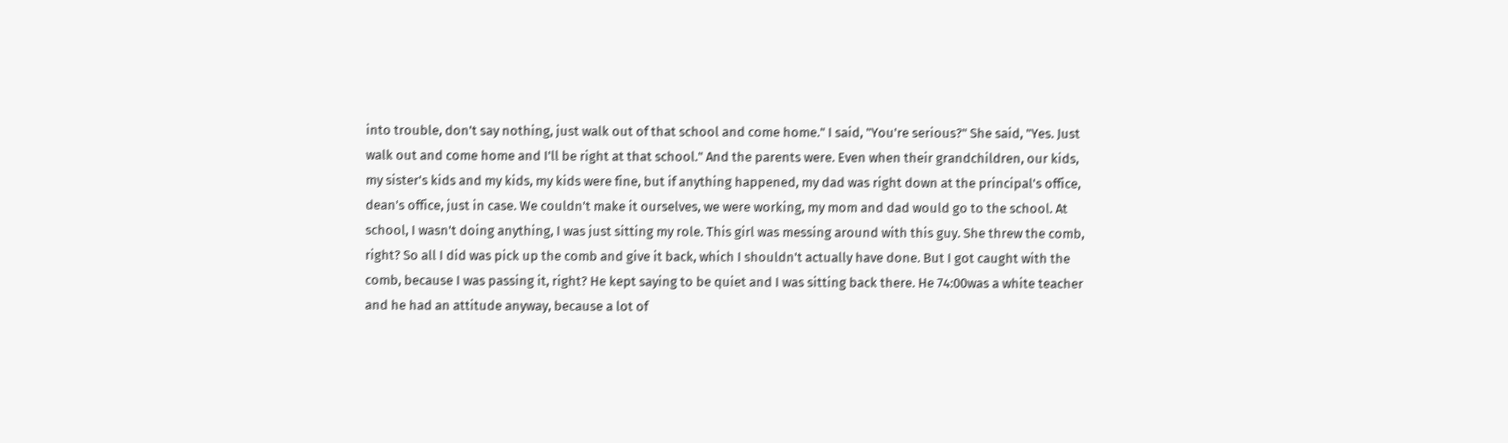into trouble, don't say nothing, just walk out of that school and come home." I said, "You're serious?" She said, "Yes. Just walk out and come home and I'll be right at that school." And the parents were. Even when their grandchildren, our kids, my sister's kids and my kids, my kids were fine, but if anything happened, my dad was right down at the principal's office, dean's office, just in case. We couldn't make it ourselves, we were working, my mom and dad would go to the school. At school, I wasn't doing anything, I was just sitting my role. This girl was messing around with this guy. She threw the comb, right? So all I did was pick up the comb and give it back, which I shouldn't actually have done. But I got caught with the comb, because I was passing it, right? He kept saying to be quiet and I was sitting back there. He 74:00was a white teacher and he had an attitude anyway, because a lot of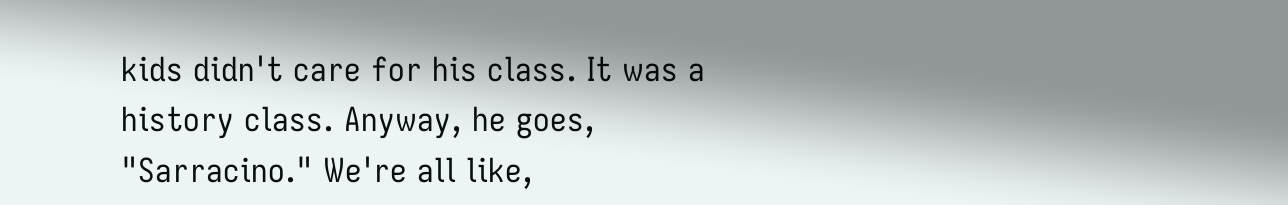kids didn't care for his class. It was a history class. Anyway, he goes, "Sarracino." We're all like,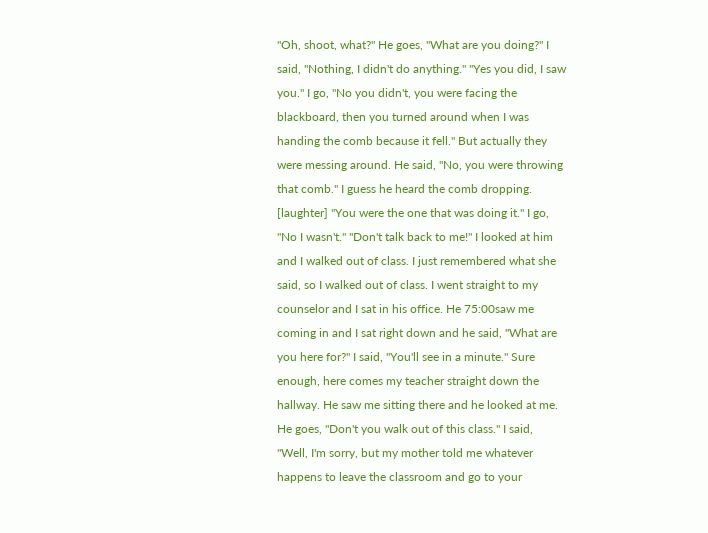"Oh, shoot, what?" He goes, "What are you doing?" I said, "Nothing, I didn't do anything." "Yes you did, I saw you." I go, "No you didn't, you were facing the blackboard, then you turned around when I was handing the comb because it fell." But actually they were messing around. He said, "No, you were throwing that comb." I guess he heard the comb dropping. [laughter] "You were the one that was doing it." I go, "No I wasn't." "Don't talk back to me!" I looked at him and I walked out of class. I just remembered what she said, so I walked out of class. I went straight to my counselor and I sat in his office. He 75:00saw me coming in and I sat right down and he said, "What are you here for?" I said, "You'll see in a minute." Sure enough, here comes my teacher straight down the hallway. He saw me sitting there and he looked at me. He goes, "Don't you walk out of this class." I said, "Well, I'm sorry, but my mother told me whatever happens to leave the classroom and go to your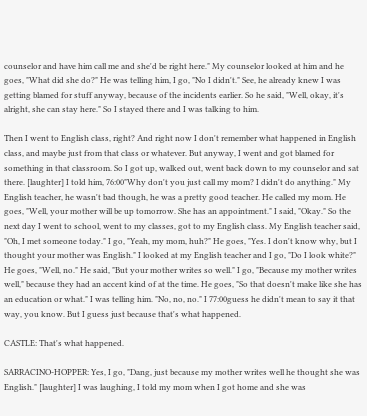counselor and have him call me and she'd be right here." My counselor looked at him and he goes, "What did she do?" He was telling him, I go, "No I didn't." See, he already knew I was getting blamed for stuff anyway, because of the incidents earlier. So he said, "Well, okay, it's alright, she can stay here." So I stayed there and I was talking to him.

Then I went to English class, right? And right now I don't remember what happened in English class, and maybe just from that class or whatever. But anyway, I went and got blamed for something in that classroom. So I got up, walked out, went back down to my counselor and sat there. [laughter] I told him, 76:00"Why don't you just call my mom? I didn't do anything." My English teacher, he wasn't bad though, he was a pretty good teacher. He called my mom. He goes, "Well, your mother will be up tomorrow. She has an appointment." I said, "Okay." So the next day I went to school, went to my classes, got to my English class. My English teacher said, "Oh, I met someone today." I go, "Yeah, my mom, huh?" He goes, "Yes. I don't know why, but I thought your mother was English." I looked at my English teacher and I go, "Do I look white?" He goes, "Well, no." He said, "But your mother writes so well." I go, "Because my mother writes well," because they had an accent kind of at the time. He goes, "So that doesn't make like she has an education or what." I was telling him. "No, no, no." I 77:00guess he didn't mean to say it that way, you know. But I guess just because that's what happened.

CASTLE: That's what happened.

SARRACINO-HOPPER: Yes, I go, "Dang, just because my mother writes well he thought she was English." [laughter] I was laughing, I told my mom when I got home and she was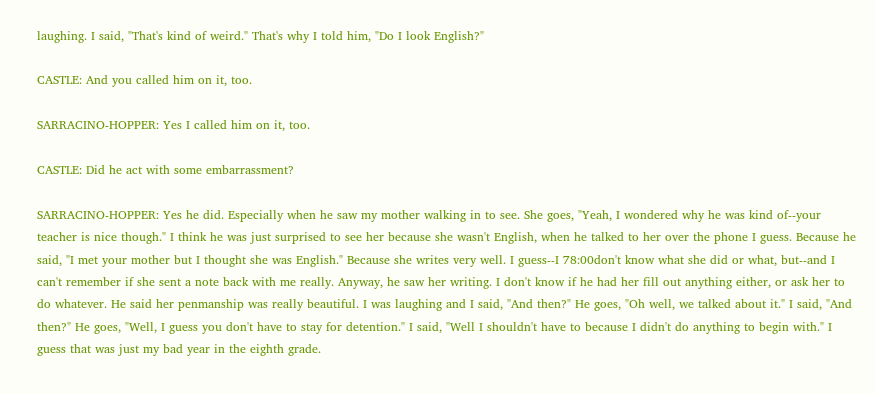laughing. I said, "That's kind of weird." That's why I told him, "Do I look English?"

CASTLE: And you called him on it, too.

SARRACINO-HOPPER: Yes I called him on it, too.

CASTLE: Did he act with some embarrassment?

SARRACINO-HOPPER: Yes he did. Especially when he saw my mother walking in to see. She goes, "Yeah, I wondered why he was kind of--your teacher is nice though." I think he was just surprised to see her because she wasn't English, when he talked to her over the phone I guess. Because he said, "I met your mother but I thought she was English." Because she writes very well. I guess--I 78:00don't know what she did or what, but--and I can't remember if she sent a note back with me really. Anyway, he saw her writing. I don't know if he had her fill out anything either, or ask her to do whatever. He said her penmanship was really beautiful. I was laughing and I said, "And then?" He goes, "Oh well, we talked about it." I said, "And then?" He goes, "Well, I guess you don't have to stay for detention." I said, "Well I shouldn't have to because I didn't do anything to begin with." I guess that was just my bad year in the eighth grade.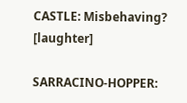CASTLE: Misbehaving? [laughter]

SARRACINO-HOPPER: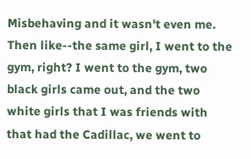Misbehaving and it wasn't even me. Then like--the same girl, I went to the gym, right? I went to the gym, two black girls came out, and the two white girls that I was friends with that had the Cadillac, we went to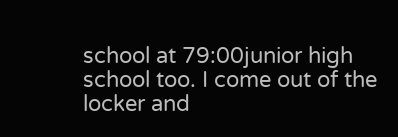school at 79:00junior high school too. I come out of the locker and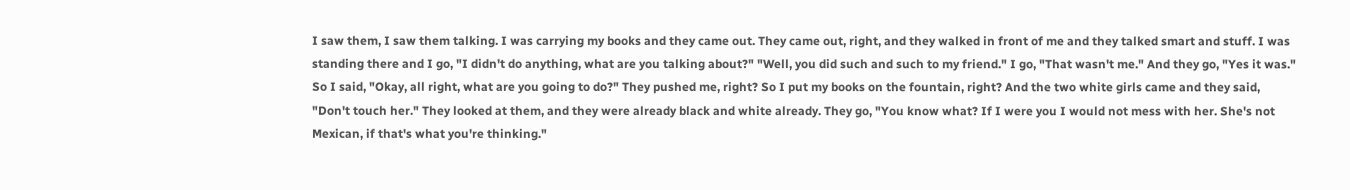I saw them, I saw them talking. I was carrying my books and they came out. They came out, right, and they walked in front of me and they talked smart and stuff. I was standing there and I go, "I didn't do anything, what are you talking about?" "Well, you did such and such to my friend." I go, "That wasn't me." And they go, "Yes it was." So I said, "Okay, all right, what are you going to do?" They pushed me, right? So I put my books on the fountain, right? And the two white girls came and they said, "Don't touch her." They looked at them, and they were already black and white already. They go, "You know what? If I were you I would not mess with her. She's not Mexican, if that's what you're thinking."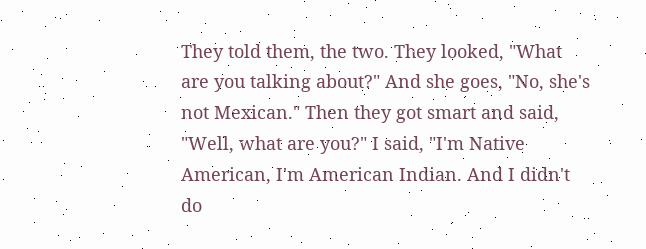They told them, the two. They looked, "What are you talking about?" And she goes, "No, she's not Mexican." Then they got smart and said, "Well, what are you?" I said, "I'm Native American, I'm American Indian. And I didn't do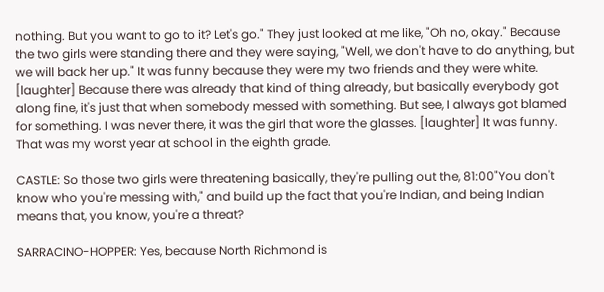nothing. But you want to go to it? Let's go." They just looked at me like, "Oh no, okay." Because the two girls were standing there and they were saying, "Well, we don't have to do anything, but we will back her up." It was funny because they were my two friends and they were white. [laughter] Because there was already that kind of thing already, but basically everybody got along fine, it's just that when somebody messed with something. But see, I always got blamed for something. I was never there, it was the girl that wore the glasses. [laughter] It was funny. That was my worst year at school in the eighth grade.

CASTLE: So those two girls were threatening basically, they're pulling out the, 81:00"You don't know who you're messing with," and build up the fact that you're Indian, and being Indian means that, you know, you're a threat?

SARRACINO-HOPPER: Yes, because North Richmond is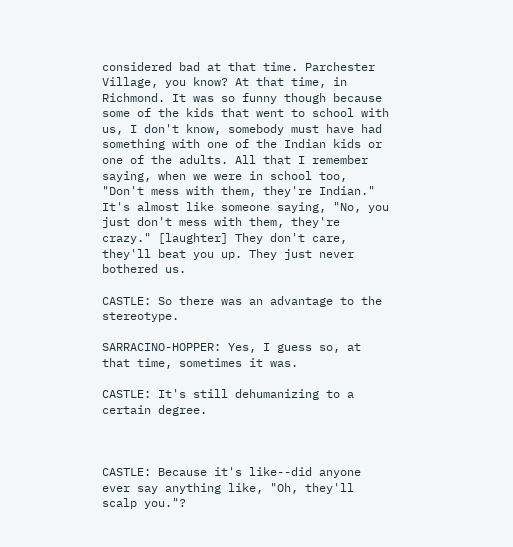considered bad at that time. Parchester Village, you know? At that time, in Richmond. It was so funny though because some of the kids that went to school with us, I don't know, somebody must have had something with one of the Indian kids or one of the adults. All that I remember saying, when we were in school too, "Don't mess with them, they're Indian." It's almost like someone saying, "No, you just don't mess with them, they're crazy." [laughter] They don't care, they'll beat you up. They just never bothered us.

CASTLE: So there was an advantage to the stereotype.

SARRACINO-HOPPER: Yes, I guess so, at that time, sometimes it was.

CASTLE: It's still dehumanizing to a certain degree.



CASTLE: Because it's like--did anyone ever say anything like, "Oh, they'll scalp you."?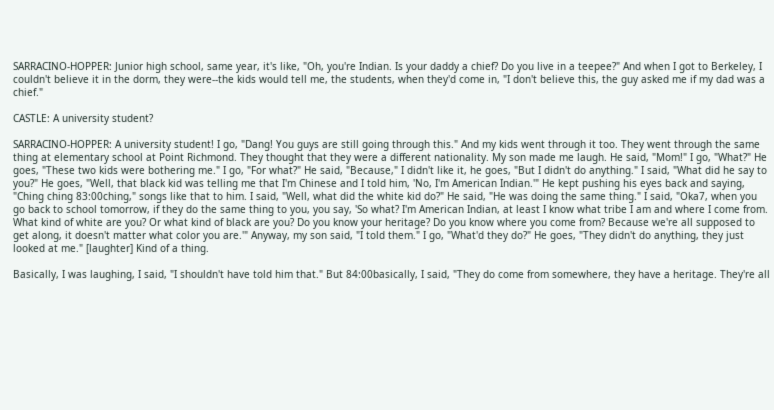SARRACINO-HOPPER: Junior high school, same year, it's like, "Oh, you're Indian. Is your daddy a chief? Do you live in a teepee?" And when I got to Berkeley, I couldn't believe it in the dorm, they were--the kids would tell me, the students, when they'd come in, "I don't believe this, the guy asked me if my dad was a chief."

CASTLE: A university student?

SARRACINO-HOPPER: A university student! I go, "Dang! You guys are still going through this." And my kids went through it too. They went through the same thing at elementary school at Point Richmond. They thought that they were a different nationality. My son made me laugh. He said, "Mom!" I go, "What?" He goes, "These two kids were bothering me." I go, "For what?" He said, "Because," I didn't like it, he goes, "But I didn't do anything." I said, "What did he say to you?" He goes, "Well, that black kid was telling me that I'm Chinese and I told him, 'No, I'm American Indian.'" He kept pushing his eyes back and saying, "Ching ching 83:00ching," songs like that to him. I said, "Well, what did the white kid do?" He said, "He was doing the same thing." I said, "Oka7, when you go back to school tomorrow, if they do the same thing to you, you say, 'So what? I'm American Indian, at least I know what tribe I am and where I come from. What kind of white are you? Or what kind of black are you? Do you know your heritage? Do you know where you come from? Because we're all supposed to get along, it doesn't matter what color you are.'" Anyway, my son said, "I told them." I go, "What'd they do?" He goes, "They didn't do anything, they just looked at me." [laughter] Kind of a thing.

Basically, I was laughing, I said, "I shouldn't have told him that." But 84:00basically, I said, "They do come from somewhere, they have a heritage. They're all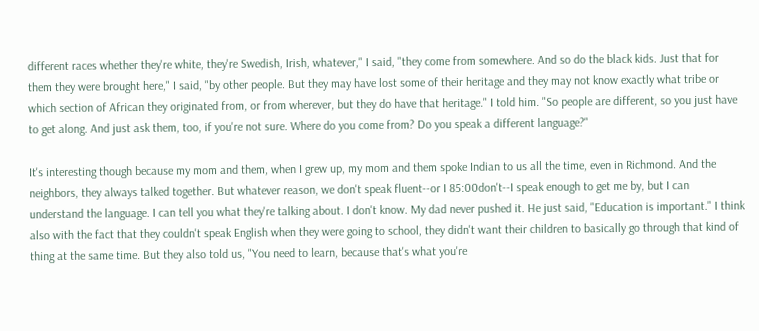different races whether they're white, they're Swedish, Irish, whatever," I said, "they come from somewhere. And so do the black kids. Just that for them they were brought here," I said, "by other people. But they may have lost some of their heritage and they may not know exactly what tribe or which section of African they originated from, or from wherever, but they do have that heritage." I told him. "So people are different, so you just have to get along. And just ask them, too, if you're not sure. Where do you come from? Do you speak a different language?"

It's interesting though because my mom and them, when I grew up, my mom and them spoke Indian to us all the time, even in Richmond. And the neighbors, they always talked together. But whatever reason, we don't speak fluent--or I 85:00don't--I speak enough to get me by, but I can understand the language. I can tell you what they're talking about. I don't know. My dad never pushed it. He just said, "Education is important." I think also with the fact that they couldn't speak English when they were going to school, they didn't want their children to basically go through that kind of thing at the same time. But they also told us, "You need to learn, because that's what you're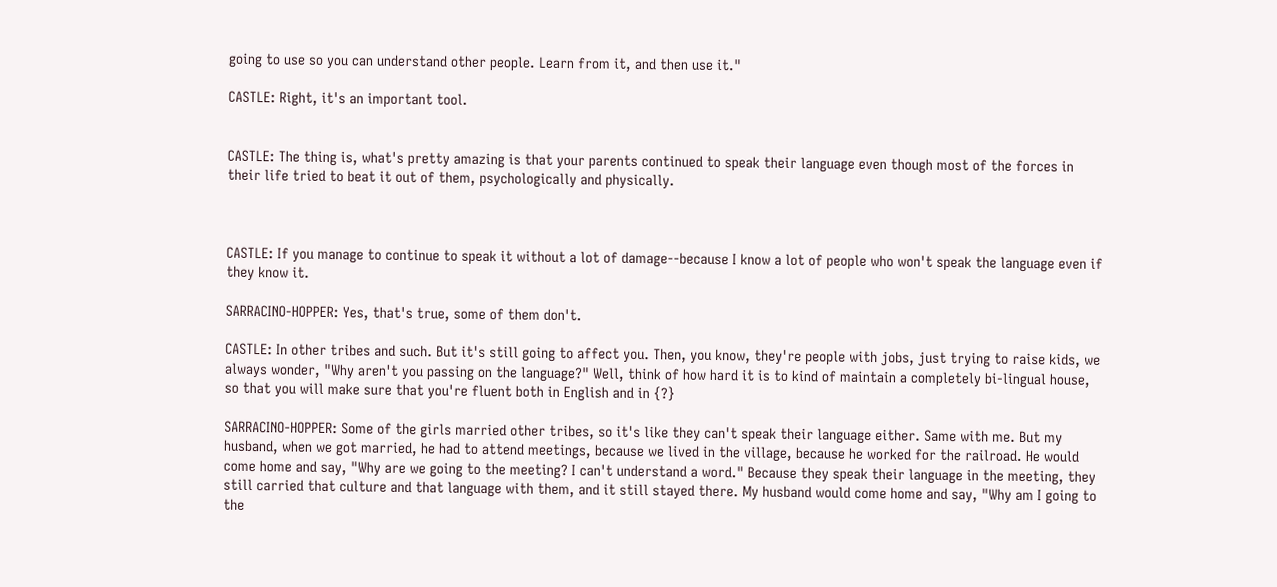going to use so you can understand other people. Learn from it, and then use it."

CASTLE: Right, it's an important tool.


CASTLE: The thing is, what's pretty amazing is that your parents continued to speak their language even though most of the forces in their life tried to beat it out of them, psychologically and physically.



CASTLE: If you manage to continue to speak it without a lot of damage--because I know a lot of people who won't speak the language even if they know it.

SARRACINO-HOPPER: Yes, that's true, some of them don't.

CASTLE: In other tribes and such. But it's still going to affect you. Then, you know, they're people with jobs, just trying to raise kids, we always wonder, "Why aren't you passing on the language?" Well, think of how hard it is to kind of maintain a completely bi-lingual house, so that you will make sure that you're fluent both in English and in {?}

SARRACINO-HOPPER: Some of the girls married other tribes, so it's like they can't speak their language either. Same with me. But my husband, when we got married, he had to attend meetings, because we lived in the village, because he worked for the railroad. He would come home and say, "Why are we going to the meeting? I can't understand a word." Because they speak their language in the meeting, they still carried that culture and that language with them, and it still stayed there. My husband would come home and say, "Why am I going to the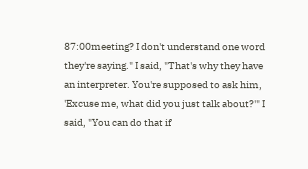87:00meeting? I don't understand one word they're saying." I said, "That's why they have an interpreter. You're supposed to ask him, 'Excuse me, what did you just talk about?'" I said, "You can do that if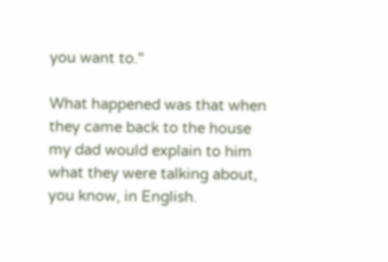you want to."

What happened was that when they came back to the house my dad would explain to him what they were talking about, you know, in English.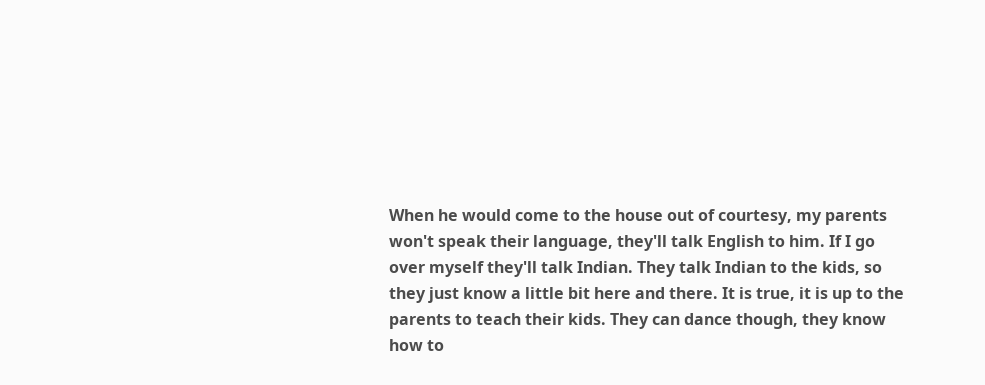When he would come to the house out of courtesy, my parents won't speak their language, they'll talk English to him. If I go over myself they'll talk Indian. They talk Indian to the kids, so they just know a little bit here and there. It is true, it is up to the parents to teach their kids. They can dance though, they know how to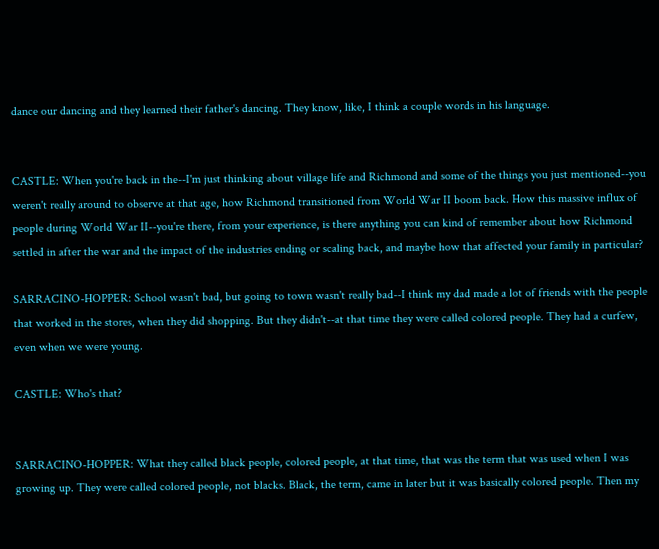dance our dancing and they learned their father's dancing. They know, like, I think a couple words in his language.


CASTLE: When you're back in the--I'm just thinking about village life and Richmond and some of the things you just mentioned--you weren't really around to observe at that age, how Richmond transitioned from World War II boom back. How this massive influx of people during World War II--you're there, from your experience, is there anything you can kind of remember about how Richmond settled in after the war and the impact of the industries ending or scaling back, and maybe how that affected your family in particular?

SARRACINO-HOPPER: School wasn't bad, but going to town wasn't really bad--I think my dad made a lot of friends with the people that worked in the stores, when they did shopping. But they didn't--at that time they were called colored people. They had a curfew, even when we were young.

CASTLE: Who's that?


SARRACINO-HOPPER: What they called black people, colored people, at that time, that was the term that was used when I was growing up. They were called colored people, not blacks. Black, the term, came in later but it was basically colored people. Then my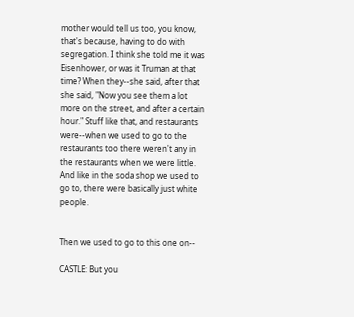mother would tell us too, you know, that's because, having to do with segregation. I think she told me it was Eisenhower, or was it Truman at that time? When they--she said, after that she said, "Now you see them a lot more on the street, and after a certain hour." Stuff like that, and restaurants were--when we used to go to the restaurants too there weren't any in the restaurants when we were little. And like in the soda shop we used to go to, there were basically just white people.


Then we used to go to this one on--

CASTLE: But you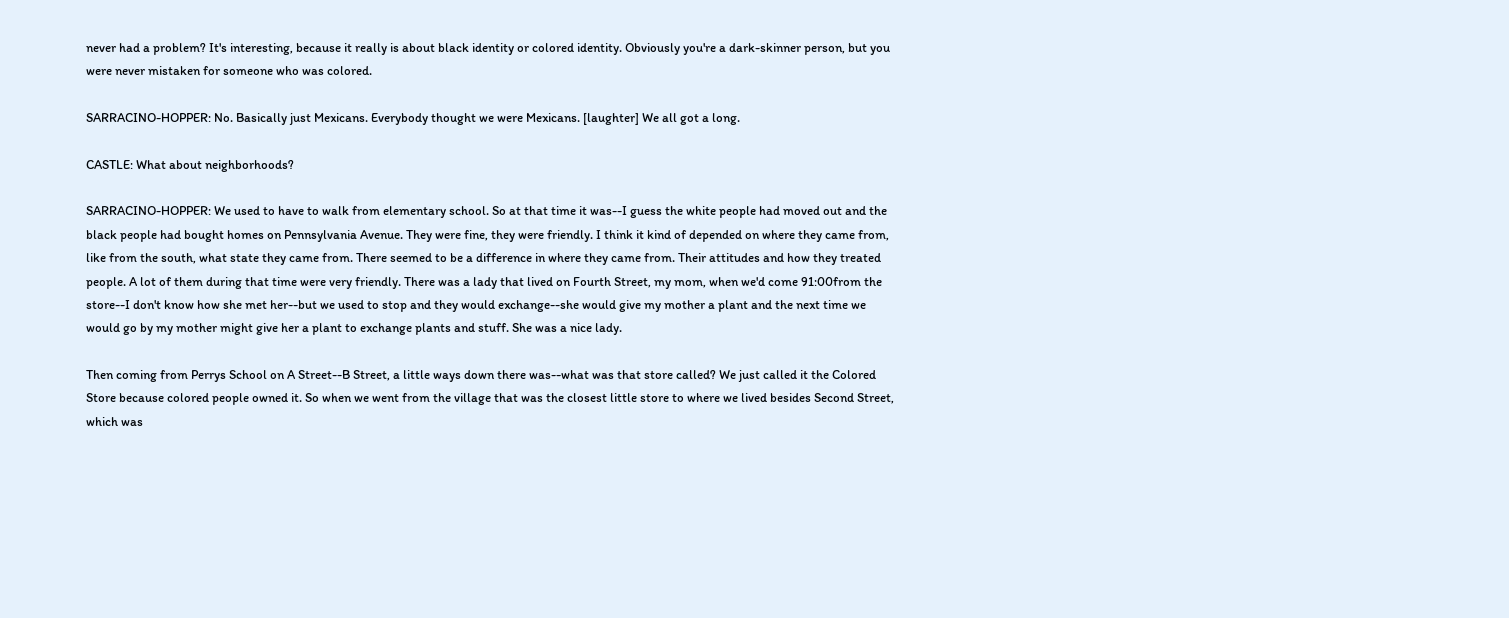never had a problem? It's interesting, because it really is about black identity or colored identity. Obviously you're a dark-skinner person, but you were never mistaken for someone who was colored.

SARRACINO-HOPPER: No. Basically just Mexicans. Everybody thought we were Mexicans. [laughter] We all got a long.

CASTLE: What about neighborhoods?

SARRACINO-HOPPER: We used to have to walk from elementary school. So at that time it was--I guess the white people had moved out and the black people had bought homes on Pennsylvania Avenue. They were fine, they were friendly. I think it kind of depended on where they came from, like from the south, what state they came from. There seemed to be a difference in where they came from. Their attitudes and how they treated people. A lot of them during that time were very friendly. There was a lady that lived on Fourth Street, my mom, when we'd come 91:00from the store--I don't know how she met her--but we used to stop and they would exchange--she would give my mother a plant and the next time we would go by my mother might give her a plant to exchange plants and stuff. She was a nice lady.

Then coming from Perrys School on A Street--B Street, a little ways down there was--what was that store called? We just called it the Colored Store because colored people owned it. So when we went from the village that was the closest little store to where we lived besides Second Street, which was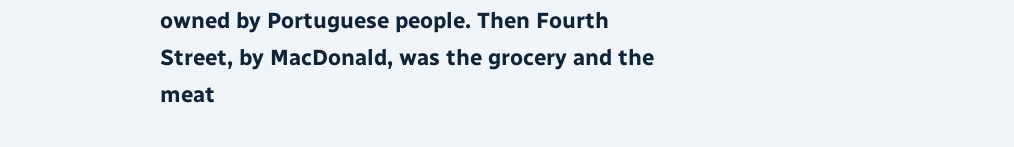owned by Portuguese people. Then Fourth Street, by MacDonald, was the grocery and the meat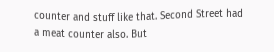counter and stuff like that. Second Street had a meat counter also. But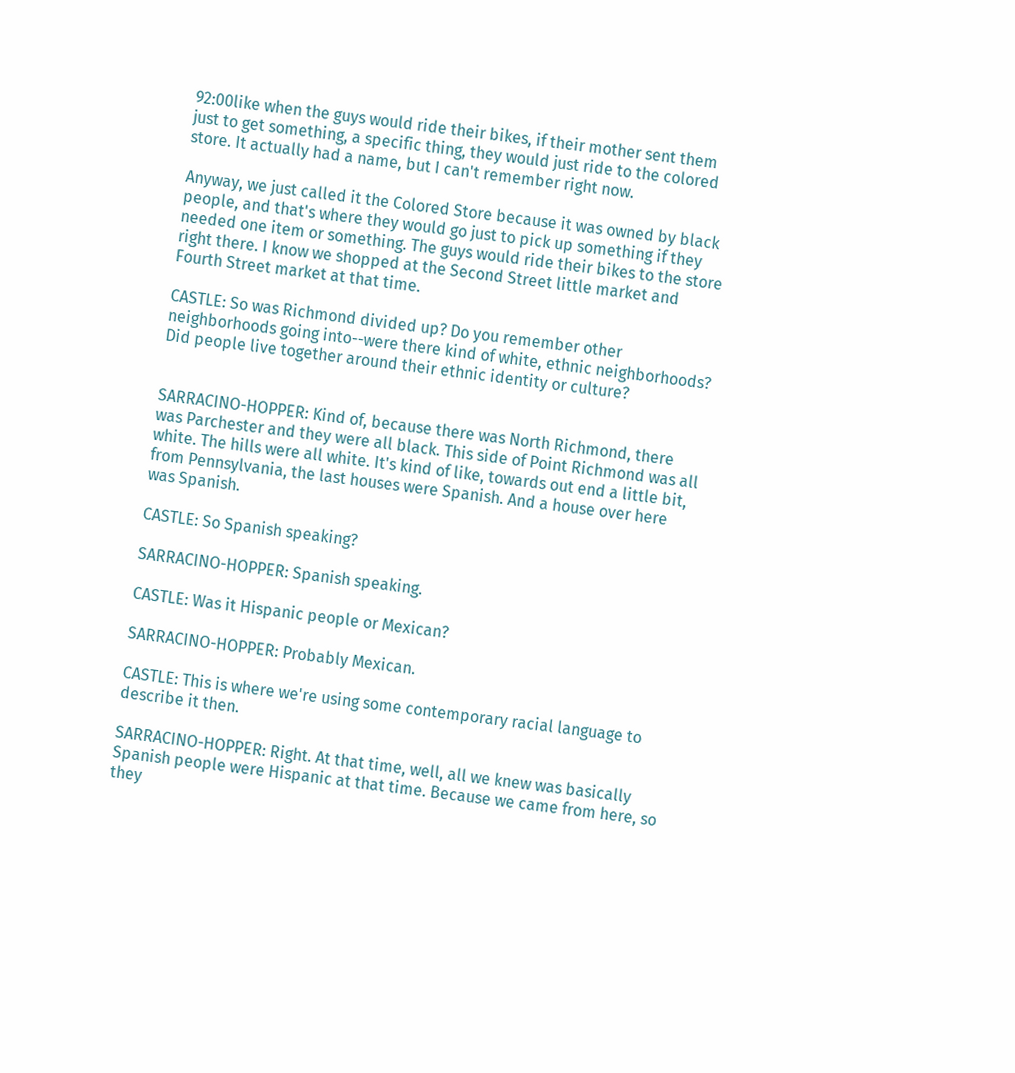92:00like when the guys would ride their bikes, if their mother sent them just to get something, a specific thing, they would just ride to the colored store. It actually had a name, but I can't remember right now.

Anyway, we just called it the Colored Store because it was owned by black people, and that's where they would go just to pick up something if they needed one item or something. The guys would ride their bikes to the store right there. I know we shopped at the Second Street little market and Fourth Street market at that time.

CASTLE: So was Richmond divided up? Do you remember other neighborhoods going into--were there kind of white, ethnic neighborhoods? Did people live together around their ethnic identity or culture?


SARRACINO-HOPPER: Kind of, because there was North Richmond, there was Parchester and they were all black. This side of Point Richmond was all white. The hills were all white. It's kind of like, towards out end a little bit, from Pennsylvania, the last houses were Spanish. And a house over here was Spanish.

CASTLE: So Spanish speaking?

SARRACINO-HOPPER: Spanish speaking.

CASTLE: Was it Hispanic people or Mexican?

SARRACINO-HOPPER: Probably Mexican.

CASTLE: This is where we're using some contemporary racial language to describe it then.

SARRACINO-HOPPER: Right. At that time, well, all we knew was basically Spanish people were Hispanic at that time. Because we came from here, so they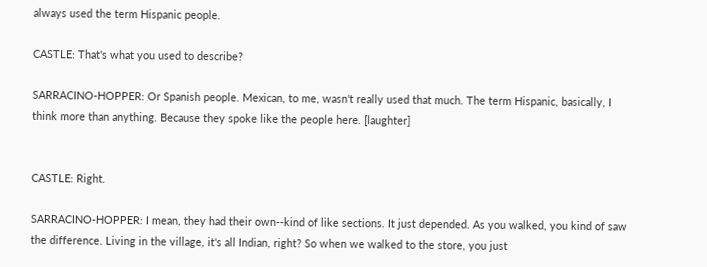always used the term Hispanic people.

CASTLE: That's what you used to describe?

SARRACINO-HOPPER: Or Spanish people. Mexican, to me, wasn't really used that much. The term Hispanic, basically, I think more than anything. Because they spoke like the people here. [laughter]


CASTLE: Right.

SARRACINO-HOPPER: I mean, they had their own--kind of like sections. It just depended. As you walked, you kind of saw the difference. Living in the village, it's all Indian, right? So when we walked to the store, you just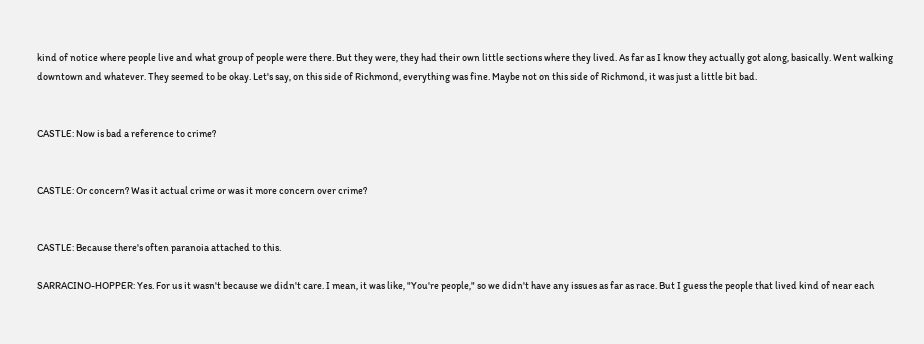kind of notice where people live and what group of people were there. But they were, they had their own little sections where they lived. As far as I know they actually got along, basically. Went walking downtown and whatever. They seemed to be okay. Let's say, on this side of Richmond, everything was fine. Maybe not on this side of Richmond, it was just a little bit bad.


CASTLE: Now is bad a reference to crime?


CASTLE: Or concern? Was it actual crime or was it more concern over crime?


CASTLE: Because there's often paranoia attached to this.

SARRACINO-HOPPER: Yes. For us it wasn't because we didn't care. I mean, it was like, "You're people," so we didn't have any issues as far as race. But I guess the people that lived kind of near each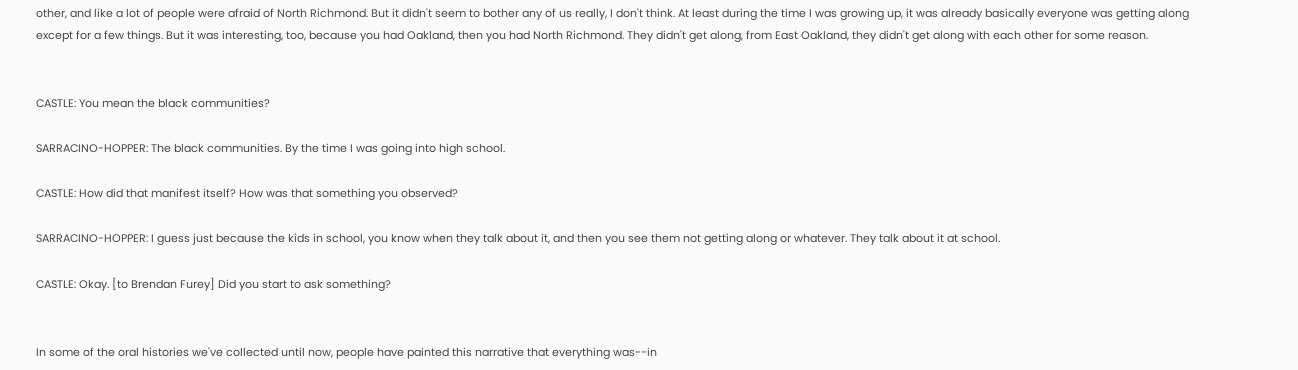other, and like a lot of people were afraid of North Richmond. But it didn't seem to bother any of us really, I don't think. At least during the time I was growing up, it was already basically everyone was getting along except for a few things. But it was interesting, too, because you had Oakland, then you had North Richmond. They didn't get along, from East Oakland, they didn't get along with each other for some reason.


CASTLE: You mean the black communities?

SARRACINO-HOPPER: The black communities. By the time I was going into high school.

CASTLE: How did that manifest itself? How was that something you observed?

SARRACINO-HOPPER: I guess just because the kids in school, you know when they talk about it, and then you see them not getting along or whatever. They talk about it at school.

CASTLE: Okay. [to Brendan Furey] Did you start to ask something?


In some of the oral histories we've collected until now, people have painted this narrative that everything was--in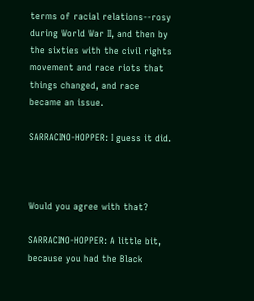terms of racial relations--rosy during World War II, and then by the sixties with the civil rights movement and race riots that things changed, and race became an issue.

SARRACINO-HOPPER: I guess it did.



Would you agree with that?

SARRACINO-HOPPER: A little bit, because you had the Black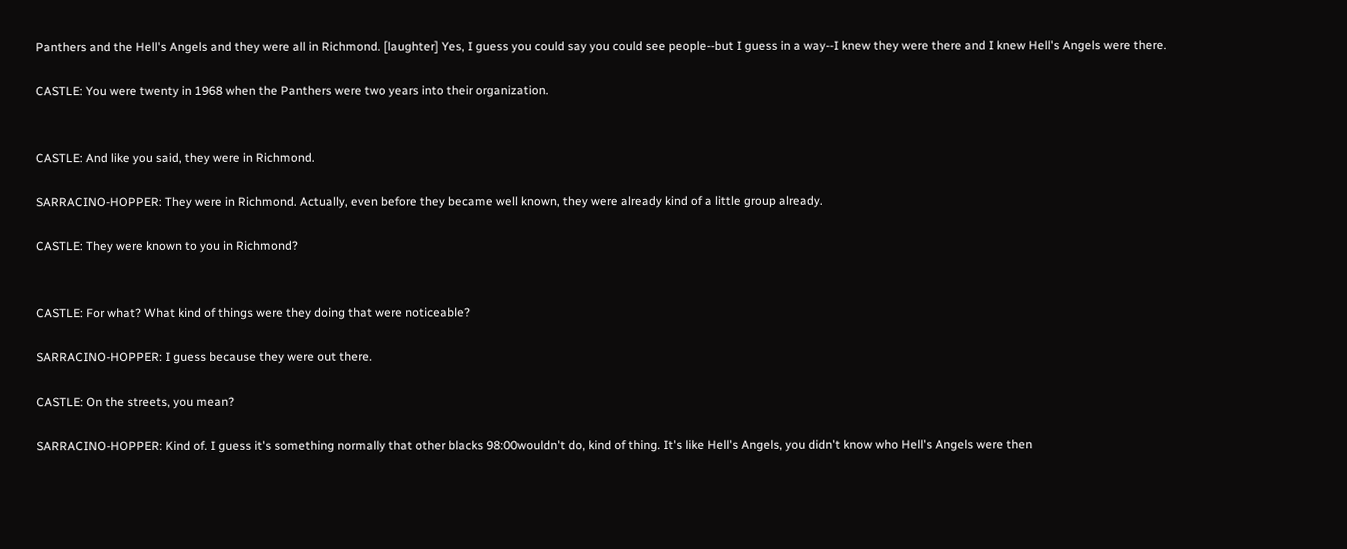Panthers and the Hell's Angels and they were all in Richmond. [laughter] Yes, I guess you could say you could see people--but I guess in a way--I knew they were there and I knew Hell's Angels were there.

CASTLE: You were twenty in 1968 when the Panthers were two years into their organization.


CASTLE: And like you said, they were in Richmond.

SARRACINO-HOPPER: They were in Richmond. Actually, even before they became well known, they were already kind of a little group already.

CASTLE: They were known to you in Richmond?


CASTLE: For what? What kind of things were they doing that were noticeable?

SARRACINO-HOPPER: I guess because they were out there.

CASTLE: On the streets, you mean?

SARRACINO-HOPPER: Kind of. I guess it's something normally that other blacks 98:00wouldn't do, kind of thing. It's like Hell's Angels, you didn't know who Hell's Angels were then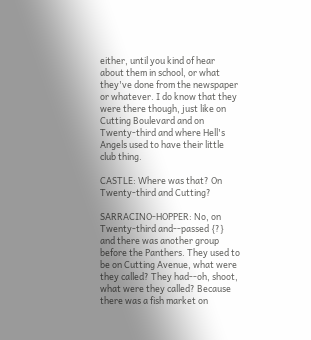either, until you kind of hear about them in school, or what they've done from the newspaper or whatever. I do know that they were there though, just like on Cutting Boulevard and on Twenty-third and where Hell's Angels used to have their little club thing.

CASTLE: Where was that? On Twenty-third and Cutting?

SARRACINO-HOPPER: No, on Twenty-third and--passed {?} and there was another group before the Panthers. They used to be on Cutting Avenue, what were they called? They had--oh, shoot, what were they called? Because there was a fish market on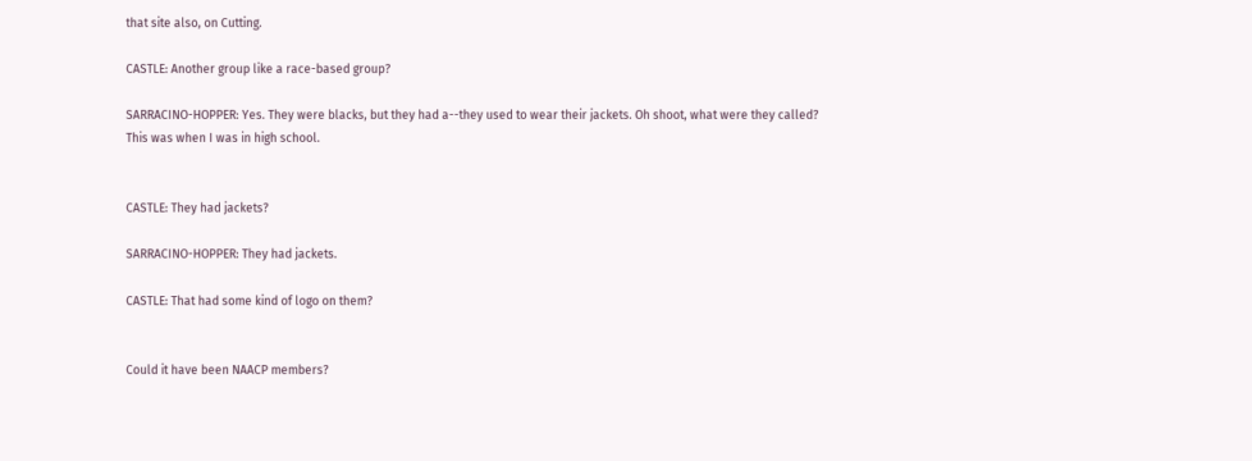that site also, on Cutting.

CASTLE: Another group like a race-based group?

SARRACINO-HOPPER: Yes. They were blacks, but they had a--they used to wear their jackets. Oh shoot, what were they called? This was when I was in high school.


CASTLE: They had jackets?

SARRACINO-HOPPER: They had jackets.

CASTLE: That had some kind of logo on them?


Could it have been NAACP members?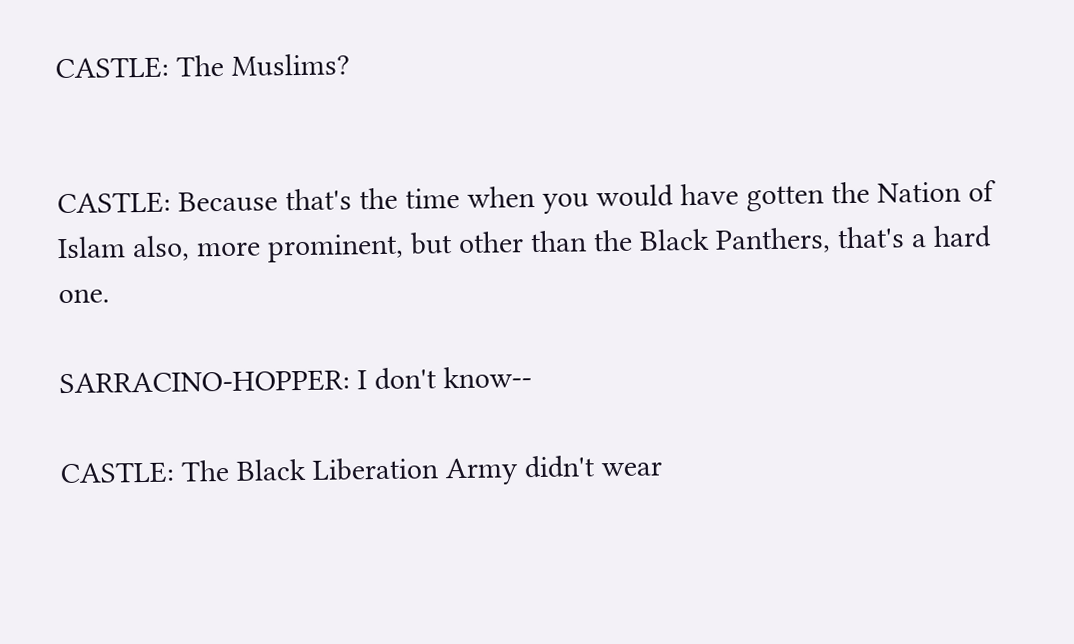CASTLE: The Muslims?


CASTLE: Because that's the time when you would have gotten the Nation of Islam also, more prominent, but other than the Black Panthers, that's a hard one.

SARRACINO-HOPPER: I don't know--

CASTLE: The Black Liberation Army didn't wear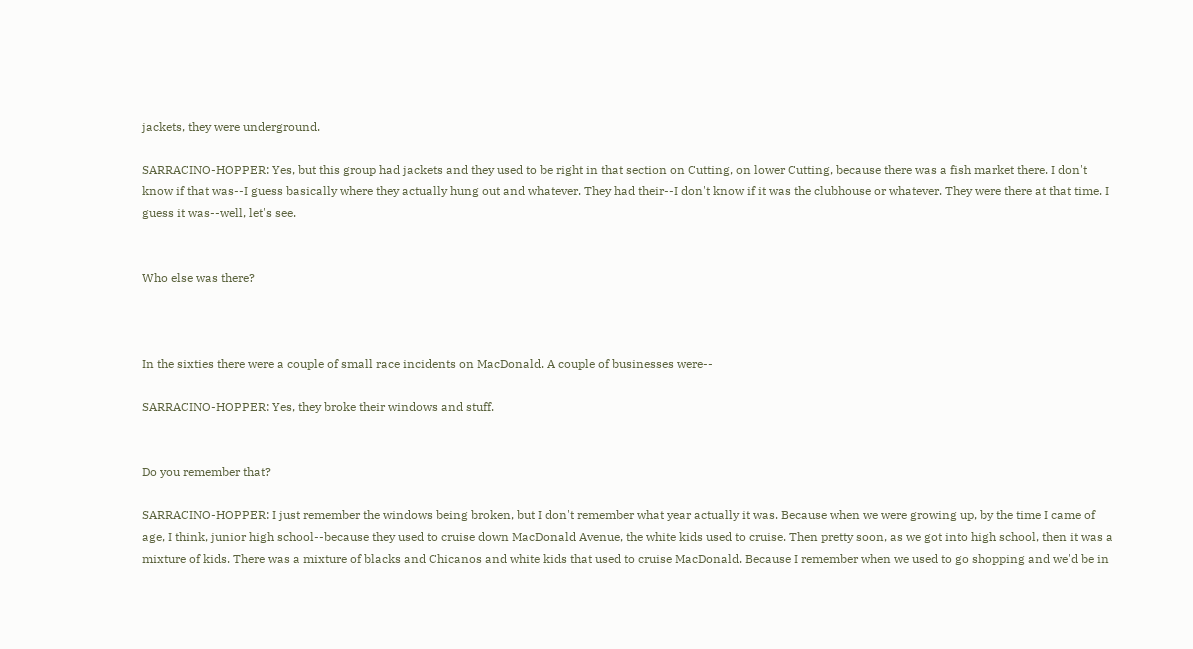jackets, they were underground.

SARRACINO-HOPPER: Yes, but this group had jackets and they used to be right in that section on Cutting, on lower Cutting, because there was a fish market there. I don't know if that was--I guess basically where they actually hung out and whatever. They had their--I don't know if it was the clubhouse or whatever. They were there at that time. I guess it was--well, let's see.


Who else was there?



In the sixties there were a couple of small race incidents on MacDonald. A couple of businesses were--

SARRACINO-HOPPER: Yes, they broke their windows and stuff.


Do you remember that?

SARRACINO-HOPPER: I just remember the windows being broken, but I don't remember what year actually it was. Because when we were growing up, by the time I came of age, I think, junior high school--because they used to cruise down MacDonald Avenue, the white kids used to cruise. Then pretty soon, as we got into high school, then it was a mixture of kids. There was a mixture of blacks and Chicanos and white kids that used to cruise MacDonald. Because I remember when we used to go shopping and we'd be in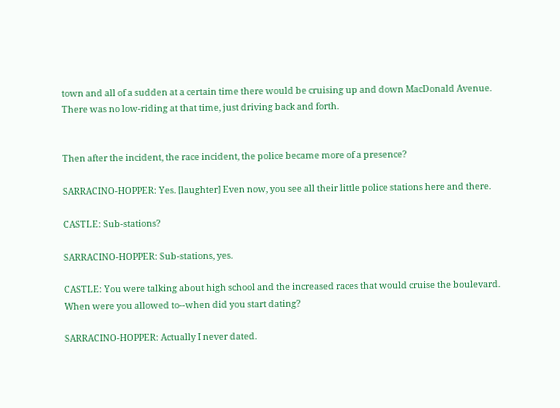town and all of a sudden at a certain time there would be cruising up and down MacDonald Avenue. There was no low-riding at that time, just driving back and forth.


Then after the incident, the race incident, the police became more of a presence?

SARRACINO-HOPPER: Yes. [laughter] Even now, you see all their little police stations here and there.

CASTLE: Sub-stations?

SARRACINO-HOPPER: Sub-stations, yes.

CASTLE: You were talking about high school and the increased races that would cruise the boulevard. When were you allowed to--when did you start dating?

SARRACINO-HOPPER: Actually I never dated.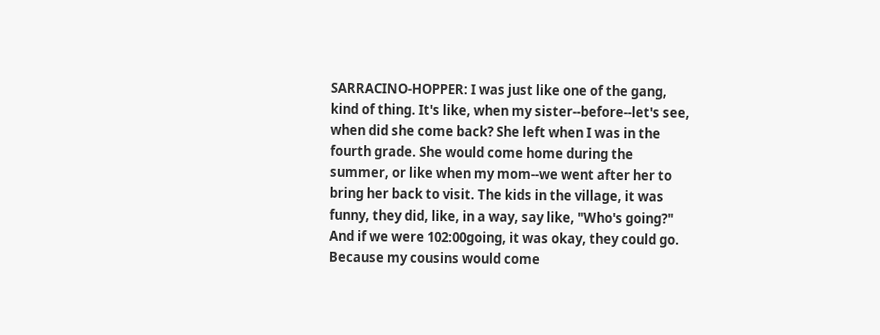SARRACINO-HOPPER: I was just like one of the gang, kind of thing. It's like, when my sister--before--let's see, when did she come back? She left when I was in the fourth grade. She would come home during the summer, or like when my mom--we went after her to bring her back to visit. The kids in the village, it was funny, they did, like, in a way, say like, "Who's going?" And if we were 102:00going, it was okay, they could go. Because my cousins would come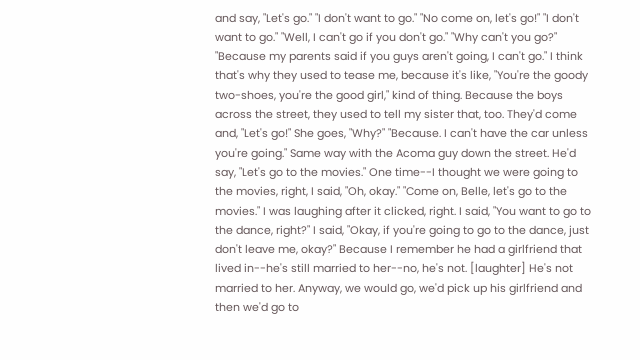and say, "Let's go." "I don't want to go." "No come on, let's go!" "I don't want to go." "Well, I can't go if you don't go." "Why can't you go?" "Because my parents said if you guys aren't going, I can't go." I think that's why they used to tease me, because it's like, "You're the goody two-shoes, you're the good girl," kind of thing. Because the boys across the street, they used to tell my sister that, too. They'd come and, "Let's go!" She goes, "Why?" "Because. I can't have the car unless you're going." Same way with the Acoma guy down the street. He'd say, "Let's go to the movies." One time--I thought we were going to the movies, right, I said, "Oh, okay." "Come on, Belle, let's go to the movies." I was laughing after it clicked, right. I said, "You want to go to the dance, right?" I said, "Okay, if you're going to go to the dance, just don't leave me, okay?" Because I remember he had a girlfriend that lived in--he's still married to her--no, he's not. [laughter] He's not married to her. Anyway, we would go, we'd pick up his girlfriend and then we'd go to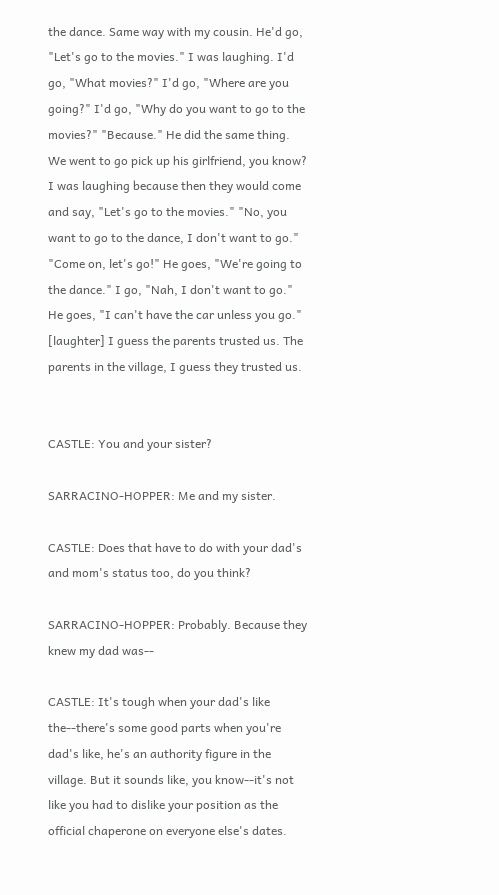the dance. Same way with my cousin. He'd go, "Let's go to the movies." I was laughing. I'd go, "What movies?" I'd go, "Where are you going?" I'd go, "Why do you want to go to the movies?" "Because." He did the same thing. We went to go pick up his girlfriend, you know? I was laughing because then they would come and say, "Let's go to the movies." "No, you want to go to the dance, I don't want to go." "Come on, let's go!" He goes, "We're going to the dance." I go, "Nah, I don't want to go." He goes, "I can't have the car unless you go." [laughter] I guess the parents trusted us. The parents in the village, I guess they trusted us.


CASTLE: You and your sister?

SARRACINO-HOPPER: Me and my sister.

CASTLE: Does that have to do with your dad's and mom's status too, do you think?

SARRACINO-HOPPER: Probably. Because they knew my dad was--

CASTLE: It's tough when your dad's like the--there's some good parts when you're dad's like, he's an authority figure in the village. But it sounds like, you know--it's not like you had to dislike your position as the official chaperone on everyone else's dates.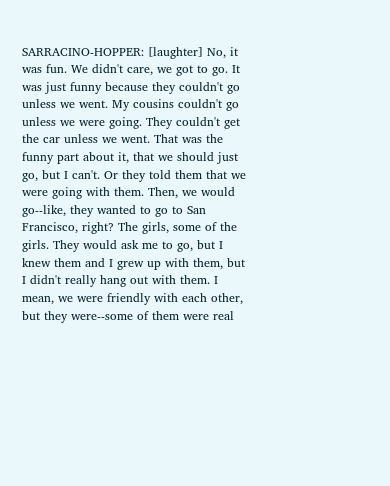SARRACINO-HOPPER: [laughter] No, it was fun. We didn't care, we got to go. It was just funny because they couldn't go unless we went. My cousins couldn't go unless we were going. They couldn't get the car unless we went. That was the funny part about it, that we should just go, but I can't. Or they told them that we were going with them. Then, we would go--like, they wanted to go to San Francisco, right? The girls, some of the girls. They would ask me to go, but I knew them and I grew up with them, but I didn't really hang out with them. I mean, we were friendly with each other, but they were--some of them were real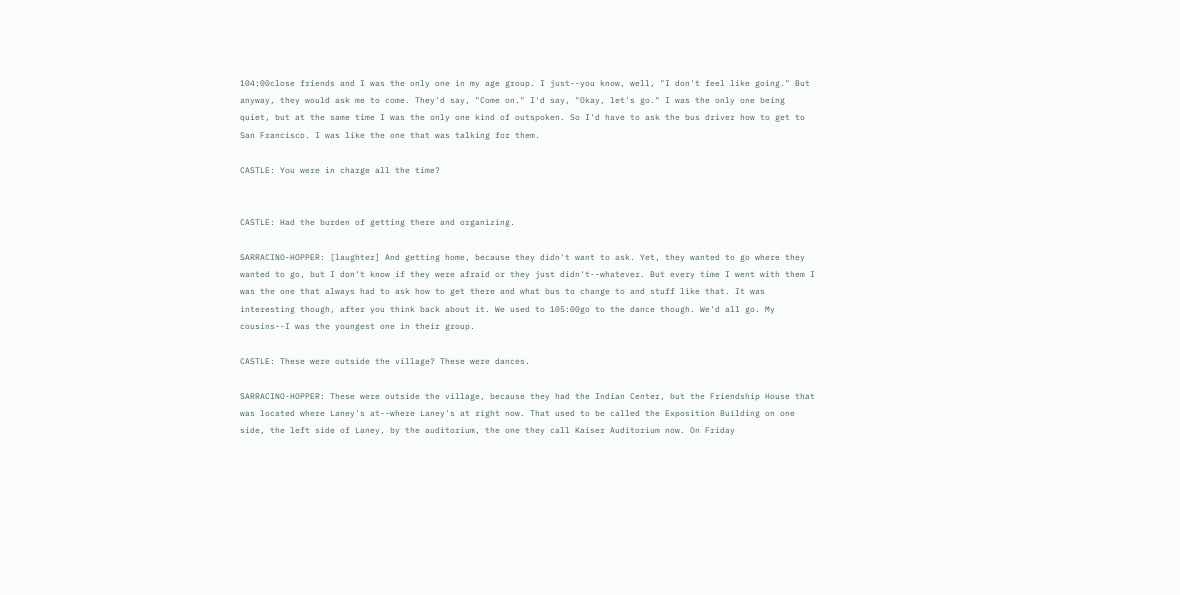104:00close friends and I was the only one in my age group. I just--you know, well, "I don't feel like going." But anyway, they would ask me to come. They'd say, "Come on." I'd say, "Okay, let's go." I was the only one being quiet, but at the same time I was the only one kind of outspoken. So I'd have to ask the bus driver how to get to San Francisco. I was like the one that was talking for them.

CASTLE: You were in charge all the time?


CASTLE: Had the burden of getting there and organizing.

SARRACINO-HOPPER: [laughter] And getting home, because they didn't want to ask. Yet, they wanted to go where they wanted to go, but I don't know if they were afraid or they just didn't--whatever. But every time I went with them I was the one that always had to ask how to get there and what bus to change to and stuff like that. It was interesting though, after you think back about it. We used to 105:00go to the dance though. We'd all go. My cousins--I was the youngest one in their group.

CASTLE: These were outside the village? These were dances.

SARRACINO-HOPPER: These were outside the village, because they had the Indian Center, but the Friendship House that was located where Laney's at--where Laney's at right now. That used to be called the Exposition Building on one side, the left side of Laney, by the auditorium, the one they call Kaiser Auditorium now. On Friday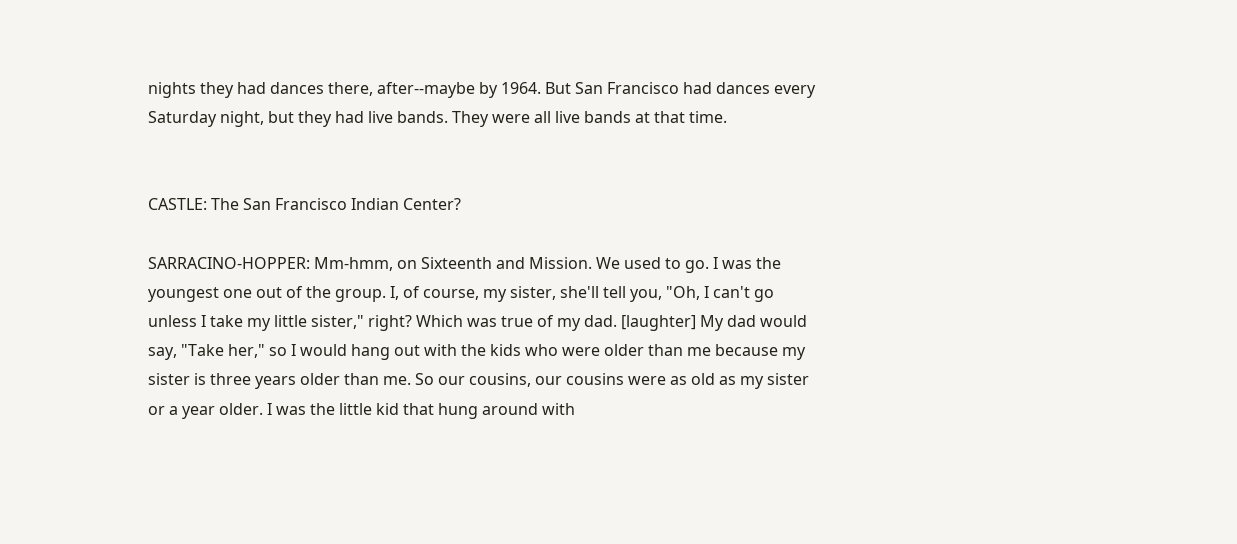nights they had dances there, after--maybe by 1964. But San Francisco had dances every Saturday night, but they had live bands. They were all live bands at that time.


CASTLE: The San Francisco Indian Center?

SARRACINO-HOPPER: Mm-hmm, on Sixteenth and Mission. We used to go. I was the youngest one out of the group. I, of course, my sister, she'll tell you, "Oh, I can't go unless I take my little sister," right? Which was true of my dad. [laughter] My dad would say, "Take her," so I would hang out with the kids who were older than me because my sister is three years older than me. So our cousins, our cousins were as old as my sister or a year older. I was the little kid that hung around with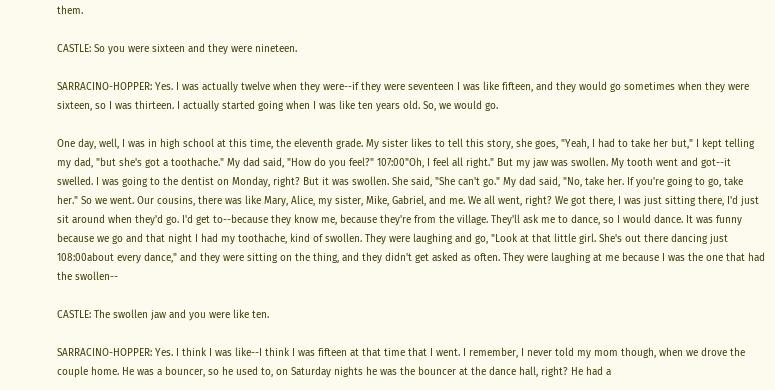them.

CASTLE: So you were sixteen and they were nineteen.

SARRACINO-HOPPER: Yes. I was actually twelve when they were--if they were seventeen I was like fifteen, and they would go sometimes when they were sixteen, so I was thirteen. I actually started going when I was like ten years old. So, we would go.

One day, well, I was in high school at this time, the eleventh grade. My sister likes to tell this story, she goes, "Yeah, I had to take her but," I kept telling my dad, "but she's got a toothache." My dad said, "How do you feel?" 107:00"Oh, I feel all right." But my jaw was swollen. My tooth went and got--it swelled. I was going to the dentist on Monday, right? But it was swollen. She said, "She can't go." My dad said, "No, take her. If you're going to go, take her." So we went. Our cousins, there was like Mary, Alice, my sister, Mike, Gabriel, and me. We all went, right? We got there, I was just sitting there, I'd just sit around when they'd go. I'd get to--because they know me, because they're from the village. They'll ask me to dance, so I would dance. It was funny because we go and that night I had my toothache, kind of swollen. They were laughing and go, "Look at that little girl. She's out there dancing just 108:00about every dance," and they were sitting on the thing, and they didn't get asked as often. They were laughing at me because I was the one that had the swollen--

CASTLE: The swollen jaw and you were like ten.

SARRACINO-HOPPER: Yes. I think I was like--I think I was fifteen at that time that I went. I remember, I never told my mom though, when we drove the couple home. He was a bouncer, so he used to, on Saturday nights he was the bouncer at the dance hall, right? He had a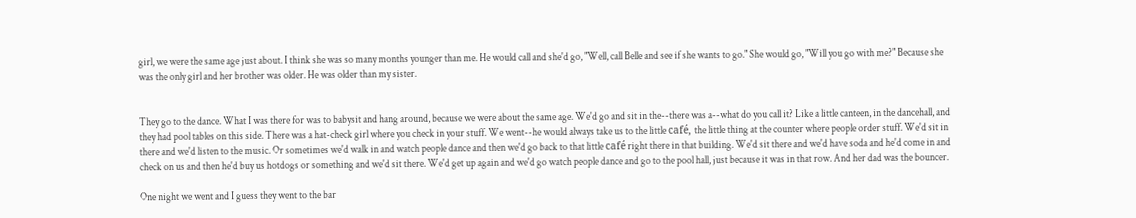girl, we were the same age just about. I think she was so many months younger than me. He would call and she'd go, "Well, call Belle and see if she wants to go." She would go, "Will you go with me?" Because she was the only girl and her brother was older. He was older than my sister.


They go to the dance. What I was there for was to babysit and hang around, because we were about the same age. We'd go and sit in the--there was a--what do you call it? Like a little canteen, in the dancehall, and they had pool tables on this side. There was a hat-check girl where you check in your stuff. We went--he would always take us to the little café, the little thing at the counter where people order stuff. We'd sit in there and we'd listen to the music. Or sometimes we'd walk in and watch people dance and then we'd go back to that little café right there in that building. We'd sit there and we'd have soda and he'd come in and check on us and then he'd buy us hotdogs or something and we'd sit there. We'd get up again and we'd go watch people dance and go to the pool hall, just because it was in that row. And her dad was the bouncer.

One night we went and I guess they went to the bar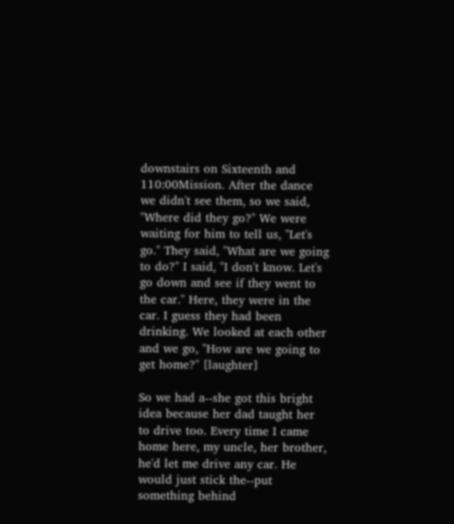downstairs on Sixteenth and 110:00Mission. After the dance we didn't see them, so we said, "Where did they go?" We were waiting for him to tell us, "Let's go." They said, "What are we going to do?" I said, "I don't know. Let's go down and see if they went to the car." Here, they were in the car. I guess they had been drinking. We looked at each other and we go, "How are we going to get home?" [laughter]

So we had a--she got this bright idea because her dad taught her to drive too. Every time I came home here, my uncle, her brother, he'd let me drive any car. He would just stick the--put something behind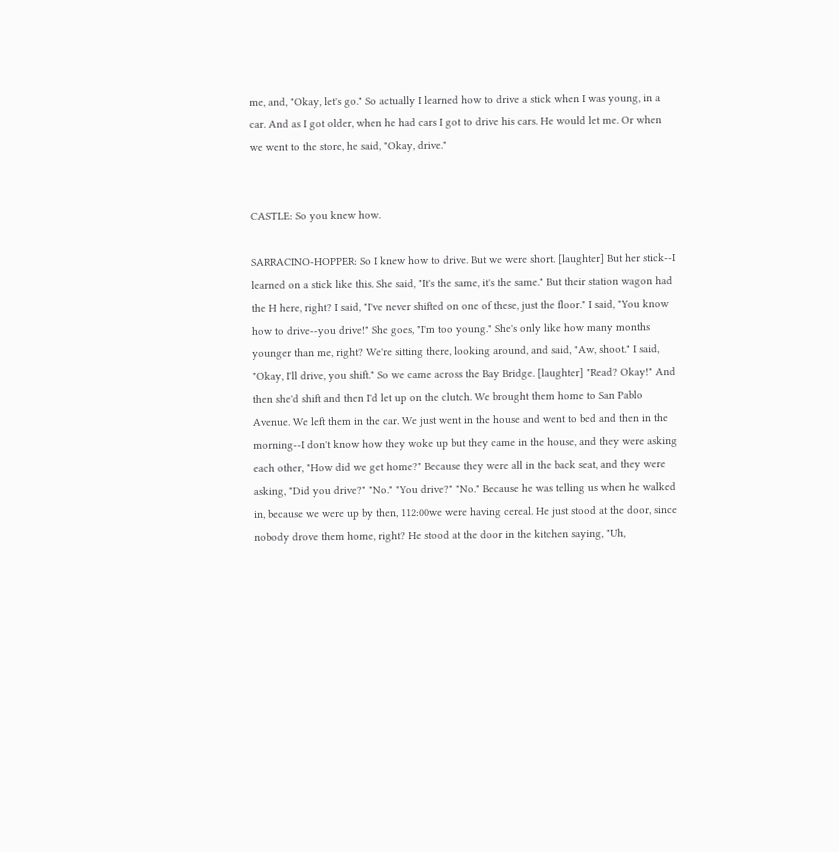me, and, "Okay, let's go." So actually I learned how to drive a stick when I was young, in a car. And as I got older, when he had cars I got to drive his cars. He would let me. Or when we went to the store, he said, "Okay, drive."


CASTLE: So you knew how.

SARRACINO-HOPPER: So I knew how to drive. But we were short. [laughter] But her stick--I learned on a stick like this. She said, "It's the same, it's the same." But their station wagon had the H here, right? I said, "I've never shifted on one of these, just the floor." I said, "You know how to drive--you drive!" She goes, "I'm too young." She's only like how many months younger than me, right? We're sitting there, looking around, and said, "Aw, shoot." I said, "Okay, I'll drive, you shift." So we came across the Bay Bridge. [laughter] "Read? Okay!" And then she'd shift and then I'd let up on the clutch. We brought them home to San Pablo Avenue. We left them in the car. We just went in the house and went to bed and then in the morning--I don't know how they woke up but they came in the house, and they were asking each other, "How did we get home?" Because they were all in the back seat, and they were asking, "Did you drive?" "No." "You drive?" "No." Because he was telling us when he walked in, because we were up by then, 112:00we were having cereal. He just stood at the door, since nobody drove them home, right? He stood at the door in the kitchen saying, "Uh,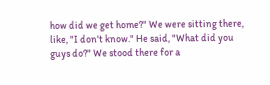how did we get home?" We were sitting there, like, "I don't know." He said, "What did you guys do?" We stood there for a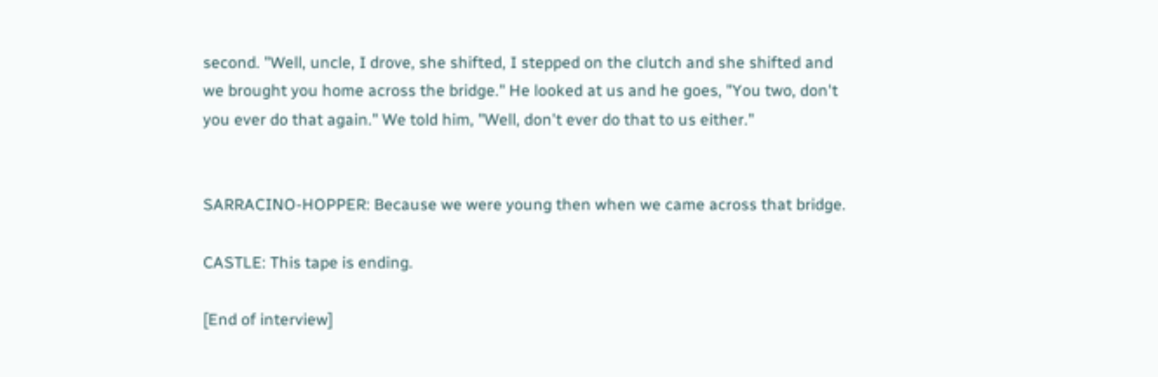second. "Well, uncle, I drove, she shifted, I stepped on the clutch and she shifted and we brought you home across the bridge." He looked at us and he goes, "You two, don't you ever do that again." We told him, "Well, don't ever do that to us either."


SARRACINO-HOPPER: Because we were young then when we came across that bridge.

CASTLE: This tape is ending.

[End of interview]